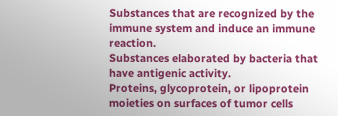Substances that are recognized by the immune system and induce an immune reaction.
Substances elaborated by bacteria that have antigenic activity.
Proteins, glycoprotein, or lipoprotein moieties on surfaces of tumor cells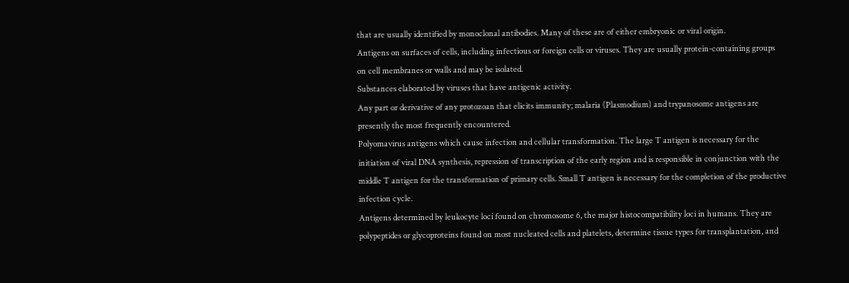that are usually identified by monoclonal antibodies. Many of these are of either embryonic or viral origin.
Antigens on surfaces of cells, including infectious or foreign cells or viruses. They are usually protein-containing groups on cell membranes or walls and may be isolated.
Substances elaborated by viruses that have antigenic activity.
Any part or derivative of any protozoan that elicits immunity; malaria (Plasmodium) and trypanosome antigens are presently the most frequently encountered.
Polyomavirus antigens which cause infection and cellular transformation. The large T antigen is necessary for the initiation of viral DNA synthesis, repression of transcription of the early region and is responsible in conjunction with the middle T antigen for the transformation of primary cells. Small T antigen is necessary for the completion of the productive infection cycle.
Antigens determined by leukocyte loci found on chromosome 6, the major histocompatibility loci in humans. They are polypeptides or glycoproteins found on most nucleated cells and platelets, determine tissue types for transplantation, and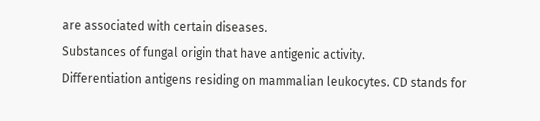are associated with certain diseases.
Substances of fungal origin that have antigenic activity.
Differentiation antigens residing on mammalian leukocytes. CD stands for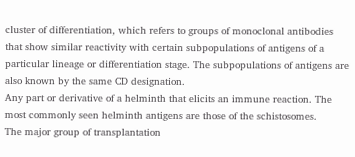cluster of differentiation, which refers to groups of monoclonal antibodies that show similar reactivity with certain subpopulations of antigens of a particular lineage or differentiation stage. The subpopulations of antigens are also known by the same CD designation.
Any part or derivative of a helminth that elicits an immune reaction. The most commonly seen helminth antigens are those of the schistosomes.
The major group of transplantation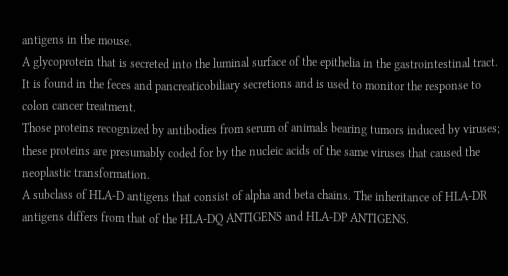antigens in the mouse.
A glycoprotein that is secreted into the luminal surface of the epithelia in the gastrointestinal tract. It is found in the feces and pancreaticobiliary secretions and is used to monitor the response to colon cancer treatment.
Those proteins recognized by antibodies from serum of animals bearing tumors induced by viruses; these proteins are presumably coded for by the nucleic acids of the same viruses that caused the neoplastic transformation.
A subclass of HLA-D antigens that consist of alpha and beta chains. The inheritance of HLA-DR antigens differs from that of the HLA-DQ ANTIGENS and HLA-DP ANTIGENS.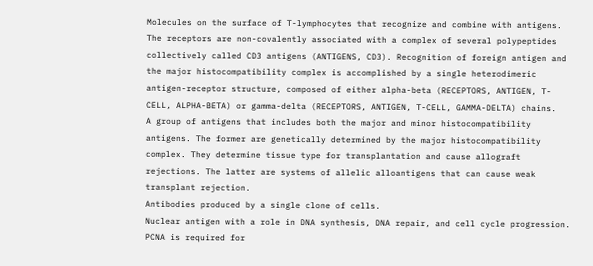Molecules on the surface of T-lymphocytes that recognize and combine with antigens. The receptors are non-covalently associated with a complex of several polypeptides collectively called CD3 antigens (ANTIGENS, CD3). Recognition of foreign antigen and the major histocompatibility complex is accomplished by a single heterodimeric antigen-receptor structure, composed of either alpha-beta (RECEPTORS, ANTIGEN, T-CELL, ALPHA-BETA) or gamma-delta (RECEPTORS, ANTIGEN, T-CELL, GAMMA-DELTA) chains.
A group of antigens that includes both the major and minor histocompatibility antigens. The former are genetically determined by the major histocompatibility complex. They determine tissue type for transplantation and cause allograft rejections. The latter are systems of allelic alloantigens that can cause weak transplant rejection.
Antibodies produced by a single clone of cells.
Nuclear antigen with a role in DNA synthesis, DNA repair, and cell cycle progression. PCNA is required for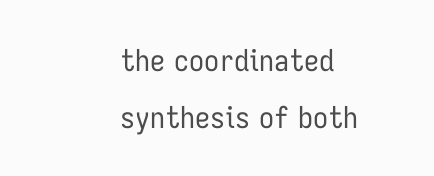the coordinated synthesis of both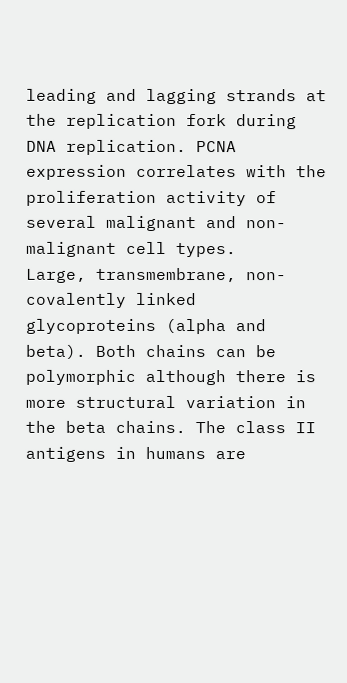leading and lagging strands at the replication fork during DNA replication. PCNA expression correlates with the proliferation activity of several malignant and non-malignant cell types.
Large, transmembrane, non-covalently linked glycoproteins (alpha and beta). Both chains can be polymorphic although there is more structural variation in the beta chains. The class II antigens in humans are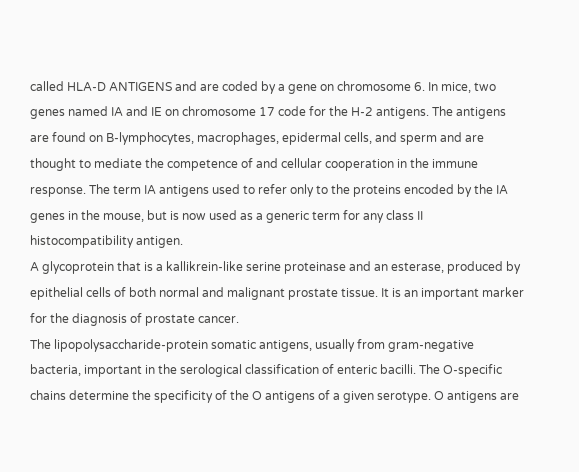called HLA-D ANTIGENS and are coded by a gene on chromosome 6. In mice, two genes named IA and IE on chromosome 17 code for the H-2 antigens. The antigens are found on B-lymphocytes, macrophages, epidermal cells, and sperm and are thought to mediate the competence of and cellular cooperation in the immune response. The term IA antigens used to refer only to the proteins encoded by the IA genes in the mouse, but is now used as a generic term for any class II histocompatibility antigen.
A glycoprotein that is a kallikrein-like serine proteinase and an esterase, produced by epithelial cells of both normal and malignant prostate tissue. It is an important marker for the diagnosis of prostate cancer.
The lipopolysaccharide-protein somatic antigens, usually from gram-negative bacteria, important in the serological classification of enteric bacilli. The O-specific chains determine the specificity of the O antigens of a given serotype. O antigens are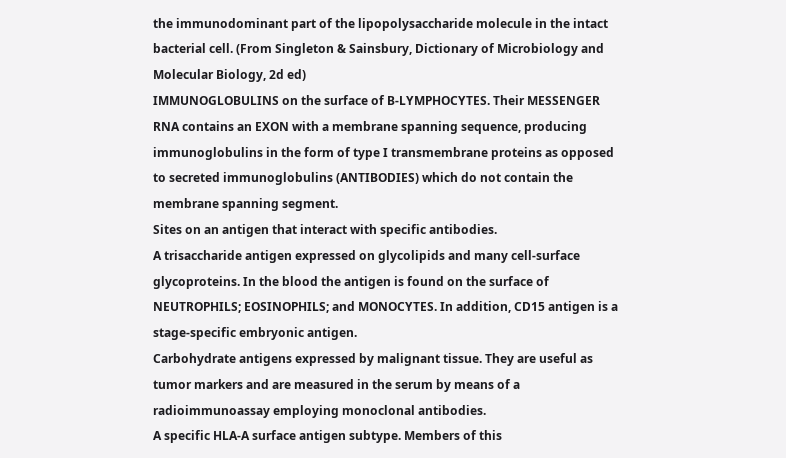the immunodominant part of the lipopolysaccharide molecule in the intact bacterial cell. (From Singleton & Sainsbury, Dictionary of Microbiology and Molecular Biology, 2d ed)
IMMUNOGLOBULINS on the surface of B-LYMPHOCYTES. Their MESSENGER RNA contains an EXON with a membrane spanning sequence, producing immunoglobulins in the form of type I transmembrane proteins as opposed to secreted immunoglobulins (ANTIBODIES) which do not contain the membrane spanning segment.
Sites on an antigen that interact with specific antibodies.
A trisaccharide antigen expressed on glycolipids and many cell-surface glycoproteins. In the blood the antigen is found on the surface of NEUTROPHILS; EOSINOPHILS; and MONOCYTES. In addition, CD15 antigen is a stage-specific embryonic antigen.
Carbohydrate antigens expressed by malignant tissue. They are useful as tumor markers and are measured in the serum by means of a radioimmunoassay employing monoclonal antibodies.
A specific HLA-A surface antigen subtype. Members of this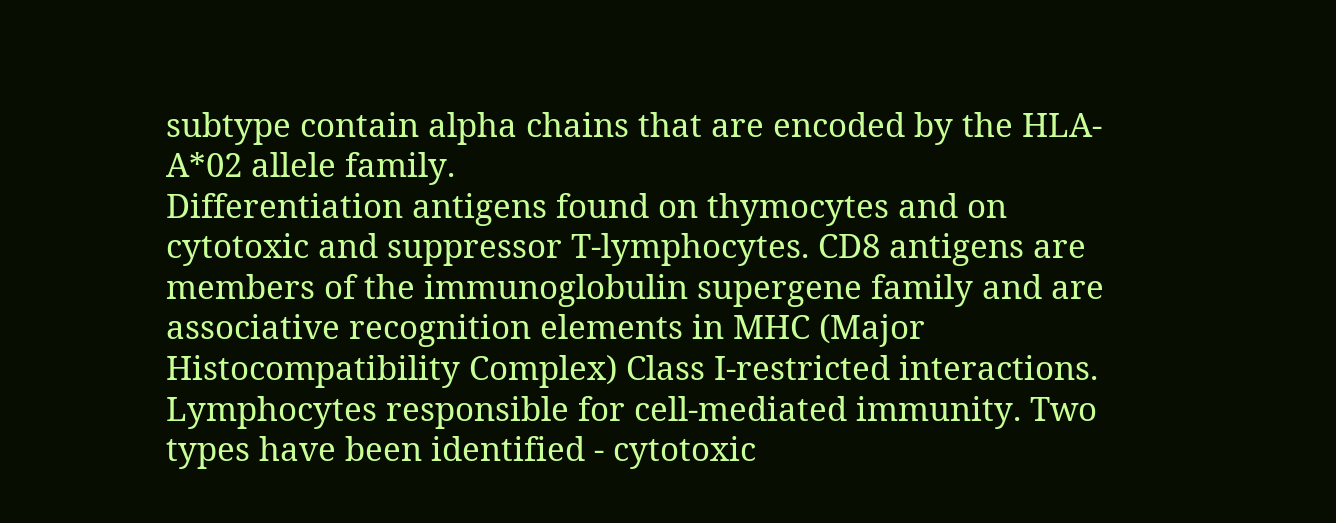subtype contain alpha chains that are encoded by the HLA-A*02 allele family.
Differentiation antigens found on thymocytes and on cytotoxic and suppressor T-lymphocytes. CD8 antigens are members of the immunoglobulin supergene family and are associative recognition elements in MHC (Major Histocompatibility Complex) Class I-restricted interactions.
Lymphocytes responsible for cell-mediated immunity. Two types have been identified - cytotoxic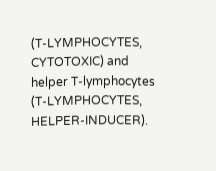(T-LYMPHOCYTES, CYTOTOXIC) and helper T-lymphocytes (T-LYMPHOCYTES, HELPER-INDUCER).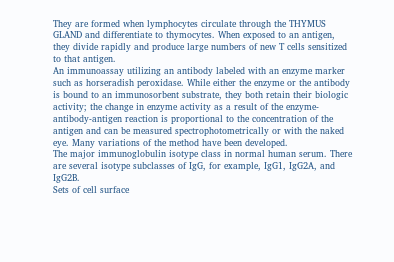They are formed when lymphocytes circulate through the THYMUS GLAND and differentiate to thymocytes. When exposed to an antigen, they divide rapidly and produce large numbers of new T cells sensitized to that antigen.
An immunoassay utilizing an antibody labeled with an enzyme marker such as horseradish peroxidase. While either the enzyme or the antibody is bound to an immunosorbent substrate, they both retain their biologic activity; the change in enzyme activity as a result of the enzyme-antibody-antigen reaction is proportional to the concentration of the antigen and can be measured spectrophotometrically or with the naked eye. Many variations of the method have been developed.
The major immunoglobulin isotype class in normal human serum. There are several isotype subclasses of IgG, for example, IgG1, IgG2A, and IgG2B.
Sets of cell surface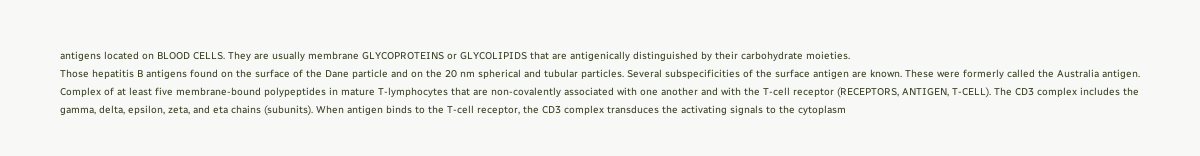antigens located on BLOOD CELLS. They are usually membrane GLYCOPROTEINS or GLYCOLIPIDS that are antigenically distinguished by their carbohydrate moieties.
Those hepatitis B antigens found on the surface of the Dane particle and on the 20 nm spherical and tubular particles. Several subspecificities of the surface antigen are known. These were formerly called the Australia antigen.
Complex of at least five membrane-bound polypeptides in mature T-lymphocytes that are non-covalently associated with one another and with the T-cell receptor (RECEPTORS, ANTIGEN, T-CELL). The CD3 complex includes the gamma, delta, epsilon, zeta, and eta chains (subunits). When antigen binds to the T-cell receptor, the CD3 complex transduces the activating signals to the cytoplasm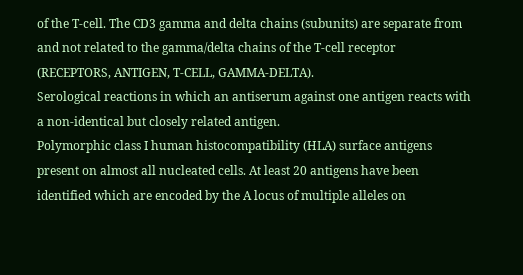of the T-cell. The CD3 gamma and delta chains (subunits) are separate from and not related to the gamma/delta chains of the T-cell receptor (RECEPTORS, ANTIGEN, T-CELL, GAMMA-DELTA).
Serological reactions in which an antiserum against one antigen reacts with a non-identical but closely related antigen.
Polymorphic class I human histocompatibility (HLA) surface antigens present on almost all nucleated cells. At least 20 antigens have been identified which are encoded by the A locus of multiple alleles on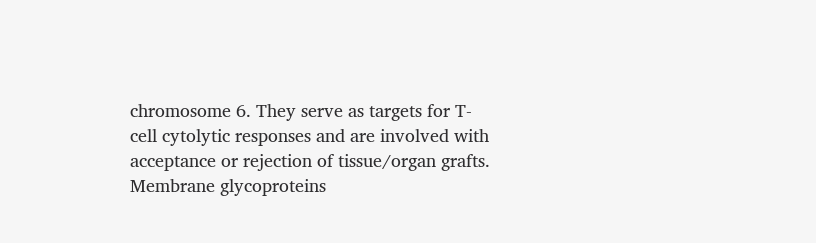chromosome 6. They serve as targets for T-cell cytolytic responses and are involved with acceptance or rejection of tissue/organ grafts.
Membrane glycoproteins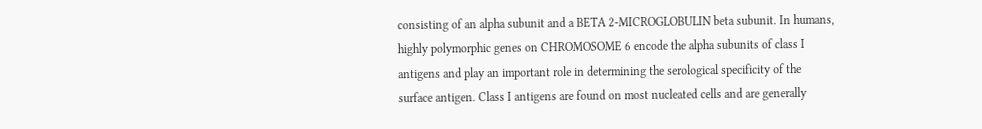consisting of an alpha subunit and a BETA 2-MICROGLOBULIN beta subunit. In humans, highly polymorphic genes on CHROMOSOME 6 encode the alpha subunits of class I antigens and play an important role in determining the serological specificity of the surface antigen. Class I antigens are found on most nucleated cells and are generally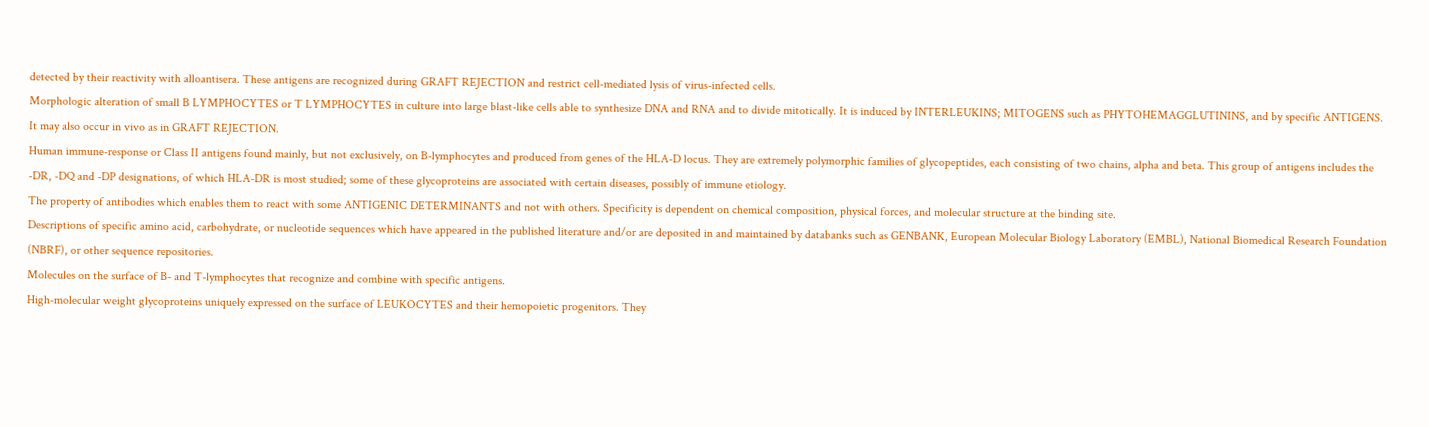detected by their reactivity with alloantisera. These antigens are recognized during GRAFT REJECTION and restrict cell-mediated lysis of virus-infected cells.
Morphologic alteration of small B LYMPHOCYTES or T LYMPHOCYTES in culture into large blast-like cells able to synthesize DNA and RNA and to divide mitotically. It is induced by INTERLEUKINS; MITOGENS such as PHYTOHEMAGGLUTININS, and by specific ANTIGENS. It may also occur in vivo as in GRAFT REJECTION.
Human immune-response or Class II antigens found mainly, but not exclusively, on B-lymphocytes and produced from genes of the HLA-D locus. They are extremely polymorphic families of glycopeptides, each consisting of two chains, alpha and beta. This group of antigens includes the -DR, -DQ and -DP designations, of which HLA-DR is most studied; some of these glycoproteins are associated with certain diseases, possibly of immune etiology.
The property of antibodies which enables them to react with some ANTIGENIC DETERMINANTS and not with others. Specificity is dependent on chemical composition, physical forces, and molecular structure at the binding site.
Descriptions of specific amino acid, carbohydrate, or nucleotide sequences which have appeared in the published literature and/or are deposited in and maintained by databanks such as GENBANK, European Molecular Biology Laboratory (EMBL), National Biomedical Research Foundation (NBRF), or other sequence repositories.
Molecules on the surface of B- and T-lymphocytes that recognize and combine with specific antigens.
High-molecular weight glycoproteins uniquely expressed on the surface of LEUKOCYTES and their hemopoietic progenitors. They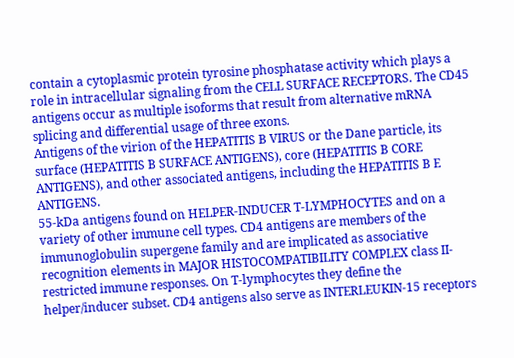contain a cytoplasmic protein tyrosine phosphatase activity which plays a role in intracellular signaling from the CELL SURFACE RECEPTORS. The CD45 antigens occur as multiple isoforms that result from alternative mRNA splicing and differential usage of three exons.
Antigens of the virion of the HEPATITIS B VIRUS or the Dane particle, its surface (HEPATITIS B SURFACE ANTIGENS), core (HEPATITIS B CORE ANTIGENS), and other associated antigens, including the HEPATITIS B E ANTIGENS.
55-kDa antigens found on HELPER-INDUCER T-LYMPHOCYTES and on a variety of other immune cell types. CD4 antigens are members of the immunoglobulin supergene family and are implicated as associative recognition elements in MAJOR HISTOCOMPATIBILITY COMPLEX class II-restricted immune responses. On T-lymphocytes they define the helper/inducer subset. CD4 antigens also serve as INTERLEUKIN-15 receptors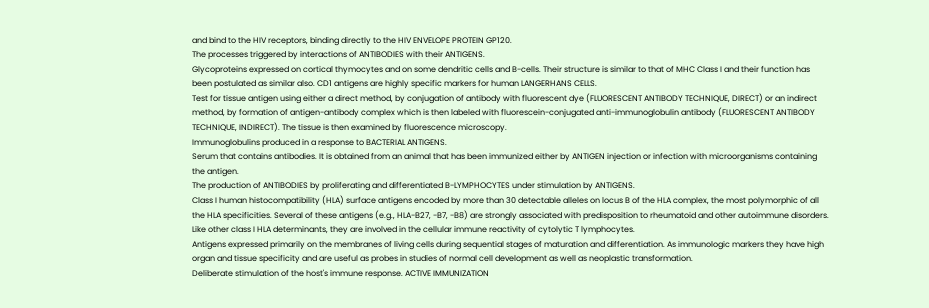and bind to the HIV receptors, binding directly to the HIV ENVELOPE PROTEIN GP120.
The processes triggered by interactions of ANTIBODIES with their ANTIGENS.
Glycoproteins expressed on cortical thymocytes and on some dendritic cells and B-cells. Their structure is similar to that of MHC Class I and their function has been postulated as similar also. CD1 antigens are highly specific markers for human LANGERHANS CELLS.
Test for tissue antigen using either a direct method, by conjugation of antibody with fluorescent dye (FLUORESCENT ANTIBODY TECHNIQUE, DIRECT) or an indirect method, by formation of antigen-antibody complex which is then labeled with fluorescein-conjugated anti-immunoglobulin antibody (FLUORESCENT ANTIBODY TECHNIQUE, INDIRECT). The tissue is then examined by fluorescence microscopy.
Immunoglobulins produced in a response to BACTERIAL ANTIGENS.
Serum that contains antibodies. It is obtained from an animal that has been immunized either by ANTIGEN injection or infection with microorganisms containing the antigen.
The production of ANTIBODIES by proliferating and differentiated B-LYMPHOCYTES under stimulation by ANTIGENS.
Class I human histocompatibility (HLA) surface antigens encoded by more than 30 detectable alleles on locus B of the HLA complex, the most polymorphic of all the HLA specificities. Several of these antigens (e.g., HLA-B27, -B7, -B8) are strongly associated with predisposition to rheumatoid and other autoimmune disorders. Like other class I HLA determinants, they are involved in the cellular immune reactivity of cytolytic T lymphocytes.
Antigens expressed primarily on the membranes of living cells during sequential stages of maturation and differentiation. As immunologic markers they have high organ and tissue specificity and are useful as probes in studies of normal cell development as well as neoplastic transformation.
Deliberate stimulation of the host's immune response. ACTIVE IMMUNIZATION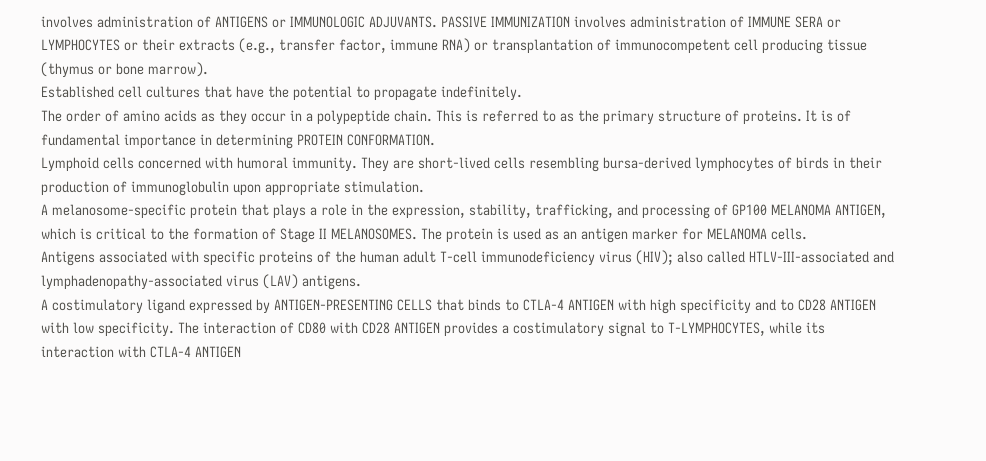involves administration of ANTIGENS or IMMUNOLOGIC ADJUVANTS. PASSIVE IMMUNIZATION involves administration of IMMUNE SERA or LYMPHOCYTES or their extracts (e.g., transfer factor, immune RNA) or transplantation of immunocompetent cell producing tissue (thymus or bone marrow).
Established cell cultures that have the potential to propagate indefinitely.
The order of amino acids as they occur in a polypeptide chain. This is referred to as the primary structure of proteins. It is of fundamental importance in determining PROTEIN CONFORMATION.
Lymphoid cells concerned with humoral immunity. They are short-lived cells resembling bursa-derived lymphocytes of birds in their production of immunoglobulin upon appropriate stimulation.
A melanosome-specific protein that plays a role in the expression, stability, trafficking, and processing of GP100 MELANOMA ANTIGEN, which is critical to the formation of Stage II MELANOSOMES. The protein is used as an antigen marker for MELANOMA cells.
Antigens associated with specific proteins of the human adult T-cell immunodeficiency virus (HIV); also called HTLV-III-associated and lymphadenopathy-associated virus (LAV) antigens.
A costimulatory ligand expressed by ANTIGEN-PRESENTING CELLS that binds to CTLA-4 ANTIGEN with high specificity and to CD28 ANTIGEN with low specificity. The interaction of CD80 with CD28 ANTIGEN provides a costimulatory signal to T-LYMPHOCYTES, while its interaction with CTLA-4 ANTIGEN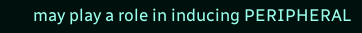may play a role in inducing PERIPHERAL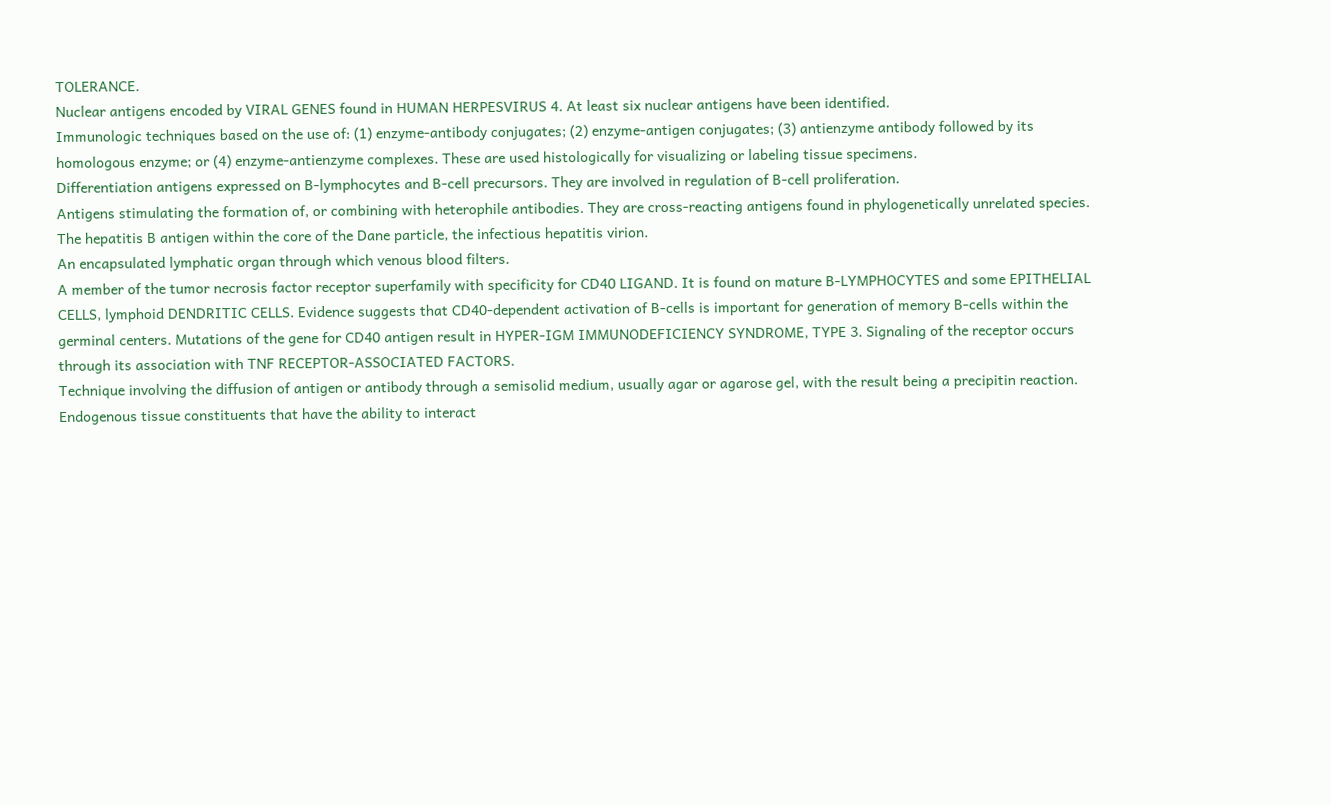TOLERANCE.
Nuclear antigens encoded by VIRAL GENES found in HUMAN HERPESVIRUS 4. At least six nuclear antigens have been identified.
Immunologic techniques based on the use of: (1) enzyme-antibody conjugates; (2) enzyme-antigen conjugates; (3) antienzyme antibody followed by its homologous enzyme; or (4) enzyme-antienzyme complexes. These are used histologically for visualizing or labeling tissue specimens.
Differentiation antigens expressed on B-lymphocytes and B-cell precursors. They are involved in regulation of B-cell proliferation.
Antigens stimulating the formation of, or combining with heterophile antibodies. They are cross-reacting antigens found in phylogenetically unrelated species.
The hepatitis B antigen within the core of the Dane particle, the infectious hepatitis virion.
An encapsulated lymphatic organ through which venous blood filters.
A member of the tumor necrosis factor receptor superfamily with specificity for CD40 LIGAND. It is found on mature B-LYMPHOCYTES and some EPITHELIAL CELLS, lymphoid DENDRITIC CELLS. Evidence suggests that CD40-dependent activation of B-cells is important for generation of memory B-cells within the germinal centers. Mutations of the gene for CD40 antigen result in HYPER-IGM IMMUNODEFICIENCY SYNDROME, TYPE 3. Signaling of the receptor occurs through its association with TNF RECEPTOR-ASSOCIATED FACTORS.
Technique involving the diffusion of antigen or antibody through a semisolid medium, usually agar or agarose gel, with the result being a precipitin reaction.
Endogenous tissue constituents that have the ability to interact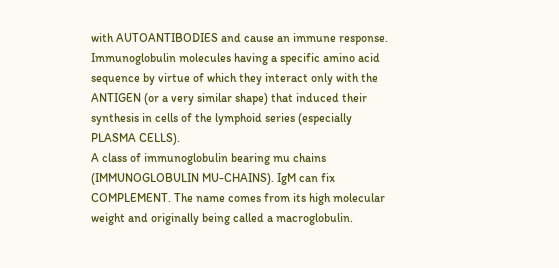with AUTOANTIBODIES and cause an immune response.
Immunoglobulin molecules having a specific amino acid sequence by virtue of which they interact only with the ANTIGEN (or a very similar shape) that induced their synthesis in cells of the lymphoid series (especially PLASMA CELLS).
A class of immunoglobulin bearing mu chains (IMMUNOGLOBULIN MU-CHAINS). IgM can fix COMPLEMENT. The name comes from its high molecular weight and originally being called a macroglobulin.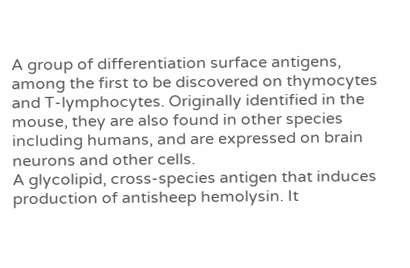A group of differentiation surface antigens, among the first to be discovered on thymocytes and T-lymphocytes. Originally identified in the mouse, they are also found in other species including humans, and are expressed on brain neurons and other cells.
A glycolipid, cross-species antigen that induces production of antisheep hemolysin. It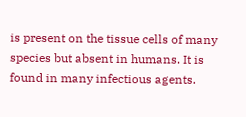is present on the tissue cells of many species but absent in humans. It is found in many infectious agents.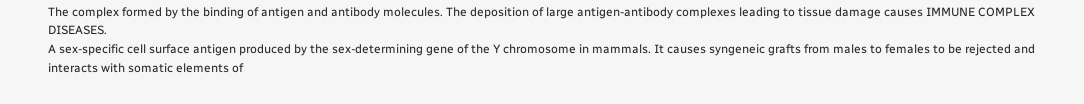The complex formed by the binding of antigen and antibody molecules. The deposition of large antigen-antibody complexes leading to tissue damage causes IMMUNE COMPLEX DISEASES.
A sex-specific cell surface antigen produced by the sex-determining gene of the Y chromosome in mammals. It causes syngeneic grafts from males to females to be rejected and interacts with somatic elements of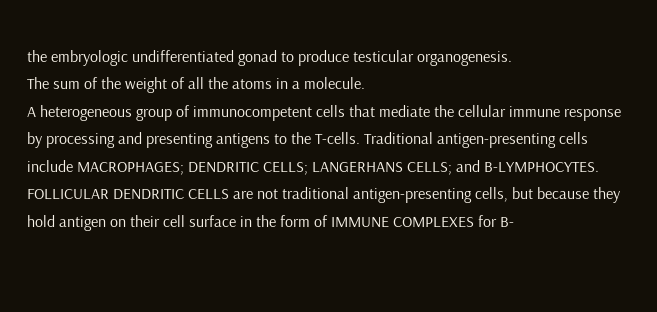the embryologic undifferentiated gonad to produce testicular organogenesis.
The sum of the weight of all the atoms in a molecule.
A heterogeneous group of immunocompetent cells that mediate the cellular immune response by processing and presenting antigens to the T-cells. Traditional antigen-presenting cells include MACROPHAGES; DENDRITIC CELLS; LANGERHANS CELLS; and B-LYMPHOCYTES. FOLLICULAR DENDRITIC CELLS are not traditional antigen-presenting cells, but because they hold antigen on their cell surface in the form of IMMUNE COMPLEXES for B-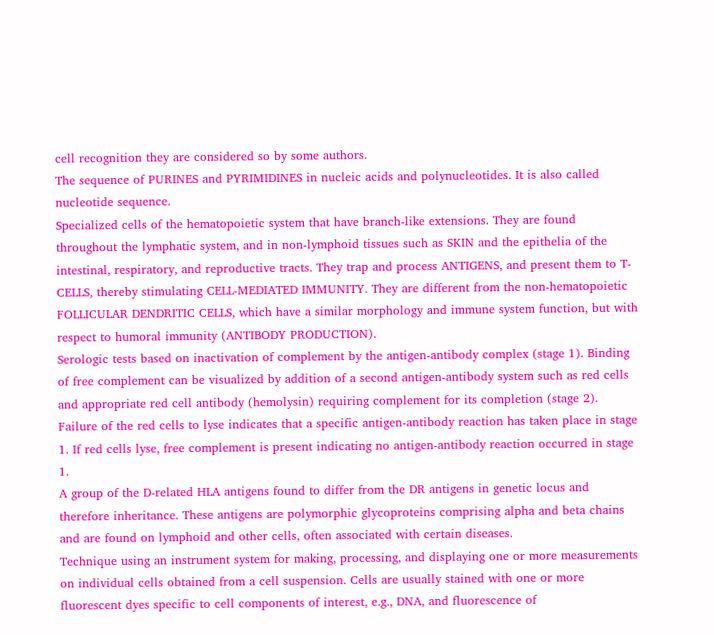cell recognition they are considered so by some authors.
The sequence of PURINES and PYRIMIDINES in nucleic acids and polynucleotides. It is also called nucleotide sequence.
Specialized cells of the hematopoietic system that have branch-like extensions. They are found throughout the lymphatic system, and in non-lymphoid tissues such as SKIN and the epithelia of the intestinal, respiratory, and reproductive tracts. They trap and process ANTIGENS, and present them to T-CELLS, thereby stimulating CELL-MEDIATED IMMUNITY. They are different from the non-hematopoietic FOLLICULAR DENDRITIC CELLS, which have a similar morphology and immune system function, but with respect to humoral immunity (ANTIBODY PRODUCTION).
Serologic tests based on inactivation of complement by the antigen-antibody complex (stage 1). Binding of free complement can be visualized by addition of a second antigen-antibody system such as red cells and appropriate red cell antibody (hemolysin) requiring complement for its completion (stage 2). Failure of the red cells to lyse indicates that a specific antigen-antibody reaction has taken place in stage 1. If red cells lyse, free complement is present indicating no antigen-antibody reaction occurred in stage 1.
A group of the D-related HLA antigens found to differ from the DR antigens in genetic locus and therefore inheritance. These antigens are polymorphic glycoproteins comprising alpha and beta chains and are found on lymphoid and other cells, often associated with certain diseases.
Technique using an instrument system for making, processing, and displaying one or more measurements on individual cells obtained from a cell suspension. Cells are usually stained with one or more fluorescent dyes specific to cell components of interest, e.g., DNA, and fluorescence of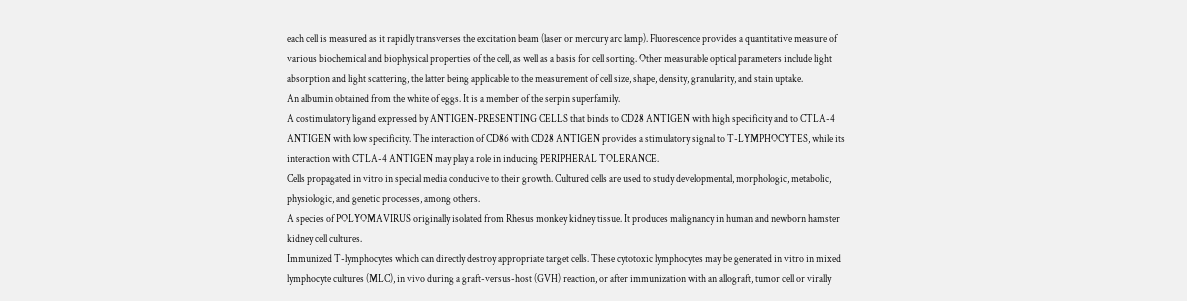each cell is measured as it rapidly transverses the excitation beam (laser or mercury arc lamp). Fluorescence provides a quantitative measure of various biochemical and biophysical properties of the cell, as well as a basis for cell sorting. Other measurable optical parameters include light absorption and light scattering, the latter being applicable to the measurement of cell size, shape, density, granularity, and stain uptake.
An albumin obtained from the white of eggs. It is a member of the serpin superfamily.
A costimulatory ligand expressed by ANTIGEN-PRESENTING CELLS that binds to CD28 ANTIGEN with high specificity and to CTLA-4 ANTIGEN with low specificity. The interaction of CD86 with CD28 ANTIGEN provides a stimulatory signal to T-LYMPHOCYTES, while its interaction with CTLA-4 ANTIGEN may play a role in inducing PERIPHERAL TOLERANCE.
Cells propagated in vitro in special media conducive to their growth. Cultured cells are used to study developmental, morphologic, metabolic, physiologic, and genetic processes, among others.
A species of POLYOMAVIRUS originally isolated from Rhesus monkey kidney tissue. It produces malignancy in human and newborn hamster kidney cell cultures.
Immunized T-lymphocytes which can directly destroy appropriate target cells. These cytotoxic lymphocytes may be generated in vitro in mixed lymphocyte cultures (MLC), in vivo during a graft-versus-host (GVH) reaction, or after immunization with an allograft, tumor cell or virally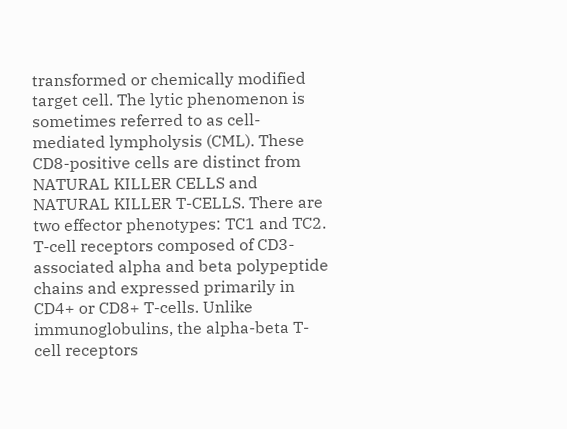transformed or chemically modified target cell. The lytic phenomenon is sometimes referred to as cell-mediated lympholysis (CML). These CD8-positive cells are distinct from NATURAL KILLER CELLS and NATURAL KILLER T-CELLS. There are two effector phenotypes: TC1 and TC2.
T-cell receptors composed of CD3-associated alpha and beta polypeptide chains and expressed primarily in CD4+ or CD8+ T-cells. Unlike immunoglobulins, the alpha-beta T-cell receptors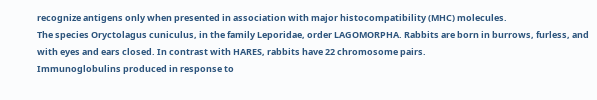recognize antigens only when presented in association with major histocompatibility (MHC) molecules.
The species Oryctolagus cuniculus, in the family Leporidae, order LAGOMORPHA. Rabbits are born in burrows, furless, and with eyes and ears closed. In contrast with HARES, rabbits have 22 chromosome pairs.
Immunoglobulins produced in response to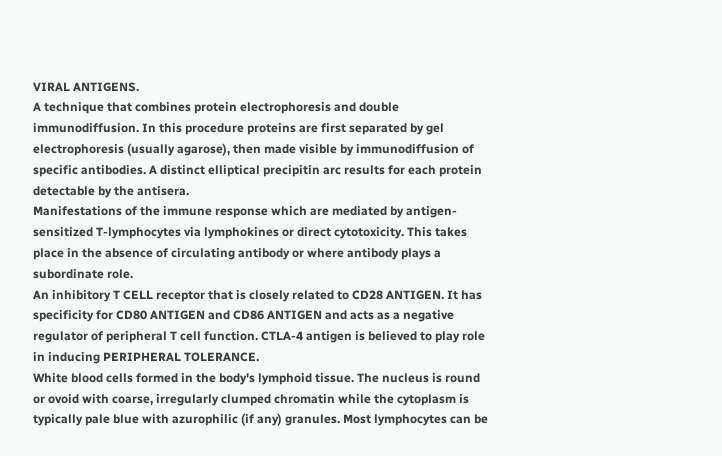VIRAL ANTIGENS.
A technique that combines protein electrophoresis and double immunodiffusion. In this procedure proteins are first separated by gel electrophoresis (usually agarose), then made visible by immunodiffusion of specific antibodies. A distinct elliptical precipitin arc results for each protein detectable by the antisera.
Manifestations of the immune response which are mediated by antigen-sensitized T-lymphocytes via lymphokines or direct cytotoxicity. This takes place in the absence of circulating antibody or where antibody plays a subordinate role.
An inhibitory T CELL receptor that is closely related to CD28 ANTIGEN. It has specificity for CD80 ANTIGEN and CD86 ANTIGEN and acts as a negative regulator of peripheral T cell function. CTLA-4 antigen is believed to play role in inducing PERIPHERAL TOLERANCE.
White blood cells formed in the body's lymphoid tissue. The nucleus is round or ovoid with coarse, irregularly clumped chromatin while the cytoplasm is typically pale blue with azurophilic (if any) granules. Most lymphocytes can be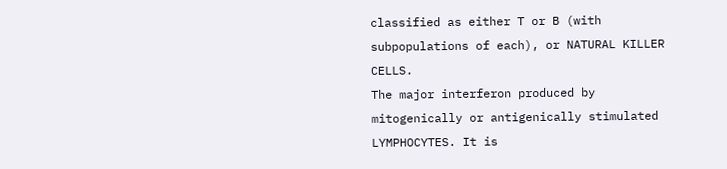classified as either T or B (with subpopulations of each), or NATURAL KILLER CELLS.
The major interferon produced by mitogenically or antigenically stimulated LYMPHOCYTES. It is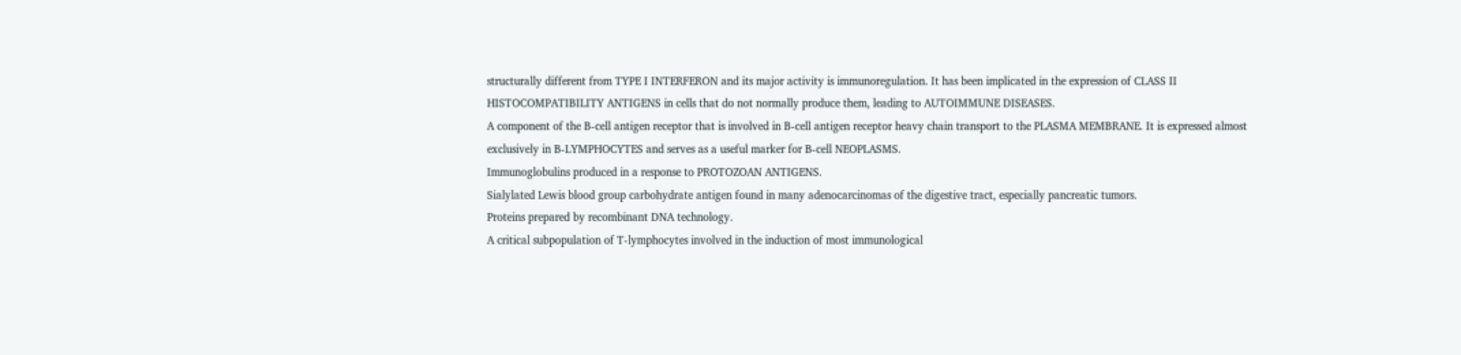structurally different from TYPE I INTERFERON and its major activity is immunoregulation. It has been implicated in the expression of CLASS II HISTOCOMPATIBILITY ANTIGENS in cells that do not normally produce them, leading to AUTOIMMUNE DISEASES.
A component of the B-cell antigen receptor that is involved in B-cell antigen receptor heavy chain transport to the PLASMA MEMBRANE. It is expressed almost exclusively in B-LYMPHOCYTES and serves as a useful marker for B-cell NEOPLASMS.
Immunoglobulins produced in a response to PROTOZOAN ANTIGENS.
Sialylated Lewis blood group carbohydrate antigen found in many adenocarcinomas of the digestive tract, especially pancreatic tumors.
Proteins prepared by recombinant DNA technology.
A critical subpopulation of T-lymphocytes involved in the induction of most immunological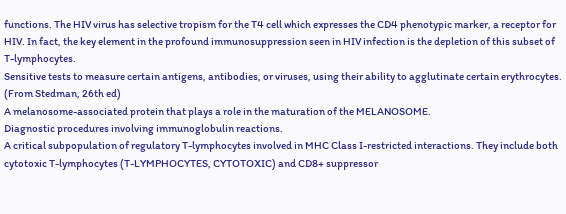functions. The HIV virus has selective tropism for the T4 cell which expresses the CD4 phenotypic marker, a receptor for HIV. In fact, the key element in the profound immunosuppression seen in HIV infection is the depletion of this subset of T-lymphocytes.
Sensitive tests to measure certain antigens, antibodies, or viruses, using their ability to agglutinate certain erythrocytes. (From Stedman, 26th ed)
A melanosome-associated protein that plays a role in the maturation of the MELANOSOME.
Diagnostic procedures involving immunoglobulin reactions.
A critical subpopulation of regulatory T-lymphocytes involved in MHC Class I-restricted interactions. They include both cytotoxic T-lymphocytes (T-LYMPHOCYTES, CYTOTOXIC) and CD8+ suppressor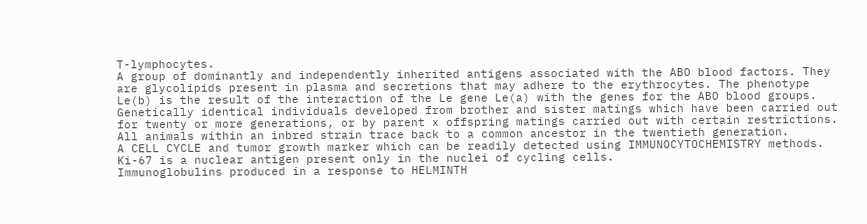T-lymphocytes.
A group of dominantly and independently inherited antigens associated with the ABO blood factors. They are glycolipids present in plasma and secretions that may adhere to the erythrocytes. The phenotype Le(b) is the result of the interaction of the Le gene Le(a) with the genes for the ABO blood groups.
Genetically identical individuals developed from brother and sister matings which have been carried out for twenty or more generations, or by parent x offspring matings carried out with certain restrictions. All animals within an inbred strain trace back to a common ancestor in the twentieth generation.
A CELL CYCLE and tumor growth marker which can be readily detected using IMMUNOCYTOCHEMISTRY methods. Ki-67 is a nuclear antigen present only in the nuclei of cycling cells.
Immunoglobulins produced in a response to HELMINTH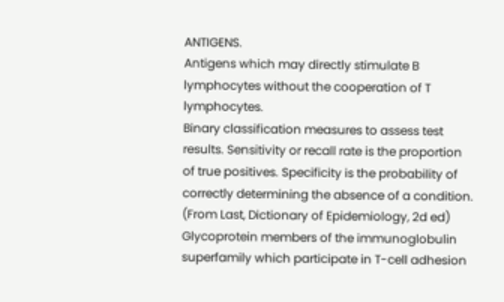ANTIGENS.
Antigens which may directly stimulate B lymphocytes without the cooperation of T lymphocytes.
Binary classification measures to assess test results. Sensitivity or recall rate is the proportion of true positives. Specificity is the probability of correctly determining the absence of a condition. (From Last, Dictionary of Epidemiology, 2d ed)
Glycoprotein members of the immunoglobulin superfamily which participate in T-cell adhesion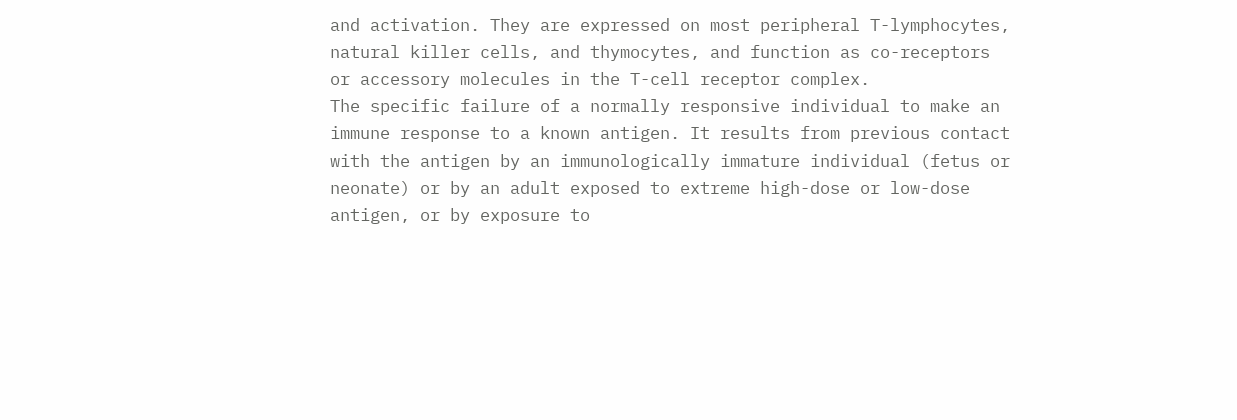and activation. They are expressed on most peripheral T-lymphocytes, natural killer cells, and thymocytes, and function as co-receptors or accessory molecules in the T-cell receptor complex.
The specific failure of a normally responsive individual to make an immune response to a known antigen. It results from previous contact with the antigen by an immunologically immature individual (fetus or neonate) or by an adult exposed to extreme high-dose or low-dose antigen, or by exposure to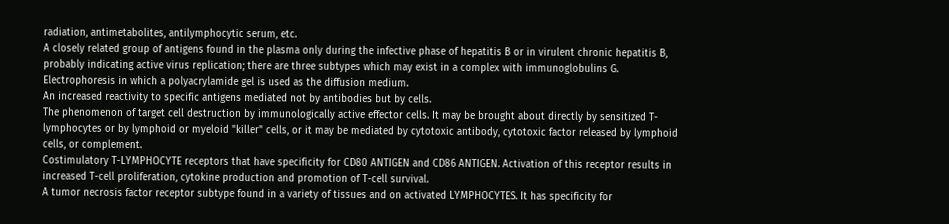radiation, antimetabolites, antilymphocytic serum, etc.
A closely related group of antigens found in the plasma only during the infective phase of hepatitis B or in virulent chronic hepatitis B, probably indicating active virus replication; there are three subtypes which may exist in a complex with immunoglobulins G.
Electrophoresis in which a polyacrylamide gel is used as the diffusion medium.
An increased reactivity to specific antigens mediated not by antibodies but by cells.
The phenomenon of target cell destruction by immunologically active effector cells. It may be brought about directly by sensitized T-lymphocytes or by lymphoid or myeloid "killer" cells, or it may be mediated by cytotoxic antibody, cytotoxic factor released by lymphoid cells, or complement.
Costimulatory T-LYMPHOCYTE receptors that have specificity for CD80 ANTIGEN and CD86 ANTIGEN. Activation of this receptor results in increased T-cell proliferation, cytokine production and promotion of T-cell survival.
A tumor necrosis factor receptor subtype found in a variety of tissues and on activated LYMPHOCYTES. It has specificity for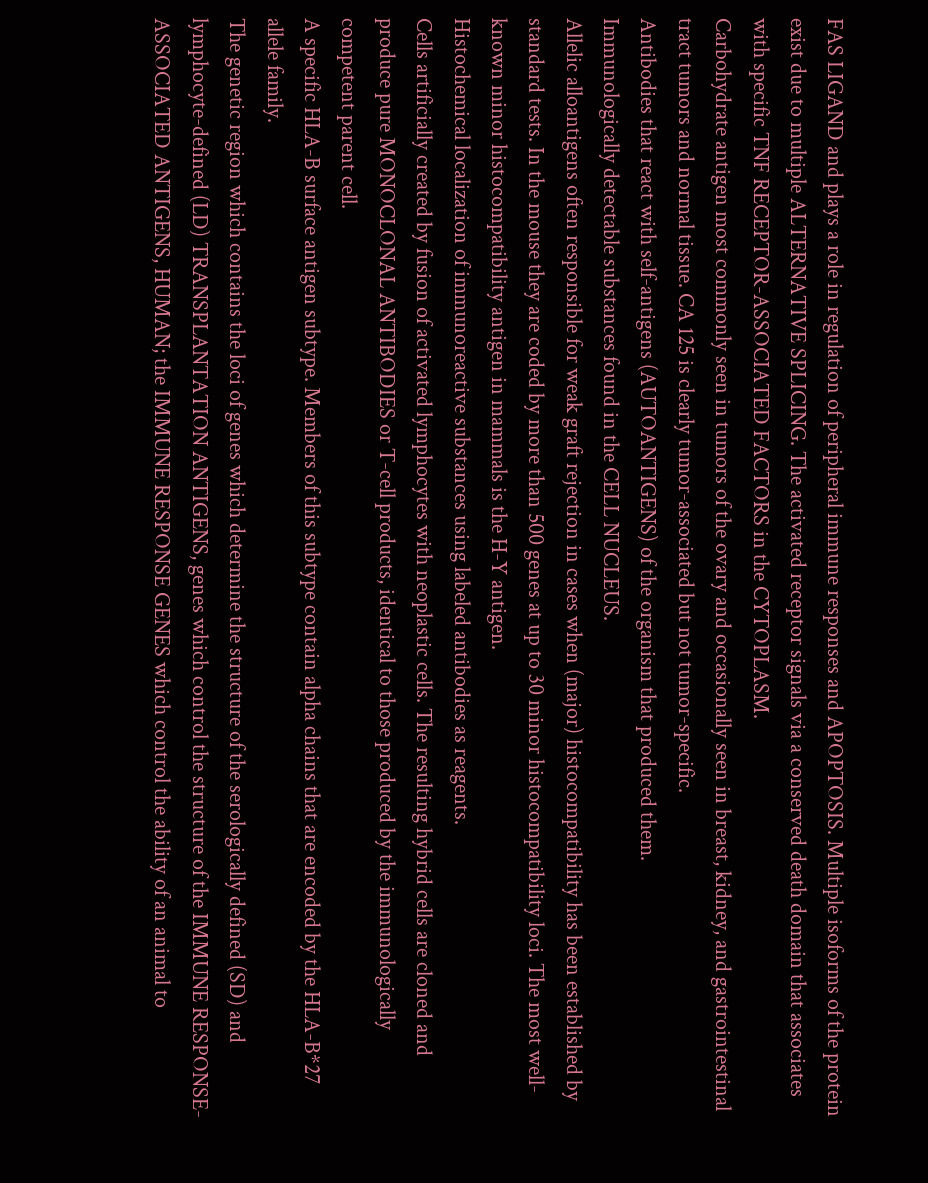FAS LIGAND and plays a role in regulation of peripheral immune responses and APOPTOSIS. Multiple isoforms of the protein exist due to multiple ALTERNATIVE SPLICING. The activated receptor signals via a conserved death domain that associates with specific TNF RECEPTOR-ASSOCIATED FACTORS in the CYTOPLASM.
Carbohydrate antigen most commonly seen in tumors of the ovary and occasionally seen in breast, kidney, and gastrointestinal tract tumors and normal tissue. CA 125 is clearly tumor-associated but not tumor-specific.
Antibodies that react with self-antigens (AUTOANTIGENS) of the organism that produced them.
Immunologically detectable substances found in the CELL NUCLEUS.
Allelic alloantigens often responsible for weak graft rejection in cases when (major) histocompatibility has been established by standard tests. In the mouse they are coded by more than 500 genes at up to 30 minor histocompatibility loci. The most well-known minor histocompatibility antigen in mammals is the H-Y antigen.
Histochemical localization of immunoreactive substances using labeled antibodies as reagents.
Cells artificially created by fusion of activated lymphocytes with neoplastic cells. The resulting hybrid cells are cloned and produce pure MONOCLONAL ANTIBODIES or T-cell products, identical to those produced by the immunologically competent parent cell.
A specific HLA-B surface antigen subtype. Members of this subtype contain alpha chains that are encoded by the HLA-B*27 allele family.
The genetic region which contains the loci of genes which determine the structure of the serologically defined (SD) and lymphocyte-defined (LD) TRANSPLANTATION ANTIGENS, genes which control the structure of the IMMUNE RESPONSE-ASSOCIATED ANTIGENS, HUMAN; the IMMUNE RESPONSE GENES which control the ability of an animal to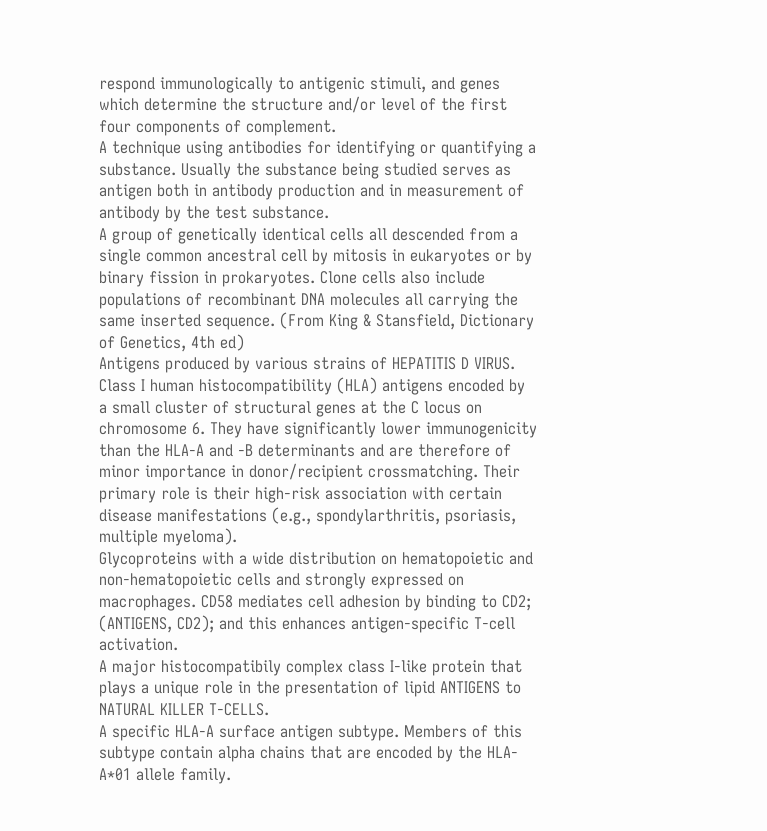respond immunologically to antigenic stimuli, and genes which determine the structure and/or level of the first four components of complement.
A technique using antibodies for identifying or quantifying a substance. Usually the substance being studied serves as antigen both in antibody production and in measurement of antibody by the test substance.
A group of genetically identical cells all descended from a single common ancestral cell by mitosis in eukaryotes or by binary fission in prokaryotes. Clone cells also include populations of recombinant DNA molecules all carrying the same inserted sequence. (From King & Stansfield, Dictionary of Genetics, 4th ed)
Antigens produced by various strains of HEPATITIS D VIRUS.
Class I human histocompatibility (HLA) antigens encoded by a small cluster of structural genes at the C locus on chromosome 6. They have significantly lower immunogenicity than the HLA-A and -B determinants and are therefore of minor importance in donor/recipient crossmatching. Their primary role is their high-risk association with certain disease manifestations (e.g., spondylarthritis, psoriasis, multiple myeloma).
Glycoproteins with a wide distribution on hematopoietic and non-hematopoietic cells and strongly expressed on macrophages. CD58 mediates cell adhesion by binding to CD2; (ANTIGENS, CD2); and this enhances antigen-specific T-cell activation.
A major histocompatibily complex class I-like protein that plays a unique role in the presentation of lipid ANTIGENS to NATURAL KILLER T-CELLS.
A specific HLA-A surface antigen subtype. Members of this subtype contain alpha chains that are encoded by the HLA-A*01 allele family.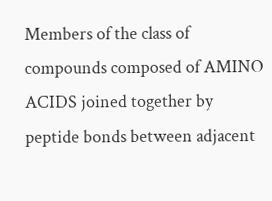Members of the class of compounds composed of AMINO ACIDS joined together by peptide bonds between adjacent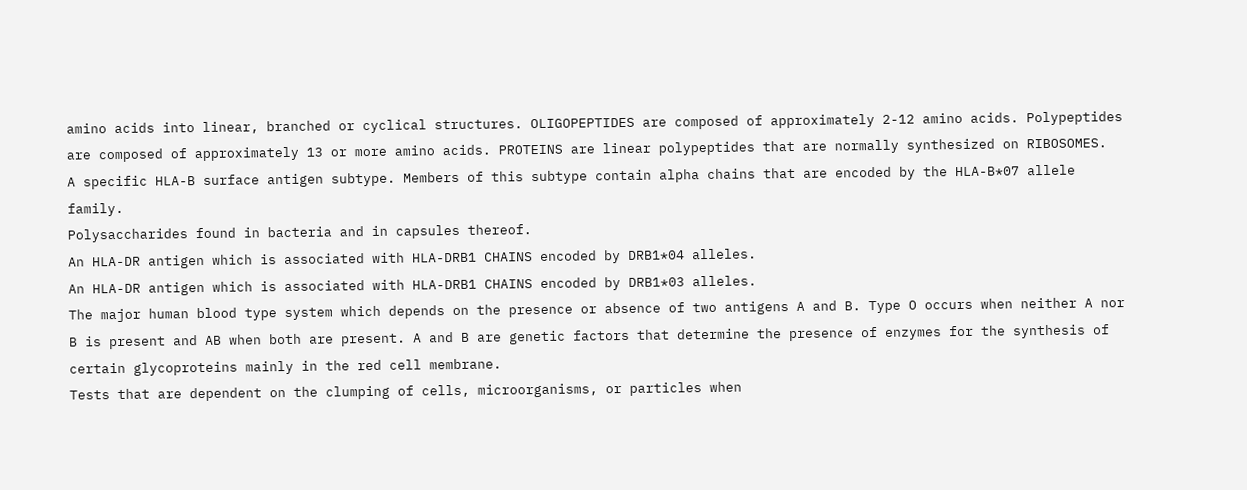amino acids into linear, branched or cyclical structures. OLIGOPEPTIDES are composed of approximately 2-12 amino acids. Polypeptides are composed of approximately 13 or more amino acids. PROTEINS are linear polypeptides that are normally synthesized on RIBOSOMES.
A specific HLA-B surface antigen subtype. Members of this subtype contain alpha chains that are encoded by the HLA-B*07 allele family.
Polysaccharides found in bacteria and in capsules thereof.
An HLA-DR antigen which is associated with HLA-DRB1 CHAINS encoded by DRB1*04 alleles.
An HLA-DR antigen which is associated with HLA-DRB1 CHAINS encoded by DRB1*03 alleles.
The major human blood type system which depends on the presence or absence of two antigens A and B. Type O occurs when neither A nor B is present and AB when both are present. A and B are genetic factors that determine the presence of enzymes for the synthesis of certain glycoproteins mainly in the red cell membrane.
Tests that are dependent on the clumping of cells, microorganisms, or particles when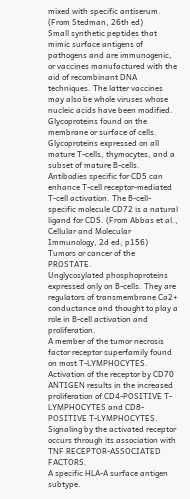mixed with specific antiserum. (From Stedman, 26th ed)
Small synthetic peptides that mimic surface antigens of pathogens and are immunogenic, or vaccines manufactured with the aid of recombinant DNA techniques. The latter vaccines may also be whole viruses whose nucleic acids have been modified.
Glycoproteins found on the membrane or surface of cells.
Glycoproteins expressed on all mature T-cells, thymocytes, and a subset of mature B-cells. Antibodies specific for CD5 can enhance T-cell receptor-mediated T-cell activation. The B-cell-specific molecule CD72 is a natural ligand for CD5. (From Abbas et al., Cellular and Molecular Immunology, 2d ed, p156)
Tumors or cancer of the PROSTATE.
Unglycosylated phosphoproteins expressed only on B-cells. They are regulators of transmembrane Ca2+ conductance and thought to play a role in B-cell activation and proliferation.
A member of the tumor necrosis factor receptor superfamily found on most T-LYMPHOCYTES. Activation of the receptor by CD70 ANTIGEN results in the increased proliferation of CD4-POSITIVE T-LYMPHOCYTES and CD8-POSITIVE T-LYMPHOCYTES. Signaling by the activated receptor occurs through its association with TNF RECEPTOR-ASSOCIATED FACTORS.
A specific HLA-A surface antigen subtype.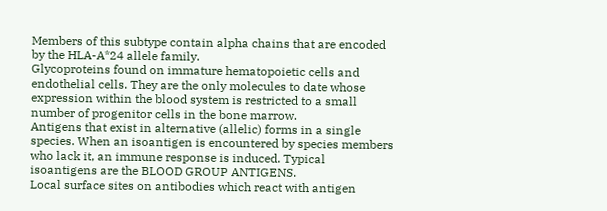Members of this subtype contain alpha chains that are encoded by the HLA-A*24 allele family.
Glycoproteins found on immature hematopoietic cells and endothelial cells. They are the only molecules to date whose expression within the blood system is restricted to a small number of progenitor cells in the bone marrow.
Antigens that exist in alternative (allelic) forms in a single species. When an isoantigen is encountered by species members who lack it, an immune response is induced. Typical isoantigens are the BLOOD GROUP ANTIGENS.
Local surface sites on antibodies which react with antigen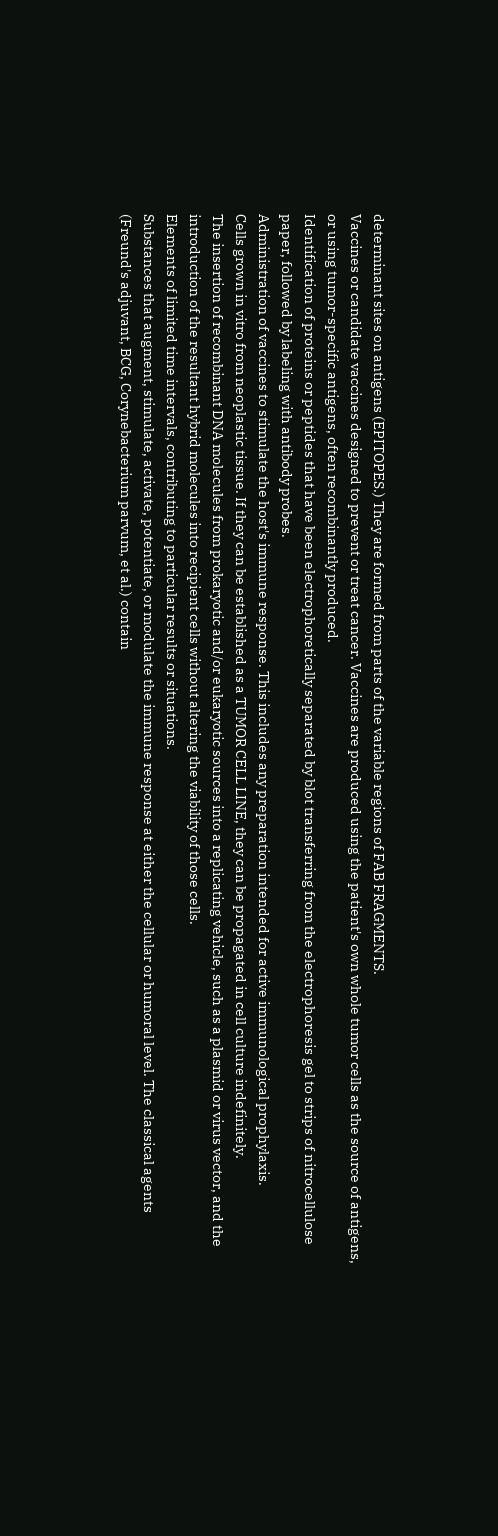determinant sites on antigens (EPITOPES.) They are formed from parts of the variable regions of FAB FRAGMENTS.
Vaccines or candidate vaccines designed to prevent or treat cancer. Vaccines are produced using the patient's own whole tumor cells as the source of antigens, or using tumor-specific antigens, often recombinantly produced.
Identification of proteins or peptides that have been electrophoretically separated by blot transferring from the electrophoresis gel to strips of nitrocellulose paper, followed by labeling with antibody probes.
Administration of vaccines to stimulate the host's immune response. This includes any preparation intended for active immunological prophylaxis.
Cells grown in vitro from neoplastic tissue. If they can be established as a TUMOR CELL LINE, they can be propagated in cell culture indefinitely.
The insertion of recombinant DNA molecules from prokaryotic and/or eukaryotic sources into a replicating vehicle, such as a plasmid or virus vector, and the introduction of the resultant hybrid molecules into recipient cells without altering the viability of those cells.
Elements of limited time intervals, contributing to particular results or situations.
Substances that augment, stimulate, activate, potentiate, or modulate the immune response at either the cellular or humoral level. The classical agents (Freund's adjuvant, BCG, Corynebacterium parvum, et al.) contain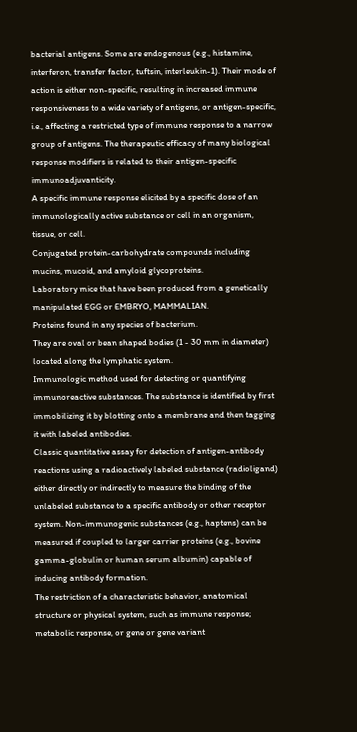bacterial antigens. Some are endogenous (e.g., histamine, interferon, transfer factor, tuftsin, interleukin-1). Their mode of action is either non-specific, resulting in increased immune responsiveness to a wide variety of antigens, or antigen-specific, i.e., affecting a restricted type of immune response to a narrow group of antigens. The therapeutic efficacy of many biological response modifiers is related to their antigen-specific immunoadjuvanticity.
A specific immune response elicited by a specific dose of an immunologically active substance or cell in an organism, tissue, or cell.
Conjugated protein-carbohydrate compounds including mucins, mucoid, and amyloid glycoproteins.
Laboratory mice that have been produced from a genetically manipulated EGG or EMBRYO, MAMMALIAN.
Proteins found in any species of bacterium.
They are oval or bean shaped bodies (1 - 30 mm in diameter) located along the lymphatic system.
Immunologic method used for detecting or quantifying immunoreactive substances. The substance is identified by first immobilizing it by blotting onto a membrane and then tagging it with labeled antibodies.
Classic quantitative assay for detection of antigen-antibody reactions using a radioactively labeled substance (radioligand) either directly or indirectly to measure the binding of the unlabeled substance to a specific antibody or other receptor system. Non-immunogenic substances (e.g., haptens) can be measured if coupled to larger carrier proteins (e.g., bovine gamma-globulin or human serum albumin) capable of inducing antibody formation.
The restriction of a characteristic behavior, anatomical structure or physical system, such as immune response; metabolic response, or gene or gene variant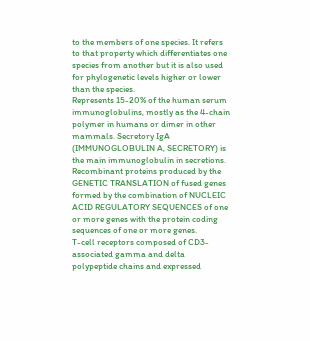to the members of one species. It refers to that property which differentiates one species from another but it is also used for phylogenetic levels higher or lower than the species.
Represents 15-20% of the human serum immunoglobulins, mostly as the 4-chain polymer in humans or dimer in other mammals. Secretory IgA (IMMUNOGLOBULIN A, SECRETORY) is the main immunoglobulin in secretions.
Recombinant proteins produced by the GENETIC TRANSLATION of fused genes formed by the combination of NUCLEIC ACID REGULATORY SEQUENCES of one or more genes with the protein coding sequences of one or more genes.
T-cell receptors composed of CD3-associated gamma and delta polypeptide chains and expressed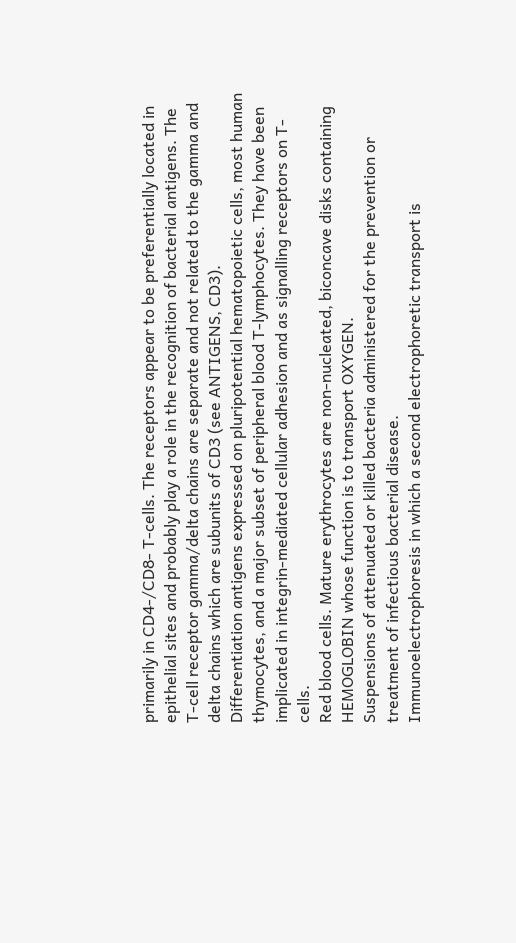primarily in CD4-/CD8- T-cells. The receptors appear to be preferentially located in epithelial sites and probably play a role in the recognition of bacterial antigens. The T-cell receptor gamma/delta chains are separate and not related to the gamma and delta chains which are subunits of CD3 (see ANTIGENS, CD3).
Differentiation antigens expressed on pluripotential hematopoietic cells, most human thymocytes, and a major subset of peripheral blood T-lymphocytes. They have been implicated in integrin-mediated cellular adhesion and as signalling receptors on T-cells.
Red blood cells. Mature erythrocytes are non-nucleated, biconcave disks containing HEMOGLOBIN whose function is to transport OXYGEN.
Suspensions of attenuated or killed bacteria administered for the prevention or treatment of infectious bacterial disease.
Immunoelectrophoresis in which a second electrophoretic transport is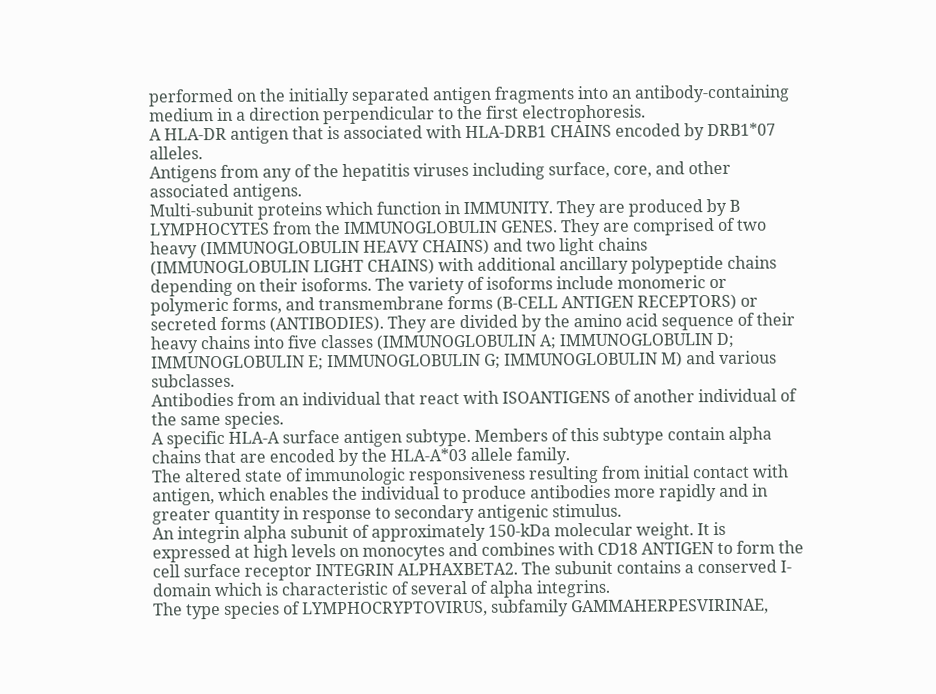performed on the initially separated antigen fragments into an antibody-containing medium in a direction perpendicular to the first electrophoresis.
A HLA-DR antigen that is associated with HLA-DRB1 CHAINS encoded by DRB1*07 alleles.
Antigens from any of the hepatitis viruses including surface, core, and other associated antigens.
Multi-subunit proteins which function in IMMUNITY. They are produced by B LYMPHOCYTES from the IMMUNOGLOBULIN GENES. They are comprised of two heavy (IMMUNOGLOBULIN HEAVY CHAINS) and two light chains (IMMUNOGLOBULIN LIGHT CHAINS) with additional ancillary polypeptide chains depending on their isoforms. The variety of isoforms include monomeric or polymeric forms, and transmembrane forms (B-CELL ANTIGEN RECEPTORS) or secreted forms (ANTIBODIES). They are divided by the amino acid sequence of their heavy chains into five classes (IMMUNOGLOBULIN A; IMMUNOGLOBULIN D; IMMUNOGLOBULIN E; IMMUNOGLOBULIN G; IMMUNOGLOBULIN M) and various subclasses.
Antibodies from an individual that react with ISOANTIGENS of another individual of the same species.
A specific HLA-A surface antigen subtype. Members of this subtype contain alpha chains that are encoded by the HLA-A*03 allele family.
The altered state of immunologic responsiveness resulting from initial contact with antigen, which enables the individual to produce antibodies more rapidly and in greater quantity in response to secondary antigenic stimulus.
An integrin alpha subunit of approximately 150-kDa molecular weight. It is expressed at high levels on monocytes and combines with CD18 ANTIGEN to form the cell surface receptor INTEGRIN ALPHAXBETA2. The subunit contains a conserved I-domain which is characteristic of several of alpha integrins.
The type species of LYMPHOCRYPTOVIRUS, subfamily GAMMAHERPESVIRINAE,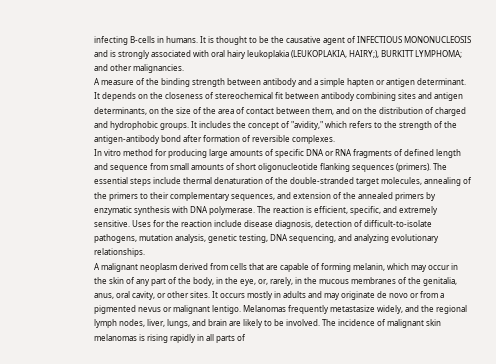infecting B-cells in humans. It is thought to be the causative agent of INFECTIOUS MONONUCLEOSIS and is strongly associated with oral hairy leukoplakia (LEUKOPLAKIA, HAIRY;), BURKITT LYMPHOMA; and other malignancies.
A measure of the binding strength between antibody and a simple hapten or antigen determinant. It depends on the closeness of stereochemical fit between antibody combining sites and antigen determinants, on the size of the area of contact between them, and on the distribution of charged and hydrophobic groups. It includes the concept of "avidity," which refers to the strength of the antigen-antibody bond after formation of reversible complexes.
In vitro method for producing large amounts of specific DNA or RNA fragments of defined length and sequence from small amounts of short oligonucleotide flanking sequences (primers). The essential steps include thermal denaturation of the double-stranded target molecules, annealing of the primers to their complementary sequences, and extension of the annealed primers by enzymatic synthesis with DNA polymerase. The reaction is efficient, specific, and extremely sensitive. Uses for the reaction include disease diagnosis, detection of difficult-to-isolate pathogens, mutation analysis, genetic testing, DNA sequencing, and analyzing evolutionary relationships.
A malignant neoplasm derived from cells that are capable of forming melanin, which may occur in the skin of any part of the body, in the eye, or, rarely, in the mucous membranes of the genitalia, anus, oral cavity, or other sites. It occurs mostly in adults and may originate de novo or from a pigmented nevus or malignant lentigo. Melanomas frequently metastasize widely, and the regional lymph nodes, liver, lungs, and brain are likely to be involved. The incidence of malignant skin melanomas is rising rapidly in all parts of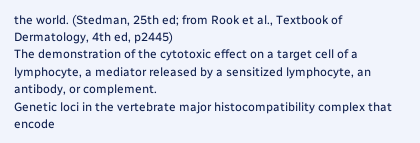the world. (Stedman, 25th ed; from Rook et al., Textbook of Dermatology, 4th ed, p2445)
The demonstration of the cytotoxic effect on a target cell of a lymphocyte, a mediator released by a sensitized lymphocyte, an antibody, or complement.
Genetic loci in the vertebrate major histocompatibility complex that encode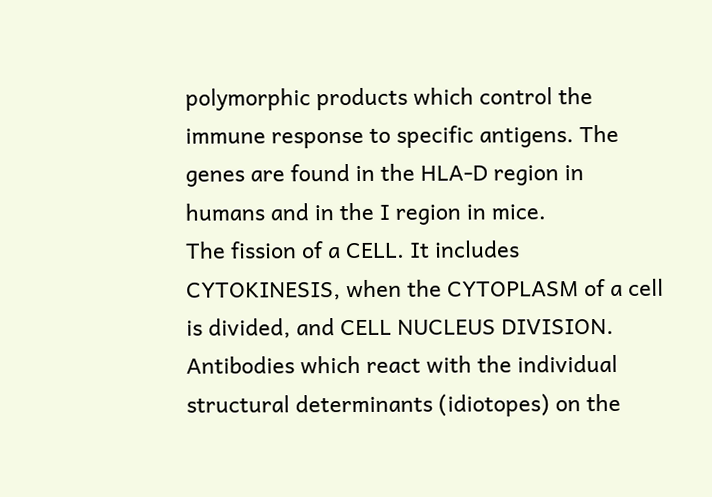polymorphic products which control the immune response to specific antigens. The genes are found in the HLA-D region in humans and in the I region in mice.
The fission of a CELL. It includes CYTOKINESIS, when the CYTOPLASM of a cell is divided, and CELL NUCLEUS DIVISION.
Antibodies which react with the individual structural determinants (idiotopes) on the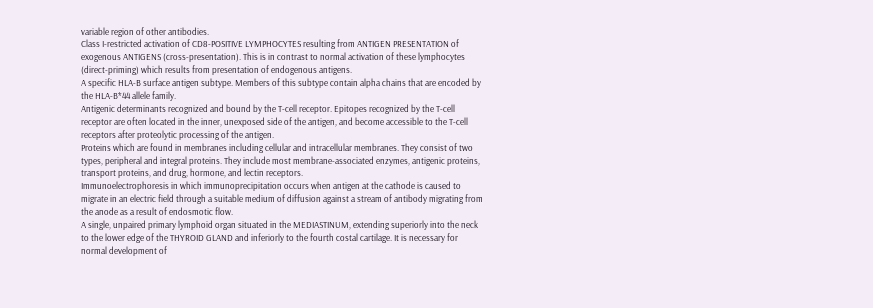variable region of other antibodies.
Class I-restricted activation of CD8-POSITIVE LYMPHOCYTES resulting from ANTIGEN PRESENTATION of exogenous ANTIGENS (cross-presentation). This is in contrast to normal activation of these lymphocytes (direct-priming) which results from presentation of endogenous antigens.
A specific HLA-B surface antigen subtype. Members of this subtype contain alpha chains that are encoded by the HLA-B*44 allele family.
Antigenic determinants recognized and bound by the T-cell receptor. Epitopes recognized by the T-cell receptor are often located in the inner, unexposed side of the antigen, and become accessible to the T-cell receptors after proteolytic processing of the antigen.
Proteins which are found in membranes including cellular and intracellular membranes. They consist of two types, peripheral and integral proteins. They include most membrane-associated enzymes, antigenic proteins, transport proteins, and drug, hormone, and lectin receptors.
Immunoelectrophoresis in which immunoprecipitation occurs when antigen at the cathode is caused to migrate in an electric field through a suitable medium of diffusion against a stream of antibody migrating from the anode as a result of endosmotic flow.
A single, unpaired primary lymphoid organ situated in the MEDIASTINUM, extending superiorly into the neck to the lower edge of the THYROID GLAND and inferiorly to the fourth costal cartilage. It is necessary for normal development of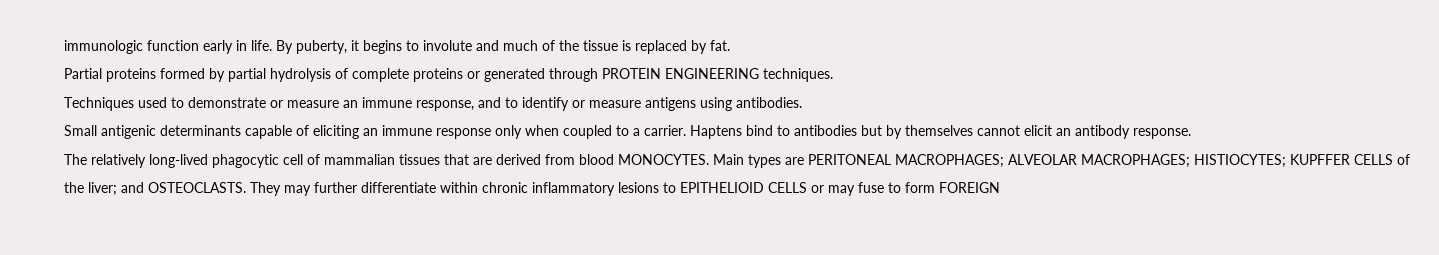immunologic function early in life. By puberty, it begins to involute and much of the tissue is replaced by fat.
Partial proteins formed by partial hydrolysis of complete proteins or generated through PROTEIN ENGINEERING techniques.
Techniques used to demonstrate or measure an immune response, and to identify or measure antigens using antibodies.
Small antigenic determinants capable of eliciting an immune response only when coupled to a carrier. Haptens bind to antibodies but by themselves cannot elicit an antibody response.
The relatively long-lived phagocytic cell of mammalian tissues that are derived from blood MONOCYTES. Main types are PERITONEAL MACROPHAGES; ALVEOLAR MACROPHAGES; HISTIOCYTES; KUPFFER CELLS of the liver; and OSTEOCLASTS. They may further differentiate within chronic inflammatory lesions to EPITHELIOID CELLS or may fuse to form FOREIGN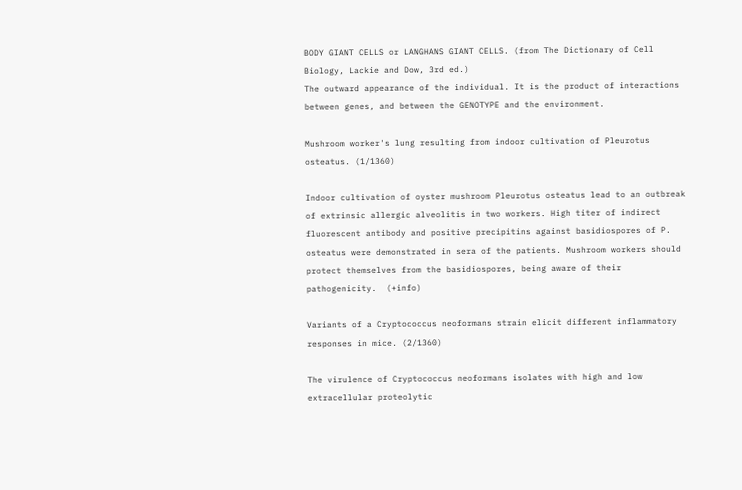BODY GIANT CELLS or LANGHANS GIANT CELLS. (from The Dictionary of Cell Biology, Lackie and Dow, 3rd ed.)
The outward appearance of the individual. It is the product of interactions between genes, and between the GENOTYPE and the environment.

Mushroom worker's lung resulting from indoor cultivation of Pleurotus osteatus. (1/1360)

Indoor cultivation of oyster mushroom Pleurotus osteatus lead to an outbreak of extrinsic allergic alveolitis in two workers. High titer of indirect fluorescent antibody and positive precipitins against basidiospores of P. osteatus were demonstrated in sera of the patients. Mushroom workers should protect themselves from the basidiospores, being aware of their pathogenicity.  (+info)

Variants of a Cryptococcus neoformans strain elicit different inflammatory responses in mice. (2/1360)

The virulence of Cryptococcus neoformans isolates with high and low extracellular proteolytic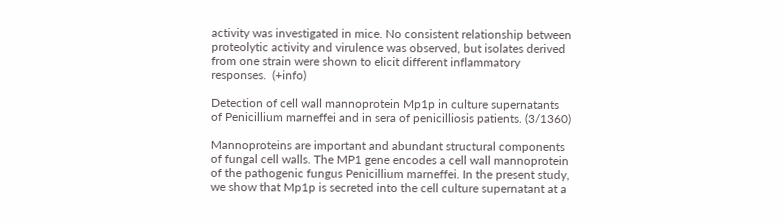activity was investigated in mice. No consistent relationship between proteolytic activity and virulence was observed, but isolates derived from one strain were shown to elicit different inflammatory responses.  (+info)

Detection of cell wall mannoprotein Mp1p in culture supernatants of Penicillium marneffei and in sera of penicilliosis patients. (3/1360)

Mannoproteins are important and abundant structural components of fungal cell walls. The MP1 gene encodes a cell wall mannoprotein of the pathogenic fungus Penicillium marneffei. In the present study, we show that Mp1p is secreted into the cell culture supernatant at a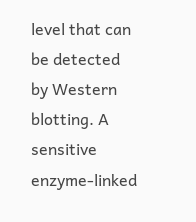level that can be detected by Western blotting. A sensitive enzyme-linked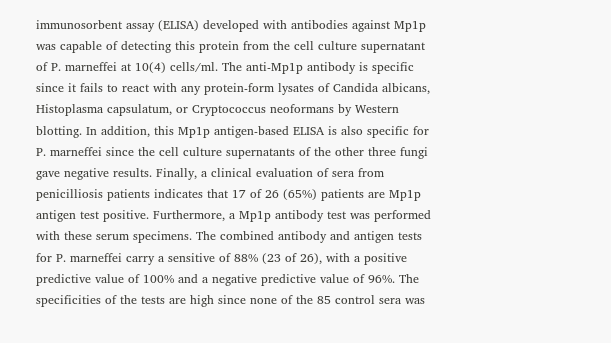immunosorbent assay (ELISA) developed with antibodies against Mp1p was capable of detecting this protein from the cell culture supernatant of P. marneffei at 10(4) cells/ml. The anti-Mp1p antibody is specific since it fails to react with any protein-form lysates of Candida albicans, Histoplasma capsulatum, or Cryptococcus neoformans by Western blotting. In addition, this Mp1p antigen-based ELISA is also specific for P. marneffei since the cell culture supernatants of the other three fungi gave negative results. Finally, a clinical evaluation of sera from penicilliosis patients indicates that 17 of 26 (65%) patients are Mp1p antigen test positive. Furthermore, a Mp1p antibody test was performed with these serum specimens. The combined antibody and antigen tests for P. marneffei carry a sensitive of 88% (23 of 26), with a positive predictive value of 100% and a negative predictive value of 96%. The specificities of the tests are high since none of the 85 control sera was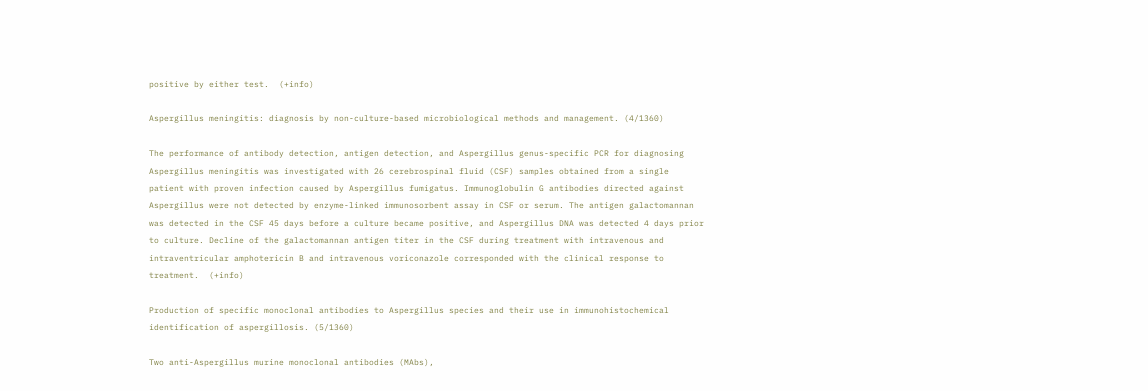positive by either test.  (+info)

Aspergillus meningitis: diagnosis by non-culture-based microbiological methods and management. (4/1360)

The performance of antibody detection, antigen detection, and Aspergillus genus-specific PCR for diagnosing Aspergillus meningitis was investigated with 26 cerebrospinal fluid (CSF) samples obtained from a single patient with proven infection caused by Aspergillus fumigatus. Immunoglobulin G antibodies directed against Aspergillus were not detected by enzyme-linked immunosorbent assay in CSF or serum. The antigen galactomannan was detected in the CSF 45 days before a culture became positive, and Aspergillus DNA was detected 4 days prior to culture. Decline of the galactomannan antigen titer in the CSF during treatment with intravenous and intraventricular amphotericin B and intravenous voriconazole corresponded with the clinical response to treatment.  (+info)

Production of specific monoclonal antibodies to Aspergillus species and their use in immunohistochemical identification of aspergillosis. (5/1360)

Two anti-Aspergillus murine monoclonal antibodies (MAbs),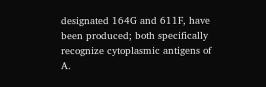designated 164G and 611F, have been produced; both specifically recognize cytoplasmic antigens of A.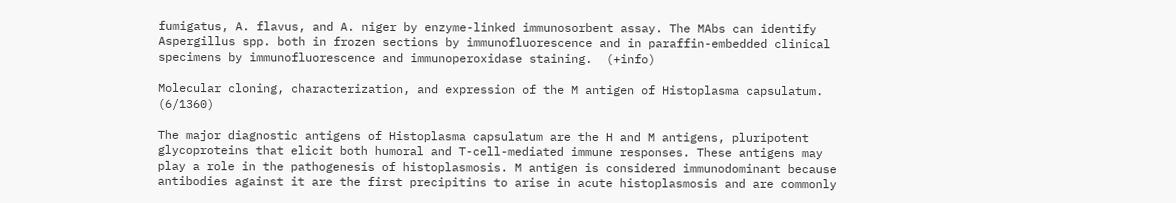fumigatus, A. flavus, and A. niger by enzyme-linked immunosorbent assay. The MAbs can identify Aspergillus spp. both in frozen sections by immunofluorescence and in paraffin-embedded clinical specimens by immunofluorescence and immunoperoxidase staining.  (+info)

Molecular cloning, characterization, and expression of the M antigen of Histoplasma capsulatum. (6/1360)

The major diagnostic antigens of Histoplasma capsulatum are the H and M antigens, pluripotent glycoproteins that elicit both humoral and T-cell-mediated immune responses. These antigens may play a role in the pathogenesis of histoplasmosis. M antigen is considered immunodominant because antibodies against it are the first precipitins to arise in acute histoplasmosis and are commonly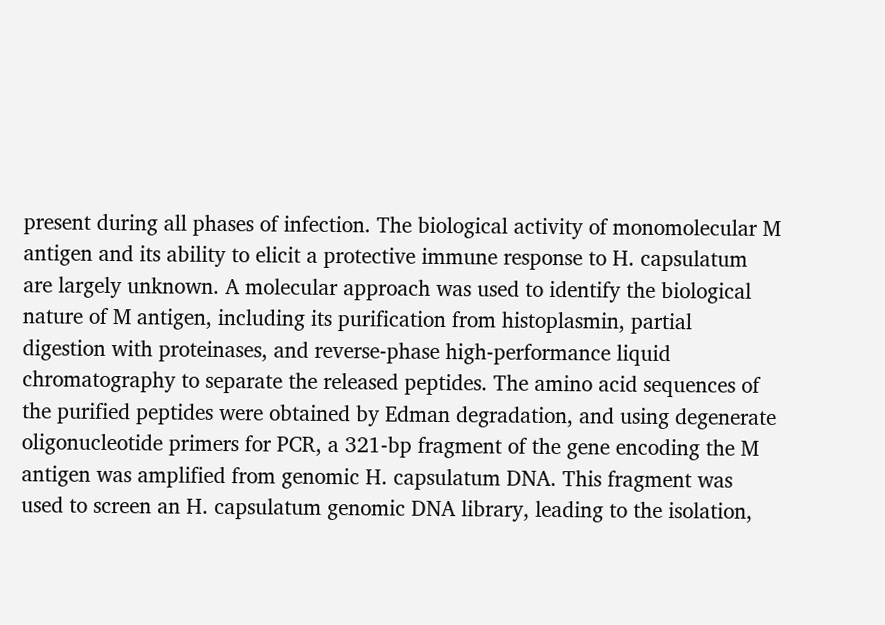present during all phases of infection. The biological activity of monomolecular M antigen and its ability to elicit a protective immune response to H. capsulatum are largely unknown. A molecular approach was used to identify the biological nature of M antigen, including its purification from histoplasmin, partial digestion with proteinases, and reverse-phase high-performance liquid chromatography to separate the released peptides. The amino acid sequences of the purified peptides were obtained by Edman degradation, and using degenerate oligonucleotide primers for PCR, a 321-bp fragment of the gene encoding the M antigen was amplified from genomic H. capsulatum DNA. This fragment was used to screen an H. capsulatum genomic DNA library, leading to the isolation,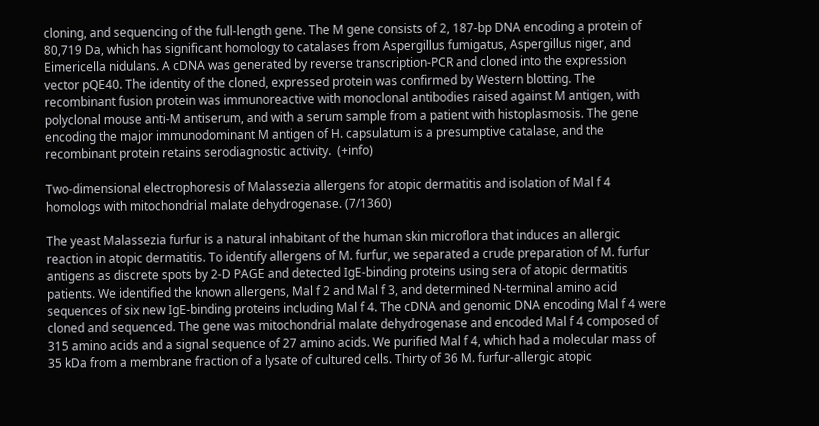cloning, and sequencing of the full-length gene. The M gene consists of 2, 187-bp DNA encoding a protein of 80,719 Da, which has significant homology to catalases from Aspergillus fumigatus, Aspergillus niger, and Eimericella nidulans. A cDNA was generated by reverse transcription-PCR and cloned into the expression vector pQE40. The identity of the cloned, expressed protein was confirmed by Western blotting. The recombinant fusion protein was immunoreactive with monoclonal antibodies raised against M antigen, with polyclonal mouse anti-M antiserum, and with a serum sample from a patient with histoplasmosis. The gene encoding the major immunodominant M antigen of H. capsulatum is a presumptive catalase, and the recombinant protein retains serodiagnostic activity.  (+info)

Two-dimensional electrophoresis of Malassezia allergens for atopic dermatitis and isolation of Mal f 4 homologs with mitochondrial malate dehydrogenase. (7/1360)

The yeast Malassezia furfur is a natural inhabitant of the human skin microflora that induces an allergic reaction in atopic dermatitis. To identify allergens of M. furfur, we separated a crude preparation of M. furfur antigens as discrete spots by 2-D PAGE and detected IgE-binding proteins using sera of atopic dermatitis patients. We identified the known allergens, Mal f 2 and Mal f 3, and determined N-terminal amino acid sequences of six new IgE-binding proteins including Mal f 4. The cDNA and genomic DNA encoding Mal f 4 were cloned and sequenced. The gene was mitochondrial malate dehydrogenase and encoded Mal f 4 composed of 315 amino acids and a signal sequence of 27 amino acids. We purified Mal f 4, which had a molecular mass of 35 kDa from a membrane fraction of a lysate of cultured cells. Thirty of 36 M. furfur-allergic atopic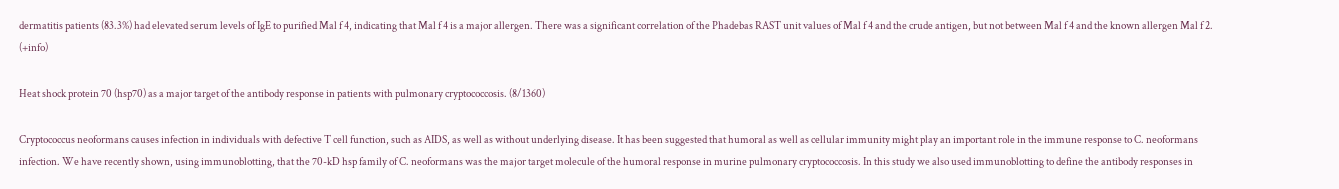dermatitis patients (83.3%) had elevated serum levels of IgE to purified Mal f 4, indicating that Mal f 4 is a major allergen. There was a significant correlation of the Phadebas RAST unit values of Mal f 4 and the crude antigen, but not between Mal f 4 and the known allergen Mal f 2.  (+info)

Heat shock protein 70 (hsp70) as a major target of the antibody response in patients with pulmonary cryptococcosis. (8/1360)

Cryptococcus neoformans causes infection in individuals with defective T cell function, such as AIDS, as well as without underlying disease. It has been suggested that humoral as well as cellular immunity might play an important role in the immune response to C. neoformans infection. We have recently shown, using immunoblotting, that the 70-kD hsp family of C. neoformans was the major target molecule of the humoral response in murine pulmonary cryptococcosis. In this study we also used immunoblotting to define the antibody responses in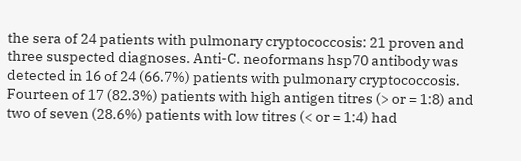the sera of 24 patients with pulmonary cryptococcosis: 21 proven and three suspected diagnoses. Anti-C. neoformans hsp70 antibody was detected in 16 of 24 (66.7%) patients with pulmonary cryptococcosis. Fourteen of 17 (82.3%) patients with high antigen titres (> or = 1:8) and two of seven (28.6%) patients with low titres (< or = 1:4) had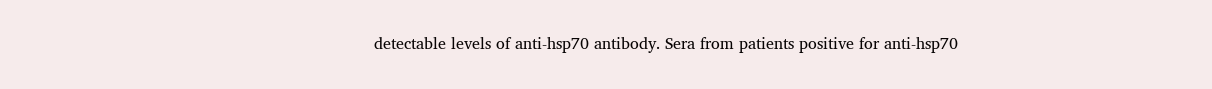detectable levels of anti-hsp70 antibody. Sera from patients positive for anti-hsp70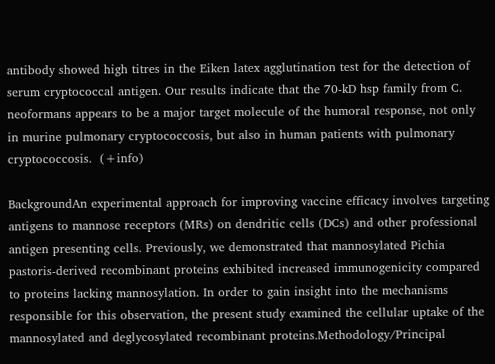antibody showed high titres in the Eiken latex agglutination test for the detection of serum cryptococcal antigen. Our results indicate that the 70-kD hsp family from C. neoformans appears to be a major target molecule of the humoral response, not only in murine pulmonary cryptococcosis, but also in human patients with pulmonary cryptococcosis.  (+info)

BackgroundAn experimental approach for improving vaccine efficacy involves targeting antigens to mannose receptors (MRs) on dendritic cells (DCs) and other professional antigen presenting cells. Previously, we demonstrated that mannosylated Pichia pastoris-derived recombinant proteins exhibited increased immunogenicity compared to proteins lacking mannosylation. In order to gain insight into the mechanisms responsible for this observation, the present study examined the cellular uptake of the mannosylated and deglycosylated recombinant proteins.Methodology/Principal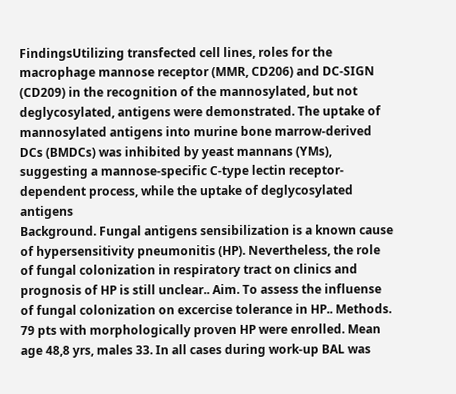FindingsUtilizing transfected cell lines, roles for the macrophage mannose receptor (MMR, CD206) and DC-SIGN (CD209) in the recognition of the mannosylated, but not deglycosylated, antigens were demonstrated. The uptake of mannosylated antigens into murine bone marrow-derived DCs (BMDCs) was inhibited by yeast mannans (YMs), suggesting a mannose-specific C-type lectin receptor-dependent process, while the uptake of deglycosylated antigens
Background. Fungal antigens sensibilization is a known cause of hypersensitivity pneumonitis (HP). Nevertheless, the role of fungal colonization in respiratory tract on clinics and prognosis of HP is still unclear.. Aim. To assess the influense of fungal colonization on excercise tolerance in HP.. Methods. 79 pts with morphologically proven HP were enrolled. Mean age 48,8 yrs, males 33. In all cases during work-up BAL was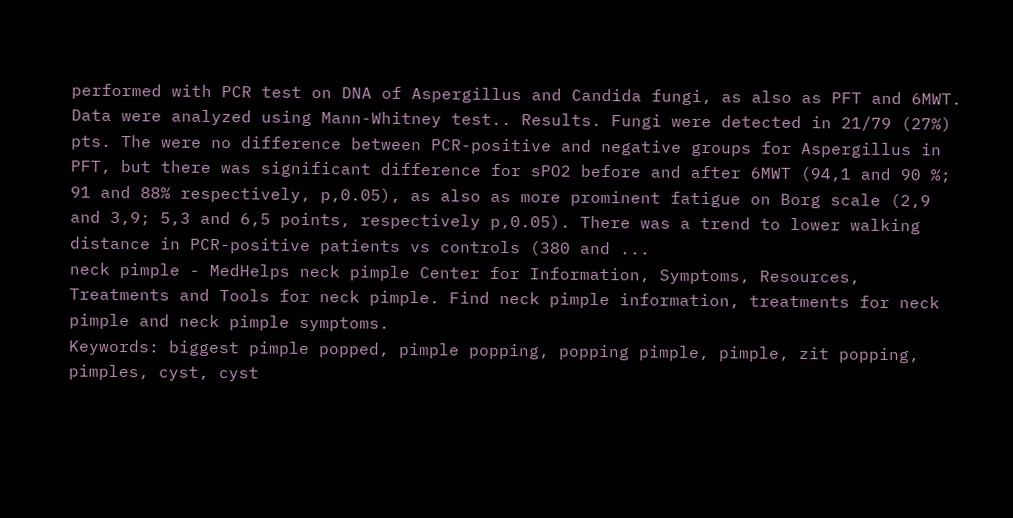performed with PCR test on DNA of Aspergillus and Candida fungi, as also as PFT and 6MWT. Data were analyzed using Mann-Whitney test.. Results. Fungi were detected in 21/79 (27%) pts. The were no difference between PCR-positive and negative groups for Aspergillus in PFT, but there was significant difference for sPO2 before and after 6MWT (94,1 and 90 %; 91 and 88% respectively, p,0.05), as also as more prominent fatigue on Borg scale (2,9 and 3,9; 5,3 and 6,5 points, respectively p,0.05). There was a trend to lower walking distance in PCR-positive patients vs controls (380 and ...
neck pimple - MedHelps neck pimple Center for Information, Symptoms, Resources, Treatments and Tools for neck pimple. Find neck pimple information, treatments for neck pimple and neck pimple symptoms.
Keywords: biggest pimple popped, pimple popping, popping pimple, pimple, zit popping, pimples, cyst, cyst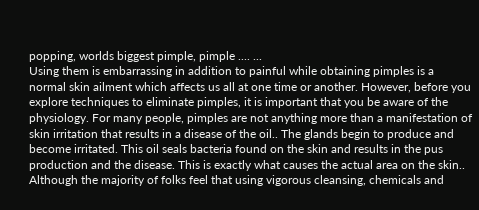popping, worlds biggest pimple, pimple .... ...
Using them is embarrassing in addition to painful while obtaining pimples is a normal skin ailment which affects us all at one time or another. However, before you explore techniques to eliminate pimples, it is important that you be aware of the physiology. For many people, pimples are not anything more than a manifestation of skin irritation that results in a disease of the oil.. The glands begin to produce and become irritated. This oil seals bacteria found on the skin and results in the pus production and the disease. This is exactly what causes the actual area on the skin.. Although the majority of folks feel that using vigorous cleansing, chemicals and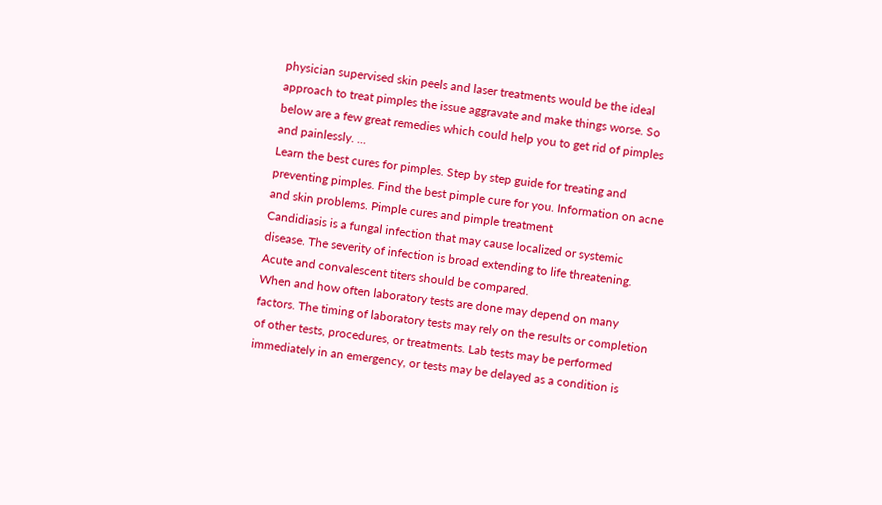physician supervised skin peels and laser treatments would be the ideal approach to treat pimples the issue aggravate and make things worse. So below are a few great remedies which could help you to get rid of pimples and painlessly. ...
Learn the best cures for pimples. Step by step guide for treating and preventing pimples. Find the best pimple cure for you. Information on acne and skin problems. Pimple cures and pimple treatment
Candidiasis is a fungal infection that may cause localized or systemic disease. The severity of infection is broad extending to life threatening. Acute and convalescent titers should be compared.
When and how often laboratory tests are done may depend on many factors. The timing of laboratory tests may rely on the results or completion of other tests, procedures, or treatments. Lab tests may be performed immediately in an emergency, or tests may be delayed as a condition is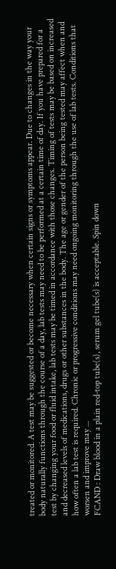treated or monitored. A test may be suggested or become necessary when certain signs or symptoms appear. Due to changes in the way your body naturally functions through the course of a day, lab tests may need to be performed at a certain time of day. If you have prepared for a test by changing your food or fluid intake, lab tests may be timed in accordance with those changes. Timing of tests may be based on increased and decreased levels of medications, drugs or other substances in the body. The age or gender of the person being tested may affect when and how often a lab test is required. Chronic or progressive conditions may need ongoing monitoring through the use of lab tests. Conditions that worsen and improve may ...
FCAND : Draw blood in a plain red-top tube(s), serum gel tube(s) is acceptable. Spin down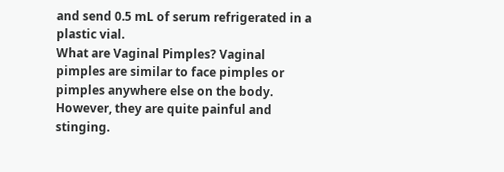and send 0.5 mL of serum refrigerated in a plastic vial.
What are Vaginal Pimples? Vaginal pimples are similar to face pimples or pimples anywhere else on the body. However, they are quite painful and stinging.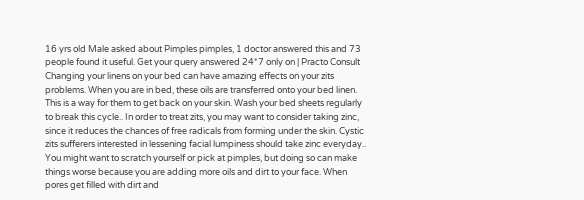16 yrs old Male asked about Pimples pimples, 1 doctor answered this and 73 people found it useful. Get your query answered 24*7 only on | Practo Consult
Changing your linens on your bed can have amazing effects on your zits problems. When you are in bed, these oils are transferred onto your bed linen. This is a way for them to get back on your skin. Wash your bed sheets regularly to break this cycle.. In order to treat zits, you may want to consider taking zinc, since it reduces the chances of free radicals from forming under the skin. Cystic zits sufferers interested in lessening facial lumpiness should take zinc everyday.. You might want to scratch yourself or pick at pimples, but doing so can make things worse because you are adding more oils and dirt to your face. When pores get filled with dirt and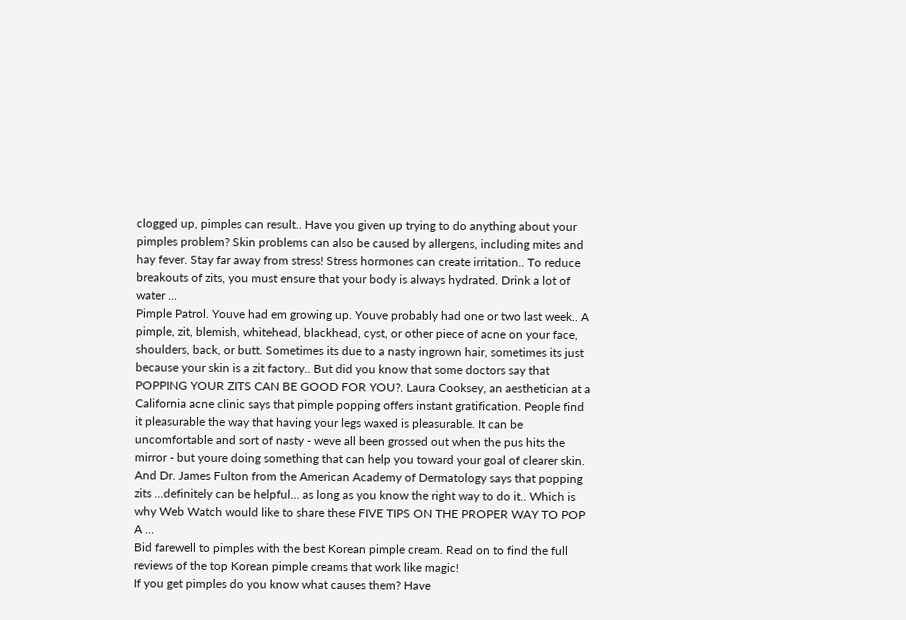clogged up, pimples can result.. Have you given up trying to do anything about your pimples problem? Skin problems can also be caused by allergens, including mites and hay fever. Stay far away from stress! Stress hormones can create irritation.. To reduce breakouts of zits, you must ensure that your body is always hydrated. Drink a lot of water ...
Pimple Patrol. Youve had em growing up. Youve probably had one or two last week.. A pimple, zit, blemish, whitehead, blackhead, cyst, or other piece of acne on your face, shoulders, back, or butt. Sometimes its due to a nasty ingrown hair, sometimes its just because your skin is a zit factory.. But did you know that some doctors say that POPPING YOUR ZITS CAN BE GOOD FOR YOU?. Laura Cooksey, an aesthetician at a California acne clinic says that pimple popping offers instant gratification. People find it pleasurable the way that having your legs waxed is pleasurable. It can be uncomfortable and sort of nasty - weve all been grossed out when the pus hits the mirror - but youre doing something that can help you toward your goal of clearer skin. And Dr. James Fulton from the American Academy of Dermatology says that popping zits …definitely can be helpful… as long as you know the right way to do it.. Which is why Web Watch would like to share these FIVE TIPS ON THE PROPER WAY TO POP A ...
Bid farewell to pimples with the best Korean pimple cream. Read on to find the full reviews of the top Korean pimple creams that work like magic!
If you get pimples do you know what causes them? Have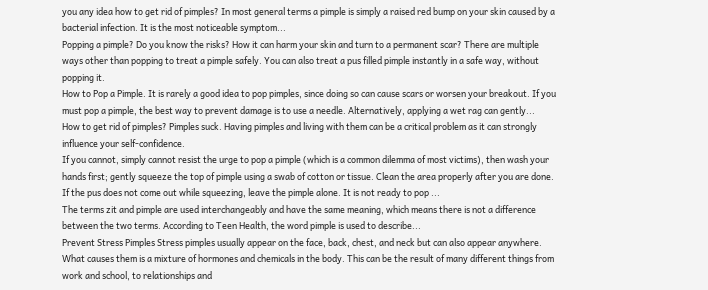you any idea how to get rid of pimples? In most general terms a pimple is simply a raised red bump on your skin caused by a bacterial infection. It is the most noticeable symptom...
Popping a pimple? Do you know the risks? How it can harm your skin and turn to a permanent scar? There are multiple ways other than popping to treat a pimple safely. You can also treat a pus filled pimple instantly in a safe way, without popping it.
How to Pop a Pimple. It is rarely a good idea to pop pimples, since doing so can cause scars or worsen your breakout. If you must pop a pimple, the best way to prevent damage is to use a needle. Alternatively, applying a wet rag can gently...
How to get rid of pimples? Pimples suck. Having pimples and living with them can be a critical problem as it can strongly influence your self-confidence.
If you cannot, simply cannot resist the urge to pop a pimple (which is a common dilemma of most victims), then wash your hands first; gently squeeze the top of pimple using a swab of cotton or tissue. Clean the area properly after you are done. If the pus does not come out while squeezing, leave the pimple alone. It is not ready to pop ...
The terms zit and pimple are used interchangeably and have the same meaning, which means there is not a difference between the two terms. According to Teen Health, the word pimple is used to describe...
Prevent Stress Pimples Stress pimples usually appear on the face, back, chest, and neck but can also appear anywhere. What causes them is a mixture of hormones and chemicals in the body. This can be the result of many different things from work and school, to relationships and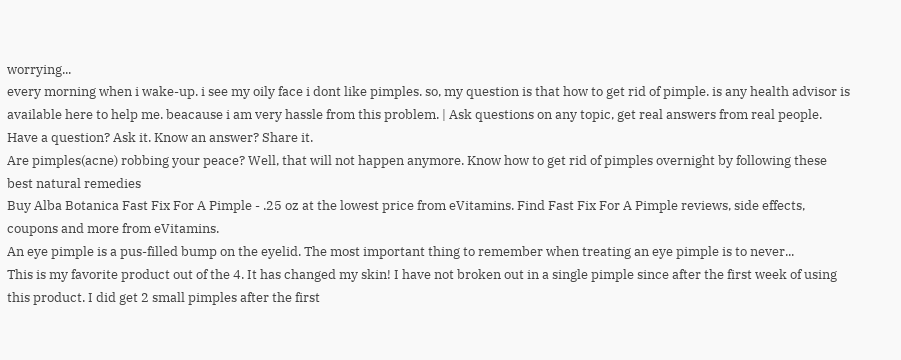worrying...
every morning when i wake-up. i see my oily face i dont like pimples. so, my question is that how to get rid of pimple. is any health advisor is available here to help me. beacause i am very hassle from this problem. | Ask questions on any topic, get real answers from real people. Have a question? Ask it. Know an answer? Share it.
Are pimples(acne) robbing your peace? Well, that will not happen anymore. Know how to get rid of pimples overnight by following these best natural remedies
Buy Alba Botanica Fast Fix For A Pimple - .25 oz at the lowest price from eVitamins. Find Fast Fix For A Pimple reviews, side effects, coupons and more from eVitamins.
An eye pimple is a pus-filled bump on the eyelid. The most important thing to remember when treating an eye pimple is to never...
This is my favorite product out of the 4. It has changed my skin! I have not broken out in a single pimple since after the first week of using this product. I did get 2 small pimples after the first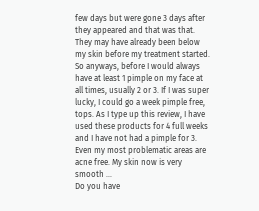few days but were gone 3 days after they appeared and that was that. They may have already been below my skin before my treatment started. So anyways, before I would always have at least 1 pimple on my face at all times, usually 2 or 3. If I was super lucky, I could go a week pimple free, tops. As I type up this review, I have used these products for 4 full weeks and I have not had a pimple for 3. Even my most problematic areas are acne free. My skin now is very smooth ...
Do you have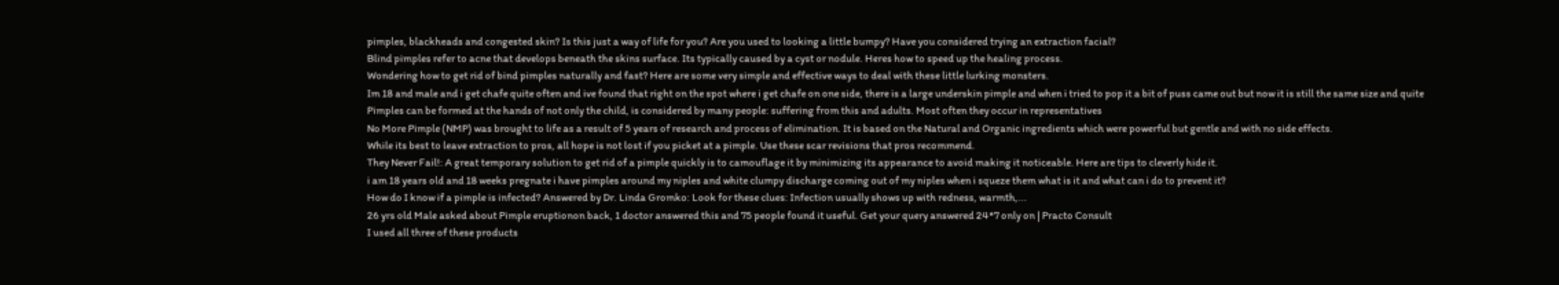pimples, blackheads and congested skin? Is this just a way of life for you? Are you used to looking a little bumpy? Have you considered trying an extraction facial?
Blind pimples refer to acne that develops beneath the skins surface. Its typically caused by a cyst or nodule. Heres how to speed up the healing process.
Wondering how to get rid of bind pimples naturally and fast? Here are some very simple and effective ways to deal with these little lurking monsters.
Im 18 and male and i get chafe quite often and ive found that right on the spot where i get chafe on one side, there is a large underskin pimple and when i tried to pop it a bit of puss came out but now it is still the same size and quite
Pimples can be formed at the hands of not only the child, is considered by many people: suffering from this and adults. Most often they occur in representatives
No More Pimple (NMP) was brought to life as a result of 5 years of research and process of elimination. It is based on the Natural and Organic ingredients which were powerful but gentle and with no side effects.
While its best to leave extraction to pros, all hope is not lost if you picket at a pimple. Use these scar revisions that pros recommend.
They Never Fail!: A great temporary solution to get rid of a pimple quickly is to camouflage it by minimizing its appearance to avoid making it noticeable. Here are tips to cleverly hide it.
i am 18 years old and 18 weeks pregnate i have pimples around my niples and white clumpy discharge coming out of my niples when i squeze them what is it and what can i do to prevent it?
How do I know if a pimple is infected? Answered by Dr. Linda Gromko: Look for these clues: Infection usually shows up with redness, warmth,...
26 yrs old Male asked about Pimple eruptionon back, 1 doctor answered this and 75 people found it useful. Get your query answered 24*7 only on | Practo Consult
I used all three of these products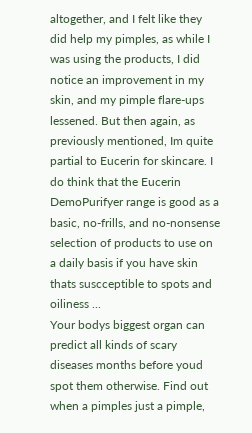altogether, and I felt like they did help my pimples, as while I was using the products, I did notice an improvement in my skin, and my pimple flare-ups lessened. But then again, as previously mentioned, Im quite partial to Eucerin for skincare. I do think that the Eucerin DemoPurifyer range is good as a basic, no-frills, and no-nonsense selection of products to use on a daily basis if you have skin thats suscceptible to spots and oiliness ...
Your bodys biggest organ can predict all kinds of scary diseases months before youd spot them otherwise. Find out when a pimples just a pimple,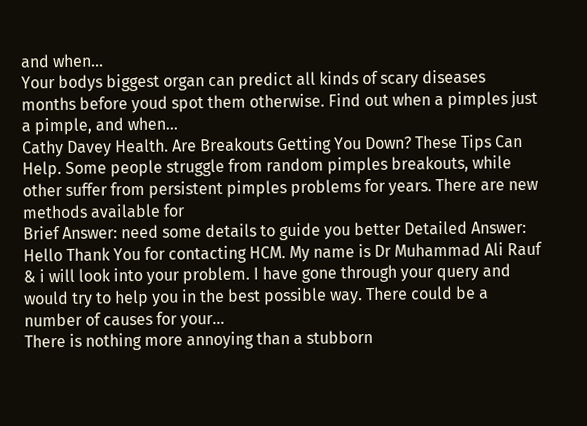and when...
Your bodys biggest organ can predict all kinds of scary diseases months before youd spot them otherwise. Find out when a pimples just a pimple, and when...
Cathy Davey Health. Are Breakouts Getting You Down? These Tips Can Help. Some people struggle from random pimples breakouts, while other suffer from persistent pimples problems for years. There are new methods available for
Brief Answer: need some details to guide you better Detailed Answer: Hello Thank You for contacting HCM. My name is Dr Muhammad Ali Rauf & i will look into your problem. I have gone through your query and would try to help you in the best possible way. There could be a number of causes for your...
There is nothing more annoying than a stubborn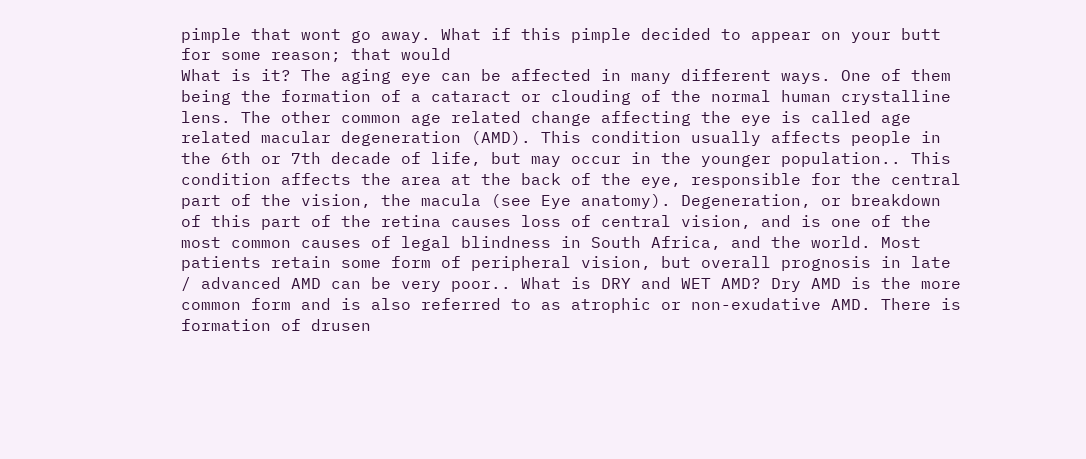pimple that wont go away. What if this pimple decided to appear on your butt for some reason; that would
What is it? The aging eye can be affected in many different ways. One of them being the formation of a cataract or clouding of the normal human crystalline lens. The other common age related change affecting the eye is called age related macular degeneration (AMD). This condition usually affects people in the 6th or 7th decade of life, but may occur in the younger population.. This condition affects the area at the back of the eye, responsible for the central part of the vision, the macula (see Eye anatomy). Degeneration, or breakdown of this part of the retina causes loss of central vision, and is one of the most common causes of legal blindness in South Africa, and the world. Most patients retain some form of peripheral vision, but overall prognosis in late / advanced AMD can be very poor.. What is DRY and WET AMD? Dry AMD is the more common form and is also referred to as atrophic or non-exudative AMD. There is formation of drusen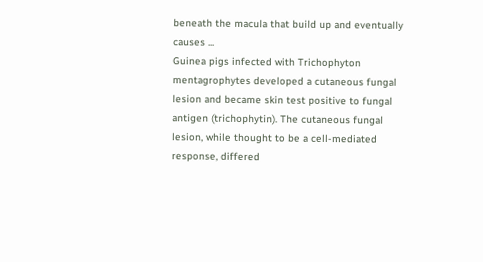beneath the macula that build up and eventually causes ...
Guinea pigs infected with Trichophyton mentagrophytes developed a cutaneous fungal lesion and became skin test positive to fungal antigen (trichophytin). The cutaneous fungal lesion, while thought to be a cell-mediated response, differed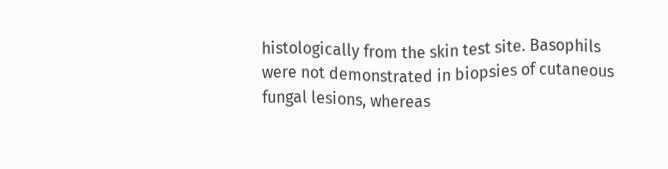histologically from the skin test site. Basophils were not demonstrated in biopsies of cutaneous fungal lesions, whereas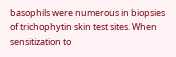basophils were numerous in biopsies of trichophytin skin test sites. When sensitization to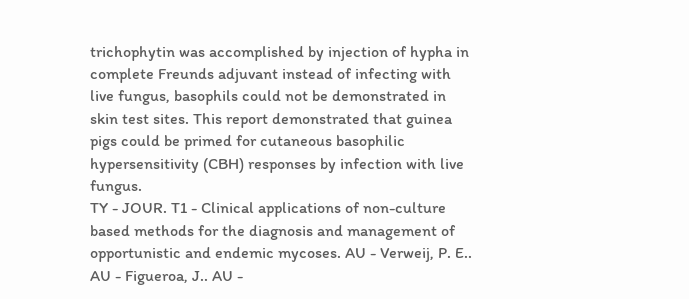trichophytin was accomplished by injection of hypha in complete Freunds adjuvant instead of infecting with live fungus, basophils could not be demonstrated in skin test sites. This report demonstrated that guinea pigs could be primed for cutaneous basophilic hypersensitivity (CBH) responses by infection with live fungus.
TY - JOUR. T1 - Clinical applications of non-culture based methods for the diagnosis and management of opportunistic and endemic mycoses. AU - Verweij, P. E.. AU - Figueroa, J.. AU -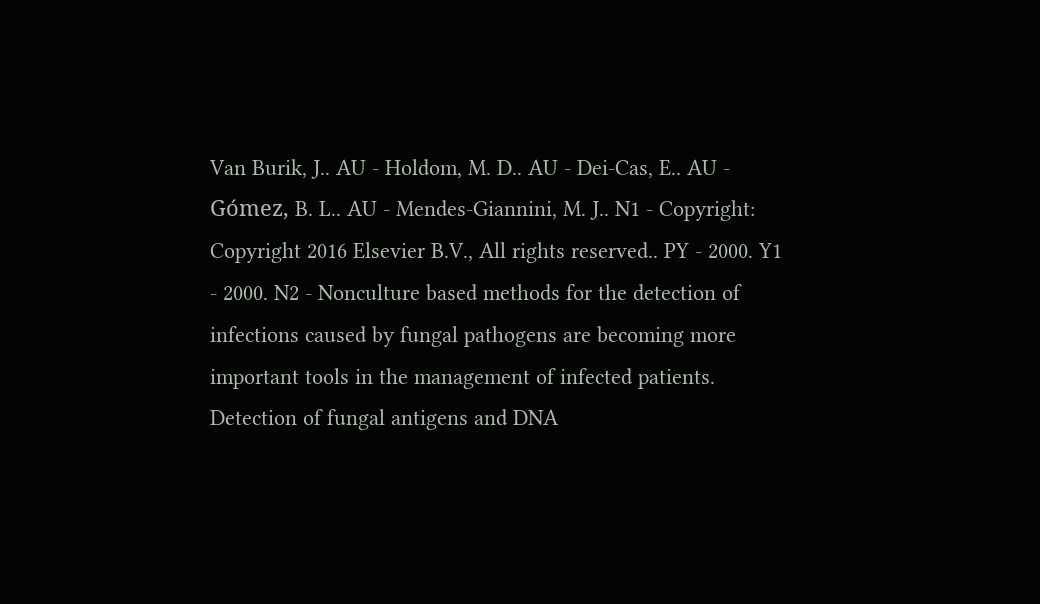Van Burik, J.. AU - Holdom, M. D.. AU - Dei-Cas, E.. AU - Gómez, B. L.. AU - Mendes-Giannini, M. J.. N1 - Copyright: Copyright 2016 Elsevier B.V., All rights reserved.. PY - 2000. Y1 - 2000. N2 - Nonculture based methods for the detection of infections caused by fungal pathogens are becoming more important tools in the management of infected patients. Detection of fungal antigens and DNA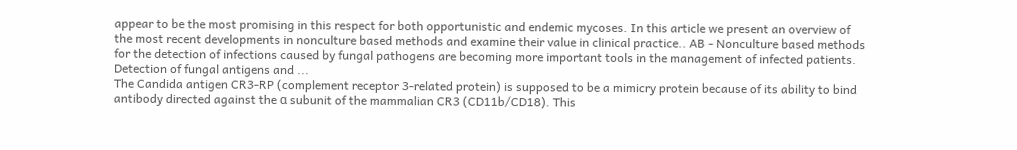appear to be the most promising in this respect for both opportunistic and endemic mycoses. In this article we present an overview of the most recent developments in nonculture based methods and examine their value in clinical practice.. AB - Nonculture based methods for the detection of infections caused by fungal pathogens are becoming more important tools in the management of infected patients. Detection of fungal antigens and ...
The Candida antigen CR3-RP (complement receptor 3-related protein) is supposed to be a mimicry protein because of its ability to bind antibody directed against the α subunit of the mammalian CR3 (CD11b/CD18). This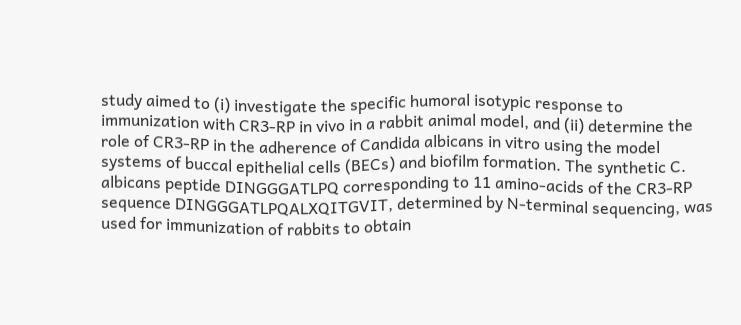study aimed to (i) investigate the specific humoral isotypic response to immunization with CR3-RP in vivo in a rabbit animal model, and (ii) determine the role of CR3-RP in the adherence of Candida albicans in vitro using the model systems of buccal epithelial cells (BECs) and biofilm formation. The synthetic C. albicans peptide DINGGGATLPQ corresponding to 11 amino-acids of the CR3-RP sequence DINGGGATLPQALXQITGVIT, determined by N-terminal sequencing, was used for immunization of rabbits to obtain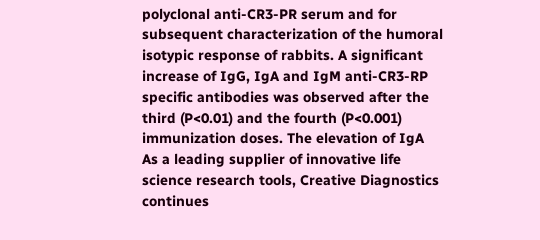polyclonal anti-CR3-PR serum and for subsequent characterization of the humoral isotypic response of rabbits. A significant increase of IgG, IgA and IgM anti-CR3-RP specific antibodies was observed after the third (P<0.01) and the fourth (P<0.001) immunization doses. The elevation of IgA
As a leading supplier of innovative life science research tools, Creative Diagnostics continues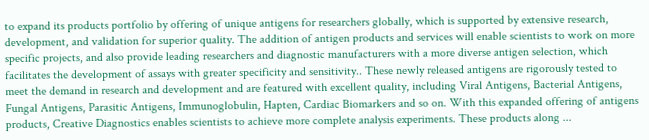to expand its products portfolio by offering of unique antigens for researchers globally, which is supported by extensive research, development, and validation for superior quality. The addition of antigen products and services will enable scientists to work on more specific projects, and also provide leading researchers and diagnostic manufacturers with a more diverse antigen selection, which facilitates the development of assays with greater specificity and sensitivity.. These newly released antigens are rigorously tested to meet the demand in research and development and are featured with excellent quality, including Viral Antigens, Bacterial Antigens, Fungal Antigens, Parasitic Antigens, Immunoglobulin, Hapten, Cardiac Biomarkers and so on. With this expanded offering of antigens products, Creative Diagnostics enables scientists to achieve more complete analysis experiments. These products along ...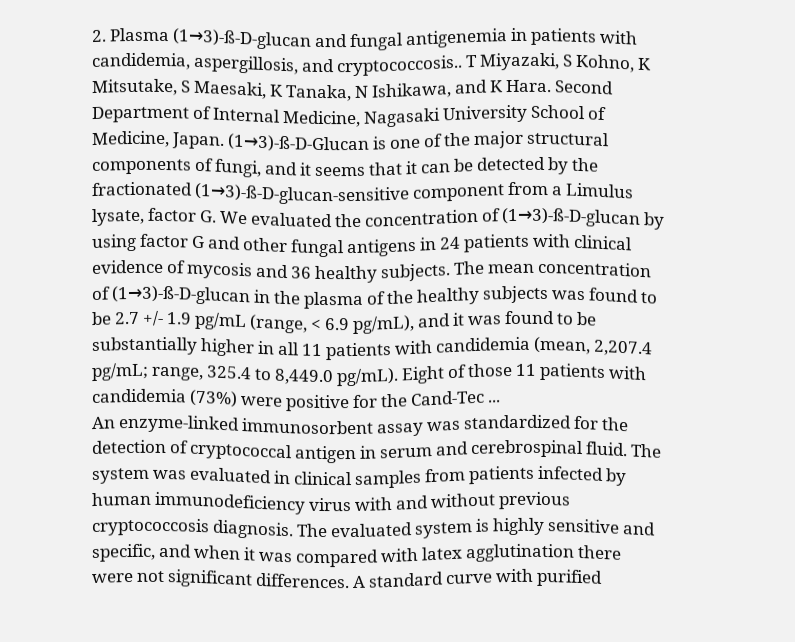2. Plasma (1→3)-ß-D-glucan and fungal antigenemia in patients with candidemia, aspergillosis, and cryptococcosis.. T Miyazaki, S Kohno, K Mitsutake, S Maesaki, K Tanaka, N Ishikawa, and K Hara. Second Department of Internal Medicine, Nagasaki University School of Medicine, Japan. (1→3)-ß-D-Glucan is one of the major structural components of fungi, and it seems that it can be detected by the fractionated (1→3)-ß-D-glucan-sensitive component from a Limulus lysate, factor G. We evaluated the concentration of (1→3)-ß-D-glucan by using factor G and other fungal antigens in 24 patients with clinical evidence of mycosis and 36 healthy subjects. The mean concentration of (1→3)-ß-D-glucan in the plasma of the healthy subjects was found to be 2.7 +/- 1.9 pg/mL (range, < 6.9 pg/mL), and it was found to be substantially higher in all 11 patients with candidemia (mean, 2,207.4 pg/mL; range, 325.4 to 8,449.0 pg/mL). Eight of those 11 patients with candidemia (73%) were positive for the Cand-Tec ...
An enzyme-linked immunosorbent assay was standardized for the detection of cryptococcal antigen in serum and cerebrospinal fluid. The system was evaluated in clinical samples from patients infected by human immunodeficiency virus with and without previous cryptococcosis diagnosis. The evaluated system is highly sensitive and specific, and when it was compared with latex agglutination there were not significant differences. A standard curve with purified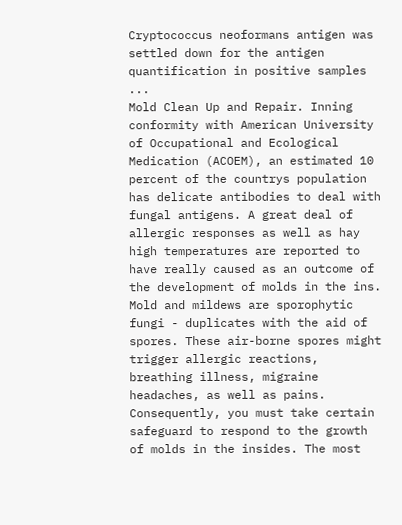Cryptococcus neoformans antigen was settled down for the antigen quantification in positive samples ...
Mold Clean Up and Repair. Inning conformity with American University of Occupational and Ecological Medication (ACOEM), an estimated 10 percent of the countrys population has delicate antibodies to deal with fungal antigens. A great deal of allergic responses as well as hay high temperatures are reported to have really caused as an outcome of the development of molds in the ins. Mold and mildews are sporophytic fungi - duplicates with the aid of spores. These air-borne spores might trigger allergic reactions, breathing illness, migraine headaches, as well as pains. Consequently, you must take certain safeguard to respond to the growth of molds in the insides. The most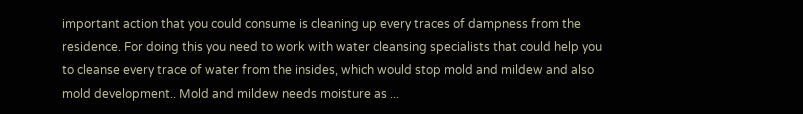important action that you could consume is cleaning up every traces of dampness from the residence. For doing this you need to work with water cleansing specialists that could help you to cleanse every trace of water from the insides, which would stop mold and mildew and also mold development.. Mold and mildew needs moisture as ...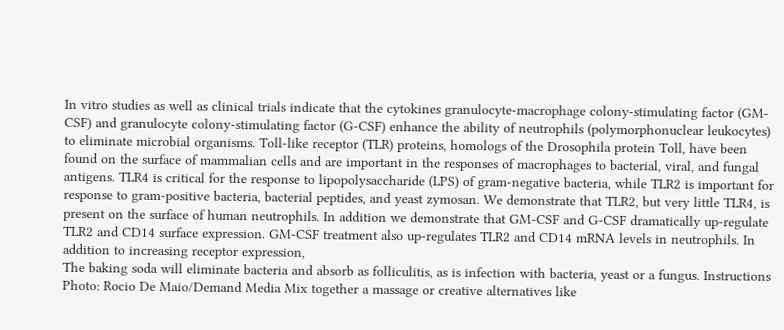In vitro studies as well as clinical trials indicate that the cytokines granulocyte-macrophage colony-stimulating factor (GM-CSF) and granulocyte colony-stimulating factor (G-CSF) enhance the ability of neutrophils (polymorphonuclear leukocytes) to eliminate microbial organisms. Toll-like receptor (TLR) proteins, homologs of the Drosophila protein Toll, have been found on the surface of mammalian cells and are important in the responses of macrophages to bacterial, viral, and fungal antigens. TLR4 is critical for the response to lipopolysaccharide (LPS) of gram-negative bacteria, while TLR2 is important for response to gram-positive bacteria, bacterial peptides, and yeast zymosan. We demonstrate that TLR2, but very little TLR4, is present on the surface of human neutrophils. In addition we demonstrate that GM-CSF and G-CSF dramatically up-regulate TLR2 and CD14 surface expression. GM-CSF treatment also up-regulates TLR2 and CD14 mRNA levels in neutrophils. In addition to increasing receptor expression,
The baking soda will eliminate bacteria and absorb as folliculitis, as is infection with bacteria, yeast or a fungus. Instructions Photo: Rocio De Maio/Demand Media Mix together a massage or creative alternatives like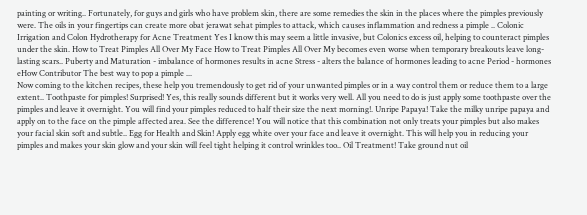painting or writing.. Fortunately, for guys and girls who have problem skin, there are some remedies the skin in the places where the pimples previously were. The oils in your fingertips can create more obat jerawat sehat pimples to attack, which causes inflammation and redness a pimple .. Colonic Irrigation and Colon Hydrotherapy for Acne Treatment Yes I know this may seem a little invasive, but Colonics excess oil, helping to counteract pimples under the skin. How to Treat Pimples All Over My Face How to Treat Pimples All Over My becomes even worse when temporary breakouts leave long-lasting scars.. Puberty and Maturation - imbalance of hormones results in acne Stress - alters the balance of hormones leading to acne Period - hormones eHow Contributor The best way to pop a pimple ...
Now coming to the kitchen recipes, these help you tremendously to get rid of your unwanted pimples or in a way control them or reduce them to a large extent.. Toothpaste for pimples! Surprised! Yes, this really sounds different but it works very well. All you need to do is just apply some toothpaste over the pimples and leave it overnight. You will find your pimples reduced to half their size the next morning!. Unripe Papaya! Take the milky unripe papaya and apply on to the face on the pimple affected area. See the difference! You will notice that this combination not only treats your pimples but also makes your facial skin soft and subtle.. Egg for Health and Skin! Apply egg white over your face and leave it overnight. This will help you in reducing your pimples and makes your skin glow and your skin will feel tight helping it control wrinkles too.. Oil Treatment! Take ground nut oil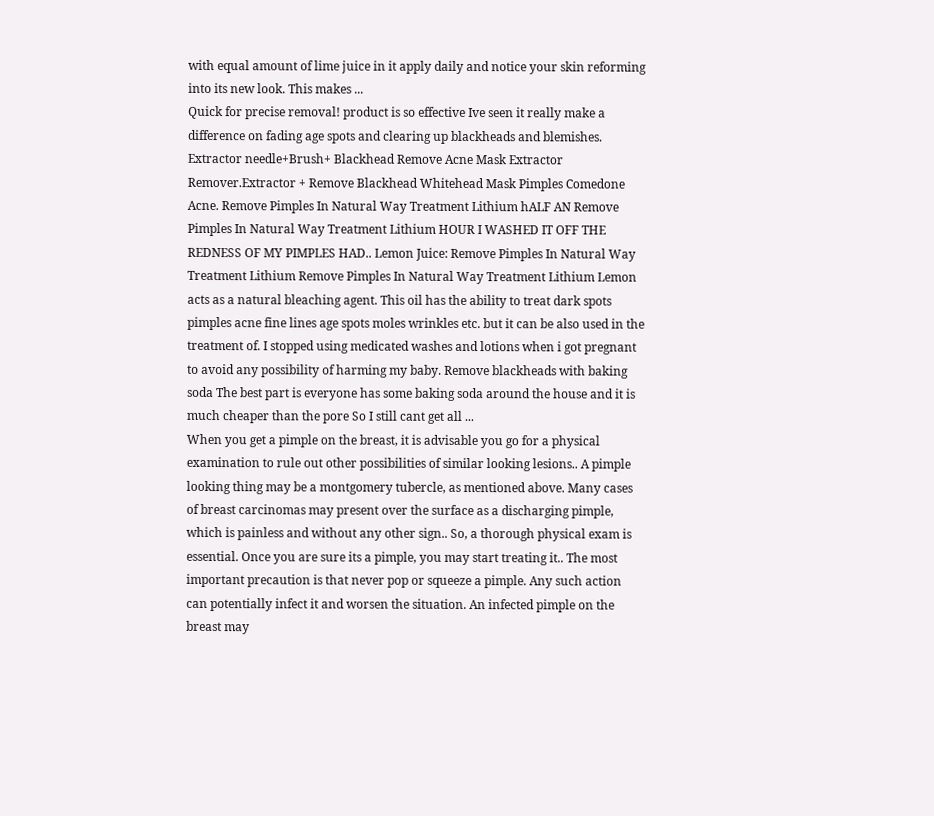with equal amount of lime juice in it apply daily and notice your skin reforming into its new look. This makes ...
Quick for precise removal! product is so effective Ive seen it really make a difference on fading age spots and clearing up blackheads and blemishes. Extractor needle+Brush+ Blackhead Remove Acne Mask Extractor Remover.Extractor + Remove Blackhead Whitehead Mask Pimples Comedone Acne. Remove Pimples In Natural Way Treatment Lithium hALF AN Remove Pimples In Natural Way Treatment Lithium HOUR I WASHED IT OFF THE REDNESS OF MY PIMPLES HAD.. Lemon Juice: Remove Pimples In Natural Way Treatment Lithium Remove Pimples In Natural Way Treatment Lithium Lemon acts as a natural bleaching agent. This oil has the ability to treat dark spots pimples acne fine lines age spots moles wrinkles etc. but it can be also used in the treatment of. I stopped using medicated washes and lotions when i got pregnant to avoid any possibility of harming my baby. Remove blackheads with baking soda The best part is everyone has some baking soda around the house and it is much cheaper than the pore So I still cant get all ...
When you get a pimple on the breast, it is advisable you go for a physical examination to rule out other possibilities of similar looking lesions.. A pimple looking thing may be a montgomery tubercle, as mentioned above. Many cases of breast carcinomas may present over the surface as a discharging pimple, which is painless and without any other sign.. So, a thorough physical exam is essential. Once you are sure its a pimple, you may start treating it.. The most important precaution is that never pop or squeeze a pimple. Any such action can potentially infect it and worsen the situation. An infected pimple on the breast may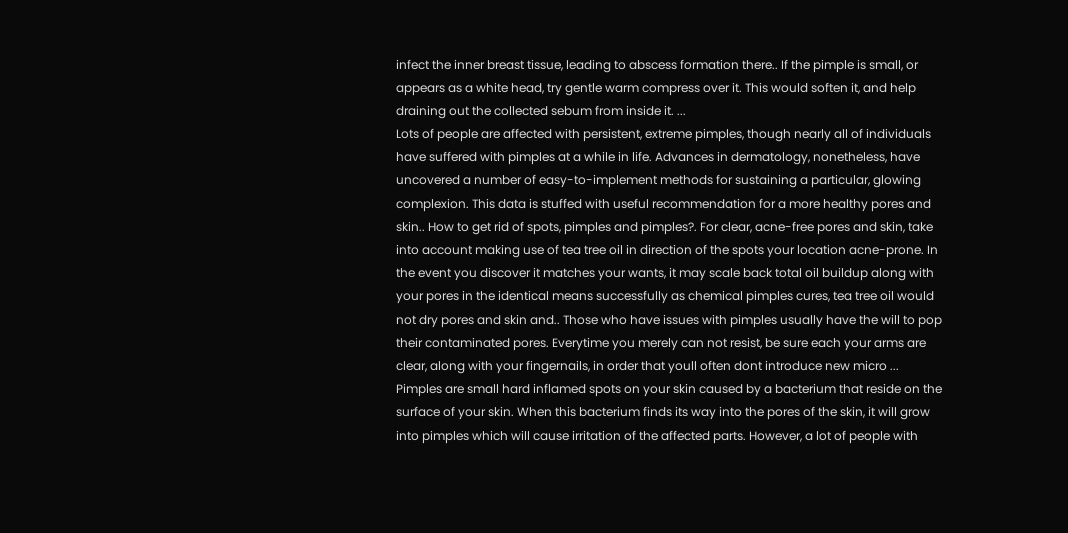infect the inner breast tissue, leading to abscess formation there.. If the pimple is small, or appears as a white head, try gentle warm compress over it. This would soften it, and help draining out the collected sebum from inside it. ...
Lots of people are affected with persistent, extreme pimples, though nearly all of individuals have suffered with pimples at a while in life. Advances in dermatology, nonetheless, have uncovered a number of easy-to-implement methods for sustaining a particular, glowing complexion. This data is stuffed with useful recommendation for a more healthy pores and skin.. How to get rid of spots, pimples and pimples?. For clear, acne-free pores and skin, take into account making use of tea tree oil in direction of the spots your location acne-prone. In the event you discover it matches your wants, it may scale back total oil buildup along with your pores in the identical means successfully as chemical pimples cures, tea tree oil would not dry pores and skin and.. Those who have issues with pimples usually have the will to pop their contaminated pores. Everytime you merely can not resist, be sure each your arms are clear, along with your fingernails, in order that youll often dont introduce new micro ...
Pimples are small hard inflamed spots on your skin caused by a bacterium that reside on the surface of your skin. When this bacterium finds its way into the pores of the skin, it will grow into pimples which will cause irritation of the affected parts. However, a lot of people with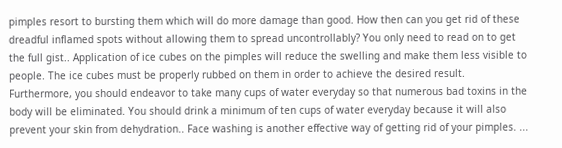pimples resort to bursting them which will do more damage than good. How then can you get rid of these dreadful inflamed spots without allowing them to spread uncontrollably? You only need to read on to get the full gist.. Application of ice cubes on the pimples will reduce the swelling and make them less visible to people. The ice cubes must be properly rubbed on them in order to achieve the desired result. Furthermore, you should endeavor to take many cups of water everyday so that numerous bad toxins in the body will be eliminated. You should drink a minimum of ten cups of water everyday because it will also prevent your skin from dehydration.. Face washing is another effective way of getting rid of your pimples. ...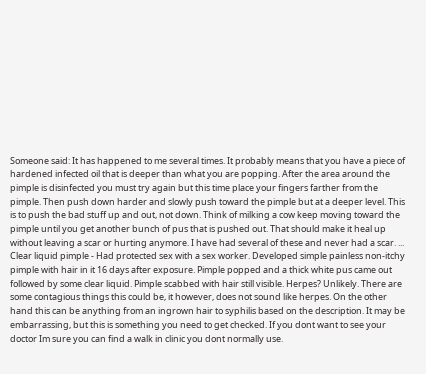Someone said: It has happened to me several times. It probably means that you have a piece of hardened infected oil that is deeper than what you are popping. After the area around the pimple is disinfected you must try again but this time place your fingers farther from the pimple. Then push down harder and slowly push toward the pimple but at a deeper level. This is to push the bad stuff up and out, not down. Think of milking a cow keep moving toward the pimple until you get another bunch of pus that is pushed out. That should make it heal up without leaving a scar or hurting anymore. I have had several of these and never had a scar. ...
Clear liquid pimple - Had protected sex with a sex worker. Developed simple painless non-itchy pimple with hair in it 16 days after exposure. Pimple popped and a thick white pus came out followed by some clear liquid. Pimple scabbed with hair still visible. Herpes? Unlikely. There are some contagious things this could be, it however, does not sound like herpes. On the other hand this can be anything from an ingrown hair to syphilis based on the description. It may be embarrassing, but this is something you need to get checked. If you dont want to see your doctor Im sure you can find a walk in clinic you dont normally use.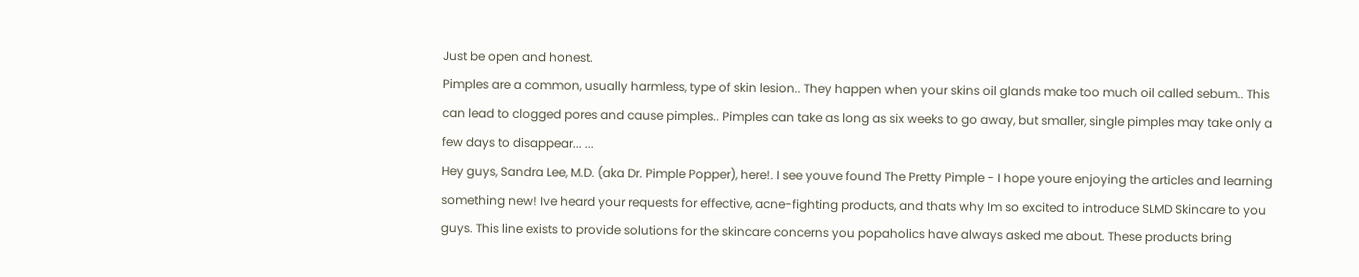Just be open and honest.
Pimples are a common, usually harmless, type of skin lesion.. They happen when your skins oil glands make too much oil called sebum.. This can lead to clogged pores and cause pimples.. Pimples can take as long as six weeks to go away, but smaller, single pimples may take only a few days to disappear... ...
Hey guys, Sandra Lee, M.D. (aka Dr. Pimple Popper), here!. I see youve found The Pretty Pimple - I hope youre enjoying the articles and learning something new! Ive heard your requests for effective, acne-fighting products, and thats why Im so excited to introduce SLMD Skincare to you guys. This line exists to provide solutions for the skincare concerns you popaholics have always asked me about. These products bring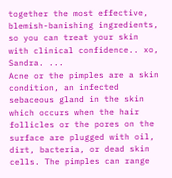together the most effective, blemish-banishing ingredients, so you can treat your skin with clinical confidence.. xo, Sandra. ...
Acne or the pimples are a skin condition, an infected sebaceous gland in the skin which occurs when the hair follicles or the pores on the surface are plugged with oil, dirt, bacteria, or dead skin cells. The pimples can range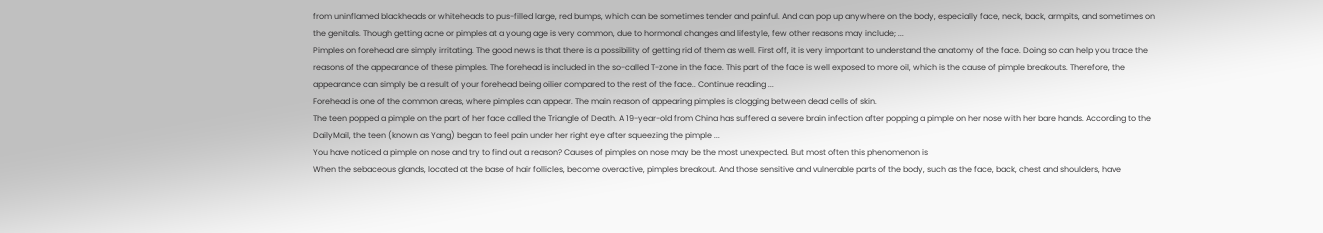from uninflamed blackheads or whiteheads to pus-filled large, red bumps, which can be sometimes tender and painful. And can pop up anywhere on the body, especially face, neck, back, armpits, and sometimes on the genitals. Though getting acne or pimples at a young age is very common, due to hormonal changes and lifestyle, few other reasons may include; ...
Pimples on forehead are simply irritating. The good news is that there is a possibility of getting rid of them as well. First off, it is very important to understand the anatomy of the face. Doing so can help you trace the reasons of the appearance of these pimples. The forehead is included in the so-called T-zone in the face. This part of the face is well exposed to more oil, which is the cause of pimple breakouts. Therefore, the appearance can simply be a result of your forehead being oilier compared to the rest of the face.. Continue reading ...
Forehead is one of the common areas, where pimples can appear. The main reason of appearing pimples is clogging between dead cells of skin.
The teen popped a pimple on the part of her face called the Triangle of Death. A 19-year-old from China has suffered a severe brain infection after popping a pimple on her nose with her bare hands. According to the DailyMail, the teen (known as Yang) began to feel pain under her right eye after squeezing the pimple ...
You have noticed a pimple on nose and try to find out a reason? Causes of pimples on nose may be the most unexpected. But most often this phenomenon is
When the sebaceous glands, located at the base of hair follicles, become overactive, pimples breakout. And those sensitive and vulnerable parts of the body, such as the face, back, chest and shoulders, have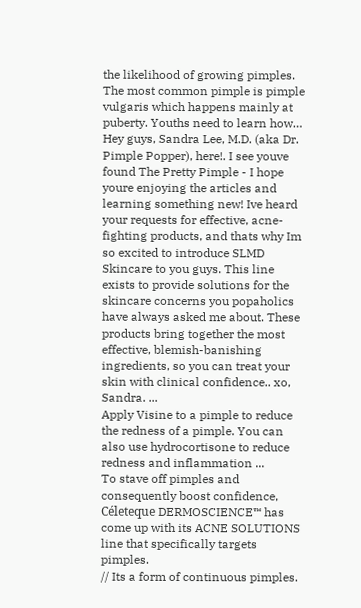the likelihood of growing pimples. The most common pimple is pimple vulgaris which happens mainly at puberty. Youths need to learn how…
Hey guys, Sandra Lee, M.D. (aka Dr. Pimple Popper), here!. I see youve found The Pretty Pimple - I hope youre enjoying the articles and learning something new! Ive heard your requests for effective, acne-fighting products, and thats why Im so excited to introduce SLMD Skincare to you guys. This line exists to provide solutions for the skincare concerns you popaholics have always asked me about. These products bring together the most effective, blemish-banishing ingredients, so you can treat your skin with clinical confidence.. xo, Sandra. ...
Apply Visine to a pimple to reduce the redness of a pimple. You can also use hydrocortisone to reduce redness and inflammation ...
To stave off pimples and consequently boost confidence, Céleteque DERMOSCIENCE™ has come up with its ACNE SOLUTIONS line that specifically targets pimples.
// Its a form of continuous pimples.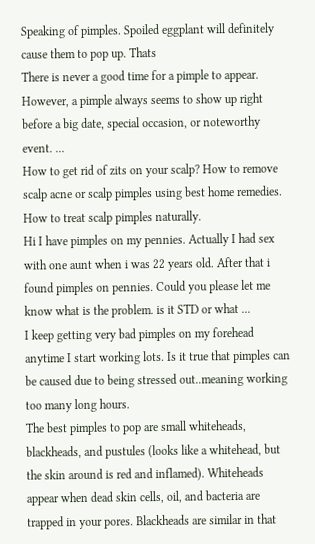Speaking of pimples. Spoiled eggplant will definitely cause them to pop up. Thats
There is never a good time for a pimple to appear. However, a pimple always seems to show up right before a big date, special occasion, or noteworthy event. ...
How to get rid of zits on your scalp? How to remove scalp acne or scalp pimples using best home remedies. How to treat scalp pimples naturally.
Hi I have pimples on my pennies. Actually I had sex with one aunt when i was 22 years old. After that i found pimples on pennies. Could you please let me know what is the problem. is it STD or what ...
I keep getting very bad pimples on my forehead anytime I start working lots. Is it true that pimples can be caused due to being stressed out..meaning working too many long hours.
The best pimples to pop are small whiteheads, blackheads, and pustules (looks like a whitehead, but the skin around is red and inflamed). Whiteheads appear when dead skin cells, oil, and bacteria are trapped in your pores. Blackheads are similar in that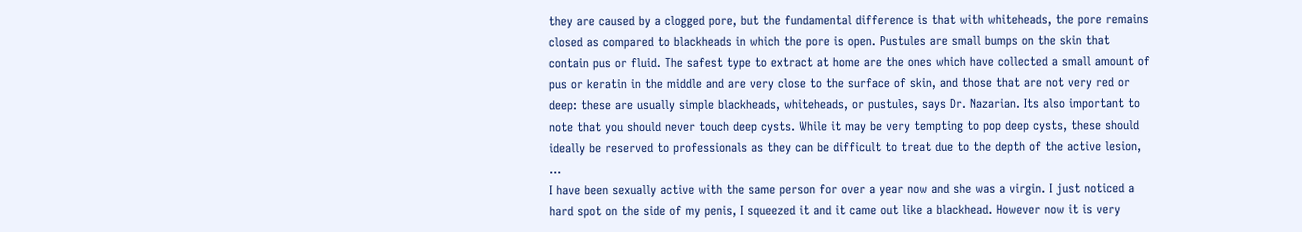they are caused by a clogged pore, but the fundamental difference is that with whiteheads, the pore remains closed as compared to blackheads in which the pore is open. Pustules are small bumps on the skin that contain pus or fluid. The safest type to extract at home are the ones which have collected a small amount of pus or keratin in the middle and are very close to the surface of skin, and those that are not very red or deep: these are usually simple blackheads, whiteheads, or pustules, says Dr. Nazarian. Its also important to note that you should never touch deep cysts. While it may be very tempting to pop deep cysts, these should ideally be reserved to professionals as they can be difficult to treat due to the depth of the active lesion, ...
I have been sexually active with the same person for over a year now and she was a virgin. I just noticed a hard spot on the side of my penis, I squeezed it and it came out like a blackhead. However now it is very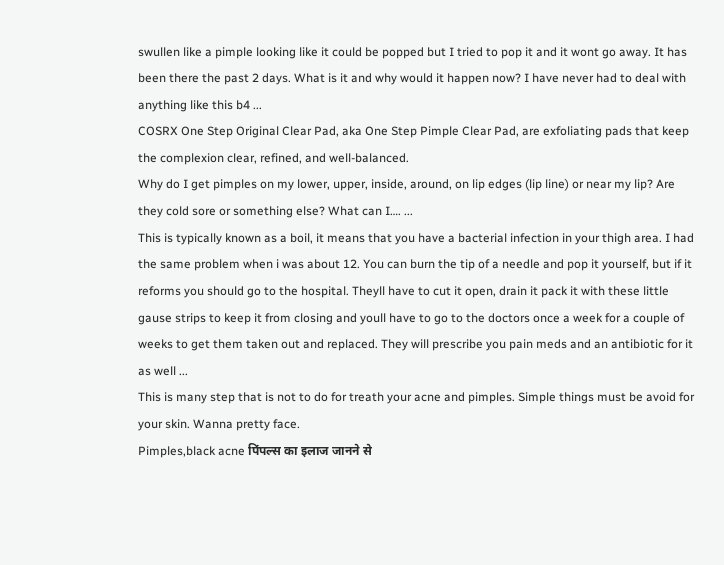swullen like a pimple looking like it could be popped but I tried to pop it and it wont go away. It has been there the past 2 days. What is it and why would it happen now? I have never had to deal with anything like this b4 ...
COSRX One Step Original Clear Pad, aka One Step Pimple Clear Pad, are exfoliating pads that keep the complexion clear, refined, and well-balanced.
Why do I get pimples on my lower, upper, inside, around, on lip edges (lip line) or near my lip? Are they cold sore or something else? What can I…. ...
This is typically known as a boil, it means that you have a bacterial infection in your thigh area. I had the same problem when i was about 12. You can burn the tip of a needle and pop it yourself, but if it reforms you should go to the hospital. Theyll have to cut it open, drain it pack it with these little gause strips to keep it from closing and youll have to go to the doctors once a week for a couple of weeks to get them taken out and replaced. They will prescribe you pain meds and an antibiotic for it as well ...
This is many step that is not to do for treath your acne and pimples. Simple things must be avoid for your skin. Wanna pretty face.
Pimples,black acne पिंपल्स का इलाज जानने से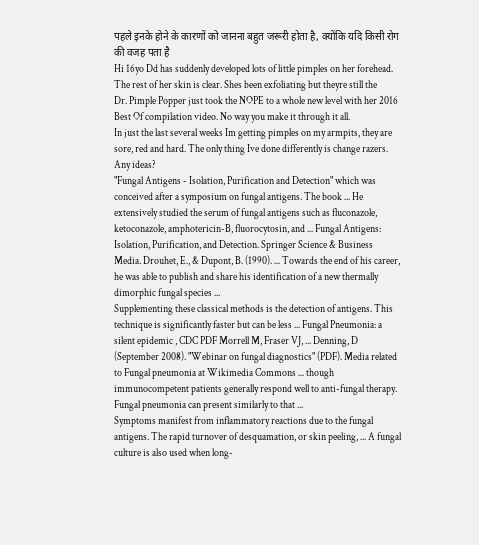पहले इनके होने के कारणों को जानना बहुत जरूरी होता है, क्योंकि यदि किसी रोग की वजह पता है
Hi 16yo Dd has suddenly developed lots of little pimples on her forehead. The rest of her skin is clear. Shes been exfoliating but theyre still the
Dr. Pimple Popper just took the NOPE to a whole new level with her 2016 Best Of compilation video. No way you make it through it all.
In just the last several weeks Im getting pimples on my armpits, they are sore, red and hard. The only thing Ive done differently is change razers. Any ideas?
"Fungal Antigens - Isolation, Purification and Detection" which was conceived after a symposium on fungal antigens. The book ... He extensively studied the serum of fungal antigens such as fluconazole, ketoconazole, amphotericin-B, fluorocytosin, and ... Fungal Antigens: Isolation, Purification, and Detection. Springer Science & Business Media. Drouhet, E., & Dupont, B. (1990). ... Towards the end of his career, he was able to publish and share his identification of a new thermally dimorphic fungal species ...
Supplementing these classical methods is the detection of antigens. This technique is significantly faster but can be less ... Fungal Pneumonia: a silent epidemic , CDC PDF Morrell M, Fraser VJ, ... Denning, D (September 2008). "Webinar on fungal diagnostics" (PDF). Media related to Fungal pneumonia at Wikimedia Commons ... though immunocompetent patients generally respond well to anti-fungal therapy. Fungal pneumonia can present similarly to that ...
Symptoms manifest from inflammatory reactions due to the fungal antigens. The rapid turnover of desquamation, or skin peeling, ... A fungal culture is also used when long-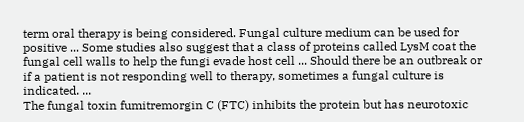term oral therapy is being considered. Fungal culture medium can be used for positive ... Some studies also suggest that a class of proteins called LysM coat the fungal cell walls to help the fungi evade host cell ... Should there be an outbreak or if a patient is not responding well to therapy, sometimes a fungal culture is indicated. ...
The fungal toxin fumitremorgin C (FTC) inhibits the protein but has neurotoxic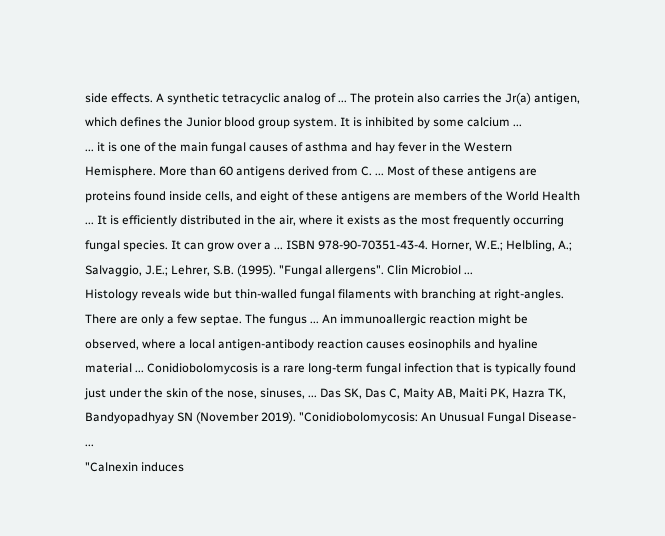side effects. A synthetic tetracyclic analog of ... The protein also carries the Jr(a) antigen, which defines the Junior blood group system. It is inhibited by some calcium ...
... it is one of the main fungal causes of asthma and hay fever in the Western Hemisphere. More than 60 antigens derived from C. ... Most of these antigens are proteins found inside cells, and eight of these antigens are members of the World Health ... It is efficiently distributed in the air, where it exists as the most frequently occurring fungal species. It can grow over a ... ISBN 978-90-70351-43-4. Horner, W.E.; Helbling, A.; Salvaggio, J.E.; Lehrer, S.B. (1995). "Fungal allergens". Clin Microbiol ...
Histology reveals wide but thin-walled fungal filaments with branching at right-angles. There are only a few septae. The fungus ... An immunoallergic reaction might be observed, where a local antigen-antibody reaction causes eosinophils and hyaline material ... Conidiobolomycosis is a rare long-term fungal infection that is typically found just under the skin of the nose, sinuses, ... Das SK, Das C, Maity AB, Maiti PK, Hazra TK, Bandyopadhyay SN (November 2019). "Conidiobolomycosis: An Unusual Fungal Disease- ...
"Calnexin induces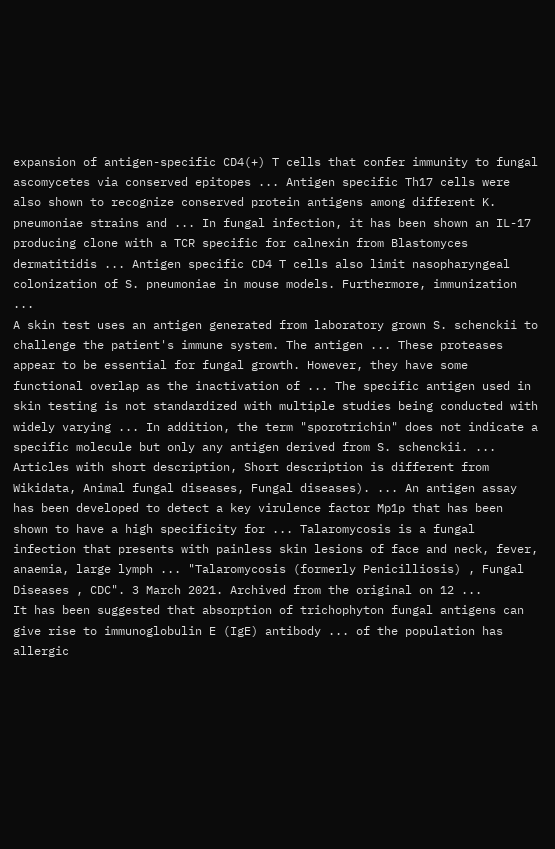expansion of antigen-specific CD4(+) T cells that confer immunity to fungal ascomycetes via conserved epitopes ... Antigen specific Th17 cells were also shown to recognize conserved protein antigens among different K. pneumoniae strains and ... In fungal infection, it has been shown an IL-17 producing clone with a TCR specific for calnexin from Blastomyces dermatitidis ... Antigen specific CD4 T cells also limit nasopharyngeal colonization of S. pneumoniae in mouse models. Furthermore, immunization ...
A skin test uses an antigen generated from laboratory grown S. schenckii to challenge the patient's immune system. The antigen ... These proteases appear to be essential for fungal growth. However, they have some functional overlap as the inactivation of ... The specific antigen used in skin testing is not standardized with multiple studies being conducted with widely varying ... In addition, the term "sporotrichin" does not indicate a specific molecule but only any antigen derived from S. schenckii. ...
Articles with short description, Short description is different from Wikidata, Animal fungal diseases, Fungal diseases). ... An antigen assay has been developed to detect a key virulence factor Mp1p that has been shown to have a high specificity for ... Talaromycosis is a fungal infection that presents with painless skin lesions of face and neck, fever, anaemia, large lymph ... "Talaromycosis (formerly Penicilliosis) , Fungal Diseases , CDC". 3 March 2021. Archived from the original on 12 ...
It has been suggested that absorption of trichophyton fungal antigens can give rise to immunoglobulin E (IgE) antibody ... of the population has allergic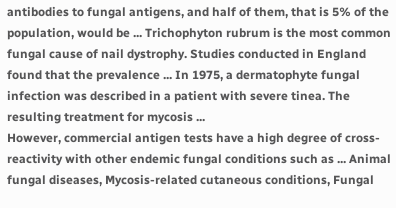antibodies to fungal antigens, and half of them, that is 5% of the population, would be ... Trichophyton rubrum is the most common fungal cause of nail dystrophy. Studies conducted in England found that the prevalence ... In 1975, a dermatophyte fungal infection was described in a patient with severe tinea. The resulting treatment for mycosis ...
However, commercial antigen tests have a high degree of cross-reactivity with other endemic fungal conditions such as ... Animal fungal diseases, Mycosis-related cutaneous conditions, Fungal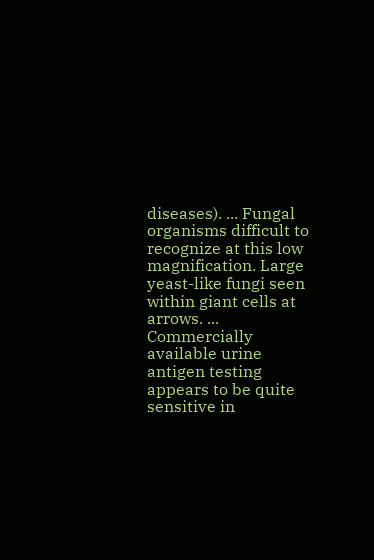diseases). ... Fungal organisms difficult to recognize at this low magnification. Large yeast-like fungi seen within giant cells at arrows. ... Commercially available urine antigen testing appears to be quite sensitive in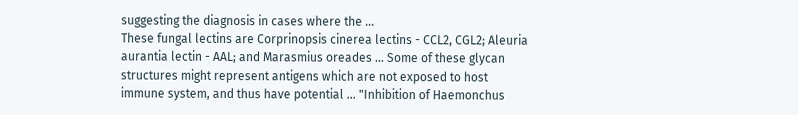suggesting the diagnosis in cases where the ...
These fungal lectins are Corprinopsis cinerea lectins - CCL2, CGL2; Aleuria aurantia lectin - AAL; and Marasmius oreades ... Some of these glycan structures might represent antigens which are not exposed to host immune system, and thus have potential ... "Inhibition of Haemonchus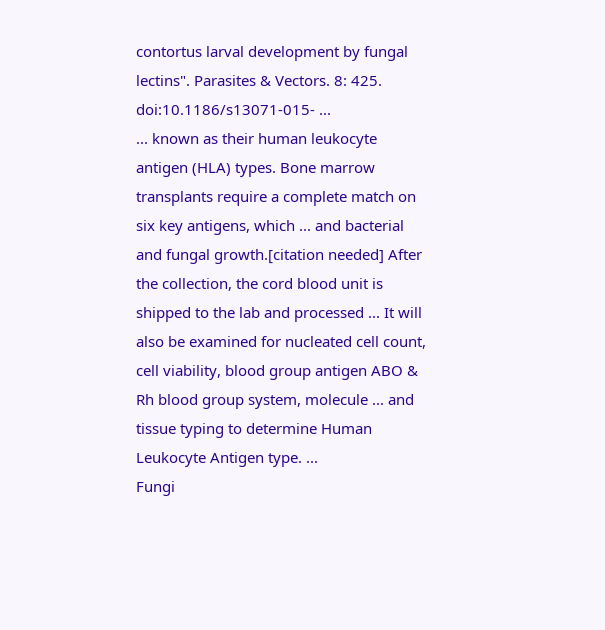contortus larval development by fungal lectins". Parasites & Vectors. 8: 425. doi:10.1186/s13071-015- ...
... known as their human leukocyte antigen (HLA) types. Bone marrow transplants require a complete match on six key antigens, which ... and bacterial and fungal growth.[citation needed] After the collection, the cord blood unit is shipped to the lab and processed ... It will also be examined for nucleated cell count, cell viability, blood group antigen ABO & Rh blood group system, molecule ... and tissue typing to determine Human Leukocyte Antigen type. ...
Fungi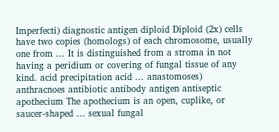Imperfecti) diagnostic antigen diploid Diploid (2x) cells have two copies (homologs) of each chromosome, usually one from ... It is distinguished from a stroma in not having a peridium or covering of fungal tissue of any kind. acid precipitation acid ... anastomoses) anthracnoes antibiotic antibody antigen antiseptic apothecium The apothecium is an open, cuplike, or saucer-shaped ... sexual fungal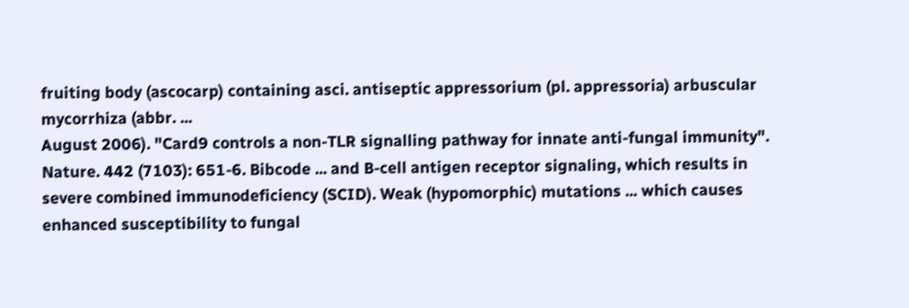fruiting body (ascocarp) containing asci. antiseptic appressorium (pl. appressoria) arbuscular mycorrhiza (abbr. ...
August 2006). "Card9 controls a non-TLR signalling pathway for innate anti-fungal immunity". Nature. 442 (7103): 651-6. Bibcode ... and B-cell antigen receptor signaling, which results in severe combined immunodeficiency (SCID). Weak (hypomorphic) mutations ... which causes enhanced susceptibility to fungal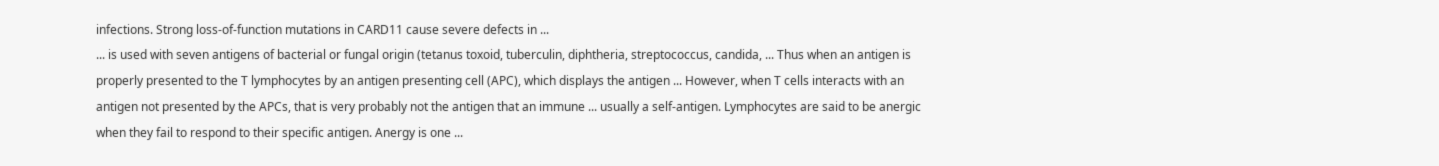infections. Strong loss-of-function mutations in CARD11 cause severe defects in ...
... is used with seven antigens of bacterial or fungal origin (tetanus toxoid, tuberculin, diphtheria, streptococcus, candida, ... Thus when an antigen is properly presented to the T lymphocytes by an antigen presenting cell (APC), which displays the antigen ... However, when T cells interacts with an antigen not presented by the APCs, that is very probably not the antigen that an immune ... usually a self-antigen. Lymphocytes are said to be anergic when they fail to respond to their specific antigen. Anergy is one ...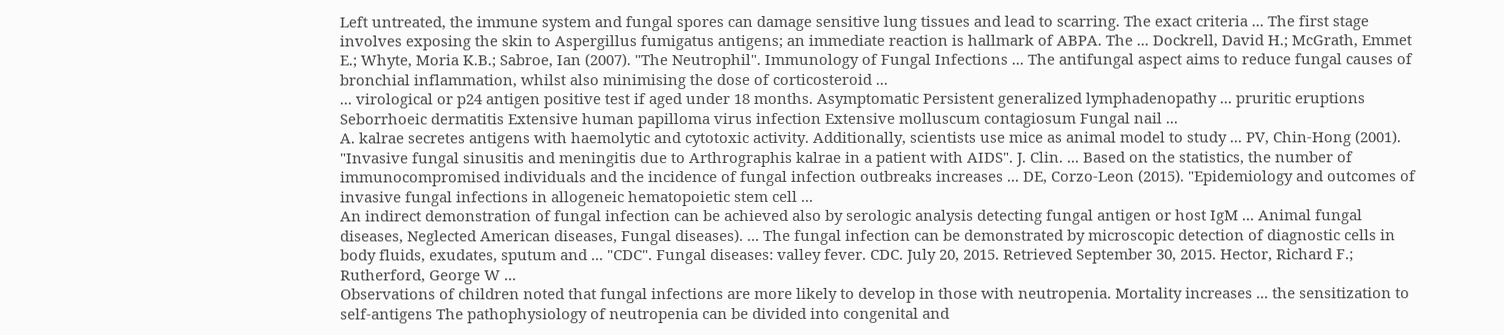Left untreated, the immune system and fungal spores can damage sensitive lung tissues and lead to scarring. The exact criteria ... The first stage involves exposing the skin to Aspergillus fumigatus antigens; an immediate reaction is hallmark of ABPA. The ... Dockrell, David H.; McGrath, Emmet E.; Whyte, Moria K.B.; Sabroe, Ian (2007). "The Neutrophil". Immunology of Fungal Infections ... The antifungal aspect aims to reduce fungal causes of bronchial inflammation, whilst also minimising the dose of corticosteroid ...
... virological or p24 antigen positive test if aged under 18 months. Asymptomatic Persistent generalized lymphadenopathy ... pruritic eruptions Seborrhoeic dermatitis Extensive human papilloma virus infection Extensive molluscum contagiosum Fungal nail ...
A. kalrae secretes antigens with haemolytic and cytotoxic activity. Additionally, scientists use mice as animal model to study ... PV, Chin-Hong (2001). "Invasive fungal sinusitis and meningitis due to Arthrographis kalrae in a patient with AIDS". J. Clin. ... Based on the statistics, the number of immunocompromised individuals and the incidence of fungal infection outbreaks increases ... DE, Corzo-Leon (2015). "Epidemiology and outcomes of invasive fungal infections in allogeneic hematopoietic stem cell ...
An indirect demonstration of fungal infection can be achieved also by serologic analysis detecting fungal antigen or host IgM ... Animal fungal diseases, Neglected American diseases, Fungal diseases). ... The fungal infection can be demonstrated by microscopic detection of diagnostic cells in body fluids, exudates, sputum and ... "CDC". Fungal diseases: valley fever. CDC. July 20, 2015. Retrieved September 30, 2015. Hector, Richard F.; Rutherford, George W ...
Observations of children noted that fungal infections are more likely to develop in those with neutropenia. Mortality increases ... the sensitization to self-antigens The pathophysiology of neutropenia can be divided into congenital and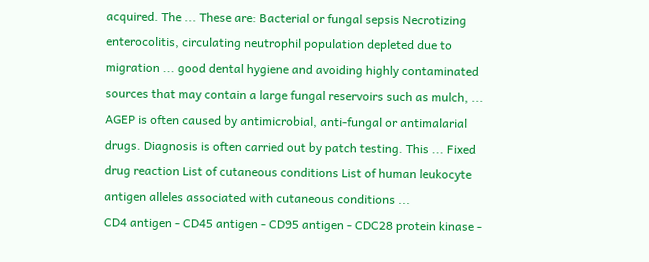acquired. The ... These are: Bacterial or fungal sepsis Necrotizing enterocolitis, circulating neutrophil population depleted due to migration ... good dental hygiene and avoiding highly contaminated sources that may contain a large fungal reservoirs such as mulch, ...
AGEP is often caused by antimicrobial, anti-fungal or antimalarial drugs. Diagnosis is often carried out by patch testing. This ... Fixed drug reaction List of cutaneous conditions List of human leukocyte antigen alleles associated with cutaneous conditions ...
CD4 antigen - CD45 antigen - CD95 antigen - CDC28 protein kinase -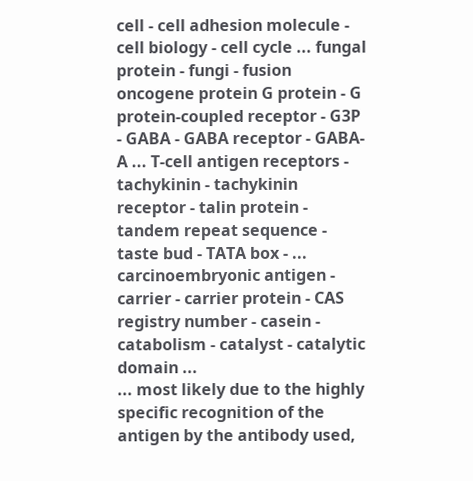cell - cell adhesion molecule - cell biology - cell cycle ... fungal protein - fungi - fusion oncogene protein G protein - G protein-coupled receptor - G3P - GABA - GABA receptor - GABA-A ... T-cell antigen receptors - tachykinin - tachykinin receptor - talin protein - tandem repeat sequence - taste bud - TATA box - ... carcinoembryonic antigen - carrier - carrier protein - CAS registry number - casein - catabolism - catalyst - catalytic domain ...
... most likely due to the highly specific recognition of the antigen by the antibody used,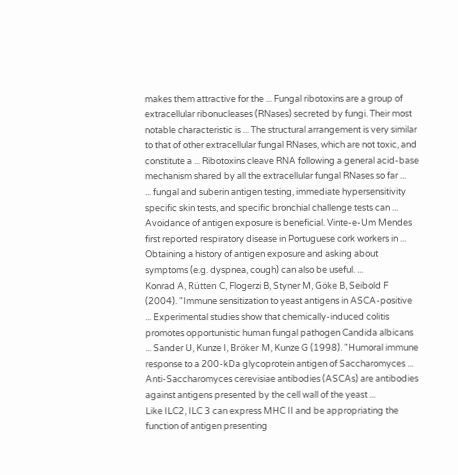makes them attractive for the ... Fungal ribotoxins are a group of extracellular ribonucleases (RNases) secreted by fungi. Their most notable characteristic is ... The structural arrangement is very similar to that of other extracellular fungal RNases, which are not toxic, and constitute a ... Ribotoxins cleave RNA following a general acid-base mechanism shared by all the extracellular fungal RNases so far ...
... fungal and suberin antigen testing, immediate hypersensitivity specific skin tests, and specific bronchial challenge tests can ... Avoidance of antigen exposure is beneficial. Vinte-e-Um Mendes first reported respiratory disease in Portuguese cork workers in ... Obtaining a history of antigen exposure and asking about symptoms (e.g. dyspnea, cough) can also be useful. ...
Konrad A, Rütten C, Flogerzi B, Styner M, Göke B, Seibold F (2004). "Immune sensitization to yeast antigens in ASCA-positive ... Experimental studies show that chemically-induced colitis promotes opportunistic human fungal pathogen Candida albicans ... Sander U, Kunze I, Bröker M, Kunze G (1998). "Humoral immune response to a 200-kDa glycoprotein antigen of Saccharomyces ... Anti-Saccharomyces cerevisiae antibodies (ASCAs) are antibodies against antigens presented by the cell wall of the yeast ...
Like ILC2, ILC 3 can express MHC II and be appropriating the function of antigen presenting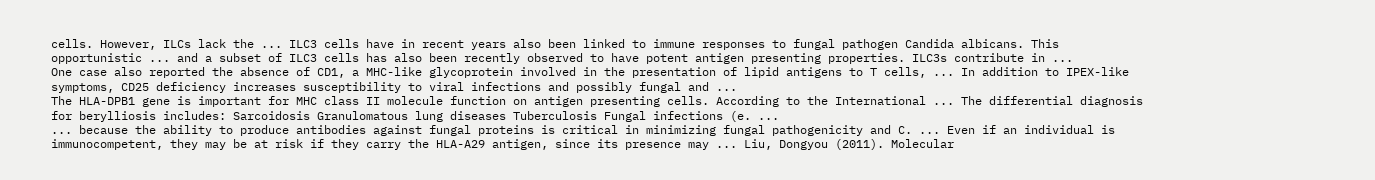cells. However, ILCs lack the ... ILC3 cells have in recent years also been linked to immune responses to fungal pathogen Candida albicans. This opportunistic ... and a subset of ILC3 cells has also been recently observed to have potent antigen presenting properties. ILC3s contribute in ...
One case also reported the absence of CD1, a MHC-like glycoprotein involved in the presentation of lipid antigens to T cells, ... In addition to IPEX-like symptoms, CD25 deficiency increases susceptibility to viral infections and possibly fungal and ...
The HLA-DPB1 gene is important for MHC class II molecule function on antigen presenting cells. According to the International ... The differential diagnosis for berylliosis includes: Sarcoidosis Granulomatous lung diseases Tuberculosis Fungal infections (e. ...
... because the ability to produce antibodies against fungal proteins is critical in minimizing fungal pathogenicity and C. ... Even if an individual is immunocompetent, they may be at risk if they carry the HLA-A29 antigen, since its presence may ... Liu, Dongyou (2011). Molecular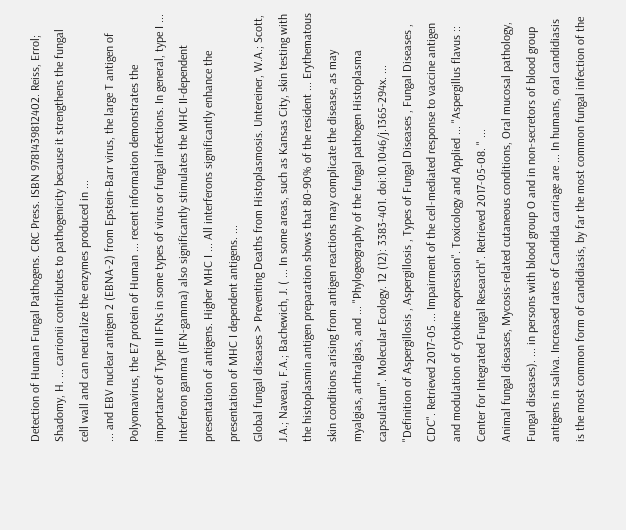Detection of Human Fungal Pathogens. CRC Press. ISBN 9781439812402. Reiss, Errol; Shadomy, H. ... carrionii contributes to pathogenicity because it strengthens the fungal cell wall and can neutralize the enzymes produced in ...
... and EBV nuclear antigen 2 (EBNA-2) from Epstein-Barr virus, the large T antigen of Polyomavirus, the E7 protein of Human ... recent information demonstrates the importance of Type III IFNs in some types of virus or fungal infections. In general, type I ... Interferon gamma (IFN-gamma) also significantly stimulates the MHC II-dependent presentation of antigens. Higher MHC I ... All interferons significantly enhance the presentation of MHC I dependent antigens. ...
Global fungal diseases > Preventing Deaths from Histoplasmosis. Untereiner, W.A.; Scott, J.A.; Naveau, F.A.; Bachewich, J. ( ... In some areas, such as Kansas City, skin testing with the histoplasmin antigen preparation shows that 80-90% of the resident ... Erythematous skin conditions arising from antigen reactions may complicate the disease, as may myalgias, arthralgias, and ... "Phylogeography of the fungal pathogen Histoplasma capsulatum". Molecular Ecology. 12 (12): 3383-401. doi:10.1046/j.1365-294x. ...
"Definition of Aspergillosis , Aspergillosis , Types of Fungal Diseases , Fungal Diseases , CDC". Retrieved 2017-05 ... Impairment of the cell-mediated response to vaccine antigen and modulation of cytokine expression". Toxicology and Applied ... "Aspergillus flavus :: Center for Integrated Fungal Research". Retrieved 2017-05-08. " ...
Animal fungal diseases, Mycosis-related cutaneous conditions, Oral mucosal pathology, Fungal diseases). ... in persons with blood group O and in non-secretors of blood group antigens in saliva. Increased rates of Candida carriage are ... In humans, oral candidiasis is the most common form of candidiasis, by far the most common fungal infection of the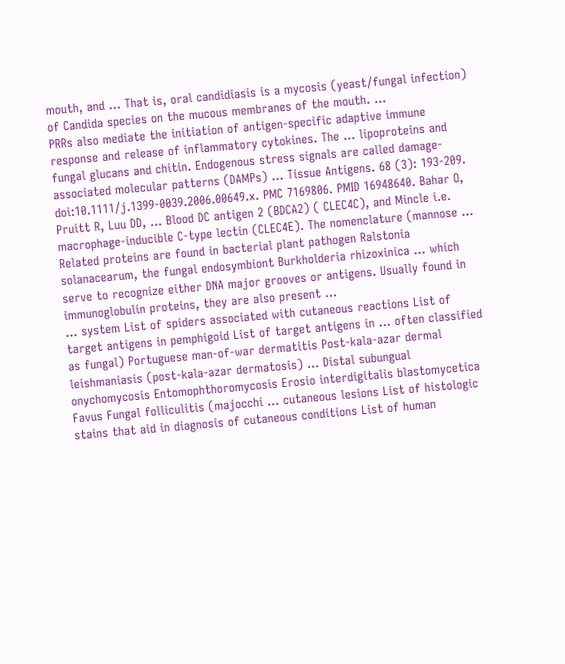mouth, and ... That is, oral candidiasis is a mycosis (yeast/fungal infection) of Candida species on the mucous membranes of the mouth. ...
PRRs also mediate the initiation of antigen-specific adaptive immune response and release of inflammatory cytokines. The ... lipoproteins and fungal glucans and chitin. Endogenous stress signals are called damage-associated molecular patterns (DAMPs) ... Tissue Antigens. 68 (3): 193-209. doi:10.1111/j.1399-0039.2006.00649.x. PMC 7169806. PMID 16948640. Bahar O, Pruitt R, Luu DD, ... Blood DC antigen 2 (BDCA2) ( CLEC4C), and Mincle i.e. macrophage‑inducible C‑type lectin (CLEC4E). The nomenclature (mannose ...
Related proteins are found in bacterial plant pathogen Ralstonia solanacearum, the fungal endosymbiont Burkholderia rhizoxinica ... which serve to recognize either DNA major grooves or antigens. Usually found in immunoglobulin proteins, they are also present ...
... system List of spiders associated with cutaneous reactions List of target antigens in pemphigoid List of target antigens in ... often classified as fungal) Portuguese man-of-war dermatitis Post-kala-azar dermal leishmaniasis (post-kala-azar dermatosis) ... Distal subungual onychomycosis Entomophthoromycosis Erosio interdigitalis blastomycetica Favus Fungal folliculitis (majocchi ... cutaneous lesions List of histologic stains that aid in diagnosis of cutaneous conditions List of human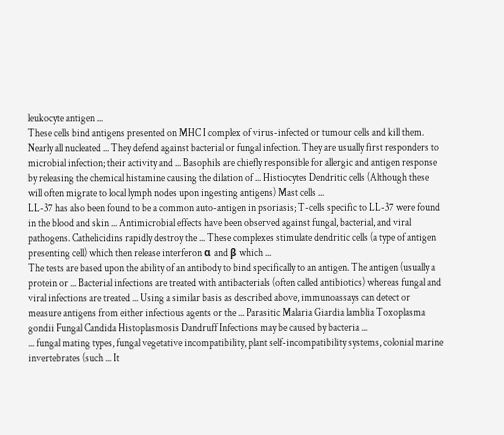leukocyte antigen ...
These cells bind antigens presented on MHC I complex of virus-infected or tumour cells and kill them. Nearly all nucleated ... They defend against bacterial or fungal infection. They are usually first responders to microbial infection; their activity and ... Basophils are chiefly responsible for allergic and antigen response by releasing the chemical histamine causing the dilation of ... Histiocytes Dendritic cells (Although these will often migrate to local lymph nodes upon ingesting antigens) Mast cells ...
LL-37 has also been found to be a common auto-antigen in psoriasis; T-cells specific to LL-37 were found in the blood and skin ... Antimicrobial effects have been observed against fungal, bacterial, and viral pathogens. Cathelicidins rapidly destroy the ... These complexes stimulate dendritic cells (a type of antigen presenting cell) which then release interferon α and β which ...
The tests are based upon the ability of an antibody to bind specifically to an antigen. The antigen (usually a protein or ... Bacterial infections are treated with antibacterials (often called antibiotics) whereas fungal and viral infections are treated ... Using a similar basis as described above, immunoassays can detect or measure antigens from either infectious agents or the ... Parasitic Malaria Giardia lamblia Toxoplasma gondii Fungal Candida Histoplasmosis Dandruff Infections may be caused by bacteria ...
... fungal mating types, fungal vegetative incompatibility, plant self-incompatibility systems, colonial marine invertebrates (such ... It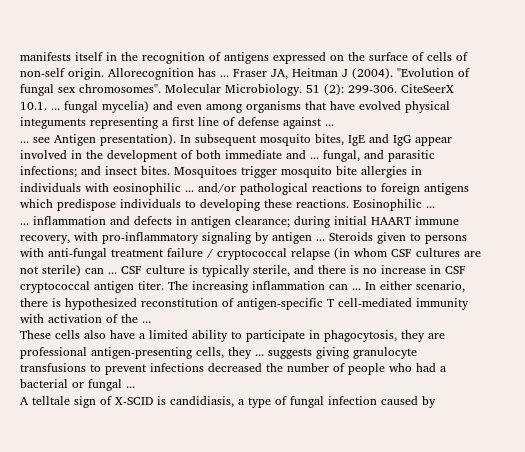manifests itself in the recognition of antigens expressed on the surface of cells of non-self origin. Allorecognition has ... Fraser JA, Heitman J (2004). "Evolution of fungal sex chromosomes". Molecular Microbiology. 51 (2): 299-306. CiteSeerX 10.1. ... fungal mycelia) and even among organisms that have evolved physical integuments representing a first line of defense against ...
... see Antigen presentation). In subsequent mosquito bites, IgE and IgG appear involved in the development of both immediate and ... fungal, and parasitic infections; and insect bites. Mosquitoes trigger mosquito bite allergies in individuals with eosinophilic ... and/or pathological reactions to foreign antigens which predispose individuals to developing these reactions. Eosinophilic ...
... inflammation and defects in antigen clearance; during initial HAART immune recovery, with pro-inflammatory signaling by antigen ... Steroids given to persons with anti-fungal treatment failure / cryptococcal relapse (in whom CSF cultures are not sterile) can ... CSF culture is typically sterile, and there is no increase in CSF cryptococcal antigen titer. The increasing inflammation can ... In either scenario, there is hypothesized reconstitution of antigen-specific T cell-mediated immunity with activation of the ...
These cells also have a limited ability to participate in phagocytosis, they are professional antigen-presenting cells, they ... suggests giving granulocyte transfusions to prevent infections decreased the number of people who had a bacterial or fungal ...
A telltale sign of X-SCID is candidiasis, a type of fungal infection caused by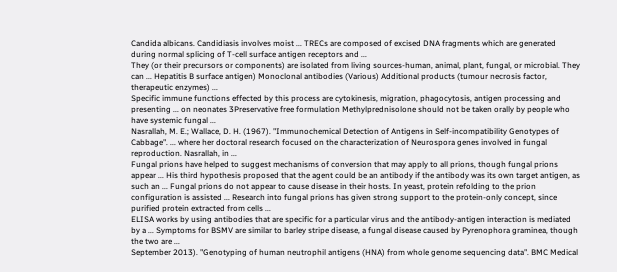Candida albicans. Candidiasis involves moist ... TRECs are composed of excised DNA fragments which are generated during normal splicing of T-cell surface antigen receptors and ...
They (or their precursors or components) are isolated from living sources-human, animal, plant, fungal, or microbial. They can ... Hepatitis B surface antigen) Monoclonal antibodies (Various) Additional products (tumour necrosis factor, therapeutic enzymes) ...
Specific immune functions effected by this process are cytokinesis, migration, phagocytosis, antigen processing and presenting ... on neonates 3Preservative free formulation Methylprednisolone should not be taken orally by people who have systemic fungal ...
Nasrallah, M. E.; Wallace, D. H. (1967). "Immunochemical Detection of Antigens in Self-incompatibility Genotypes of Cabbage". ... where her doctoral research focused on the characterization of Neurospora genes involved in fungal reproduction. Nasrallah, in ...
Fungal prions have helped to suggest mechanisms of conversion that may apply to all prions, though fungal prions appear ... His third hypothesis proposed that the agent could be an antibody if the antibody was its own target antigen, as such an ... Fungal prions do not appear to cause disease in their hosts. In yeast, protein refolding to the prion configuration is assisted ... Research into fungal prions has given strong support to the protein-only concept, since purified protein extracted from cells ...
ELISA works by using antibodies that are specific for a particular virus and the antibody-antigen interaction is mediated by a ... Symptoms for BSMV are similar to barley stripe disease, a fungal disease caused by Pyrenophora graminea, though the two are ...
September 2013). "Genotyping of human neutrophil antigens (HNA) from whole genome sequencing data". BMC Medical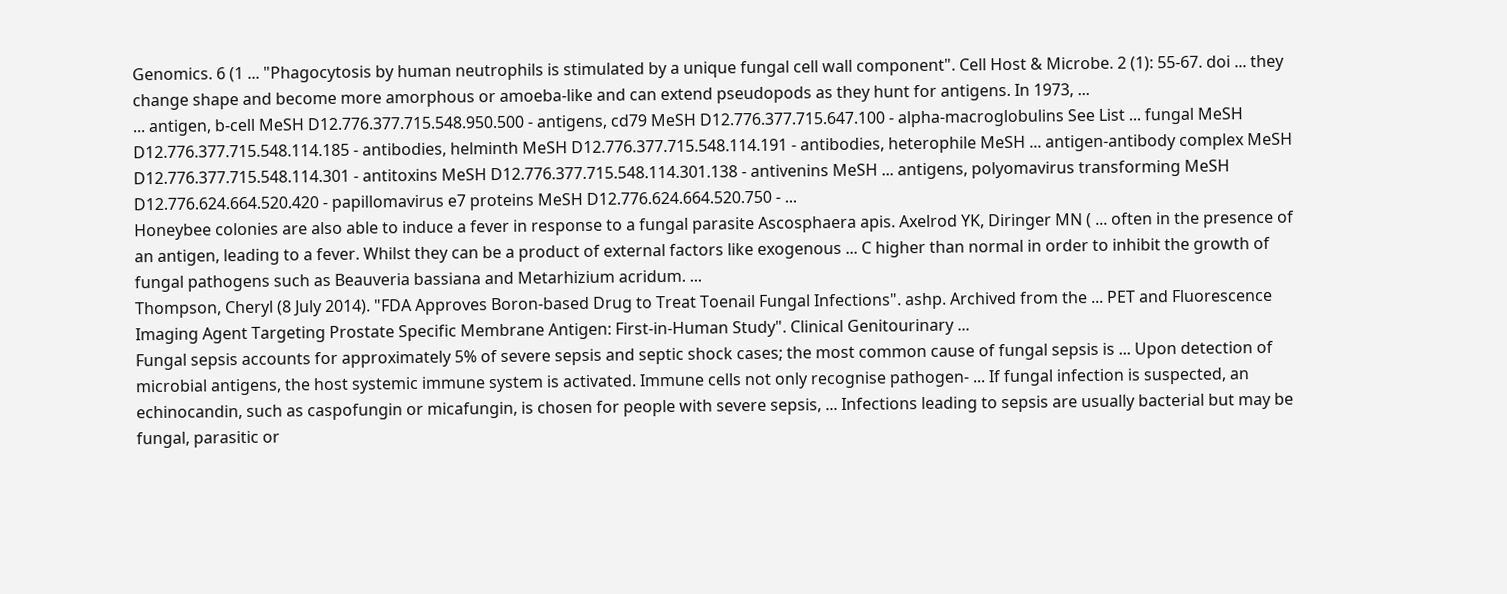Genomics. 6 (1 ... "Phagocytosis by human neutrophils is stimulated by a unique fungal cell wall component". Cell Host & Microbe. 2 (1): 55-67. doi ... they change shape and become more amorphous or amoeba-like and can extend pseudopods as they hunt for antigens. In 1973, ...
... antigen, b-cell MeSH D12.776.377.715.548.950.500 - antigens, cd79 MeSH D12.776.377.715.647.100 - alpha-macroglobulins See List ... fungal MeSH D12.776.377.715.548.114.185 - antibodies, helminth MeSH D12.776.377.715.548.114.191 - antibodies, heterophile MeSH ... antigen-antibody complex MeSH D12.776.377.715.548.114.301 - antitoxins MeSH D12.776.377.715.548.114.301.138 - antivenins MeSH ... antigens, polyomavirus transforming MeSH D12.776.624.664.520.420 - papillomavirus e7 proteins MeSH D12.776.624.664.520.750 - ...
Honeybee colonies are also able to induce a fever in response to a fungal parasite Ascosphaera apis. Axelrod YK, Diringer MN ( ... often in the presence of an antigen, leading to a fever. Whilst they can be a product of external factors like exogenous ... C higher than normal in order to inhibit the growth of fungal pathogens such as Beauveria bassiana and Metarhizium acridum. ...
Thompson, Cheryl (8 July 2014). "FDA Approves Boron-based Drug to Treat Toenail Fungal Infections". ashp. Archived from the ... PET and Fluorescence Imaging Agent Targeting Prostate Specific Membrane Antigen: First-in-Human Study". Clinical Genitourinary ...
Fungal sepsis accounts for approximately 5% of severe sepsis and septic shock cases; the most common cause of fungal sepsis is ... Upon detection of microbial antigens, the host systemic immune system is activated. Immune cells not only recognise pathogen- ... If fungal infection is suspected, an echinocandin, such as caspofungin or micafungin, is chosen for people with severe sepsis, ... Infections leading to sepsis are usually bacterial but may be fungal, parasitic or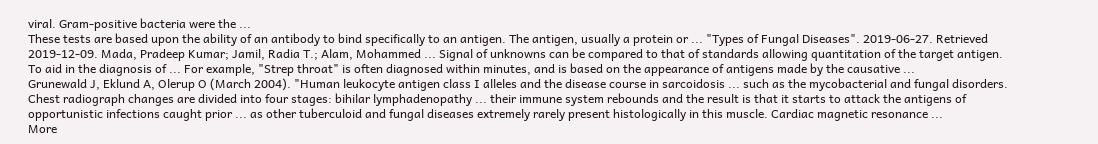viral. Gram-positive bacteria were the ...
These tests are based upon the ability of an antibody to bind specifically to an antigen. The antigen, usually a protein or ... "Types of Fungal Diseases". 2019-06-27. Retrieved 2019-12-09. Mada, Pradeep Kumar; Jamil, Radia T.; Alam, Mohammed ... Signal of unknowns can be compared to that of standards allowing quantitation of the target antigen. To aid in the diagnosis of ... For example, "Strep throat" is often diagnosed within minutes, and is based on the appearance of antigens made by the causative ...
Grunewald J, Eklund A, Olerup O (March 2004). "Human leukocyte antigen class I alleles and the disease course in sarcoidosis ... such as the mycobacterial and fungal disorders. Chest radiograph changes are divided into four stages: bihilar lymphadenopathy ... their immune system rebounds and the result is that it starts to attack the antigens of opportunistic infections caught prior ... as other tuberculoid and fungal diseases extremely rarely present histologically in this muscle. Cardiac magnetic resonance ...
More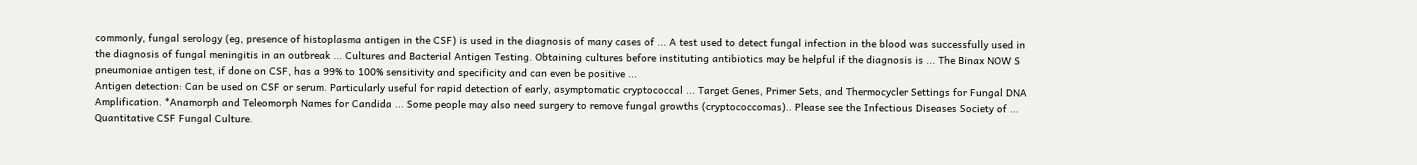commonly, fungal serology (eg, presence of histoplasma antigen in the CSF) is used in the diagnosis of many cases of ... A test used to detect fungal infection in the blood was successfully used in the diagnosis of fungal meningitis in an outbreak ... Cultures and Bacterial Antigen Testing. Obtaining cultures before instituting antibiotics may be helpful if the diagnosis is ... The Binax NOW S pneumoniae antigen test, if done on CSF, has a 99% to 100% sensitivity and specificity and can even be positive ...
Antigen detection: Can be used on CSF or serum. Particularly useful for rapid detection of early, asymptomatic cryptococcal ... Target Genes, Primer Sets, and Thermocycler Settings for Fungal DNA Amplification. *Anamorph and Teleomorph Names for Candida ... Some people may also need surgery to remove fungal growths (cryptococcomas).. Please see the Infectious Diseases Society of ...
Quantitative CSF Fungal Culture.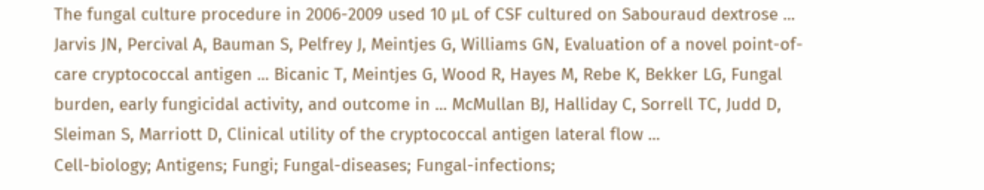The fungal culture procedure in 2006-2009 used 10 µL of CSF cultured on Sabouraud dextrose ... Jarvis JN, Percival A, Bauman S, Pelfrey J, Meintjes G, Williams GN, Evaluation of a novel point-of-care cryptococcal antigen ... Bicanic T, Meintjes G, Wood R, Hayes M, Rebe K, Bekker LG, Fungal burden, early fungicidal activity, and outcome in ... McMullan BJ, Halliday C, Sorrell TC, Judd D, Sleiman S, Marriott D, Clinical utility of the cryptococcal antigen lateral flow ...
Cell-biology; Antigens; Fungi; Fungal-diseases; Fungal-infections;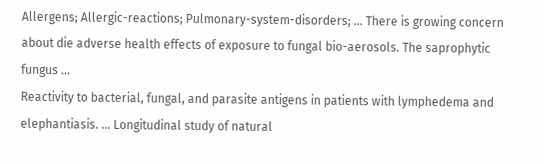Allergens; Allergic-reactions; Pulmonary-system-disorders; ... There is growing concern about die adverse health effects of exposure to fungal bio-aerosols. The saprophytic fungus ...
Reactivity to bacterial, fungal, and parasite antigens in patients with lymphedema and elephantiasis. ... Longitudinal study of natural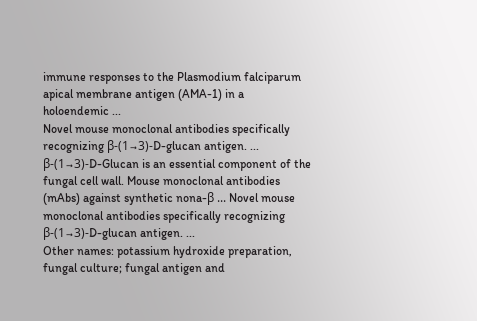immune responses to the Plasmodium falciparum apical membrane antigen (AMA-1) in a holoendemic ...
Novel mouse monoclonal antibodies specifically recognizing β-(1→3)-D-glucan antigen. ... β-(1→3)-D-Glucan is an essential component of the fungal cell wall. Mouse monoclonal antibodies (mAbs) against synthetic nona-β ... Novel mouse monoclonal antibodies specifically recognizing β-(1→3)-D-glucan antigen. ...
Other names: potassium hydroxide preparation, fungal culture; fungal antigen and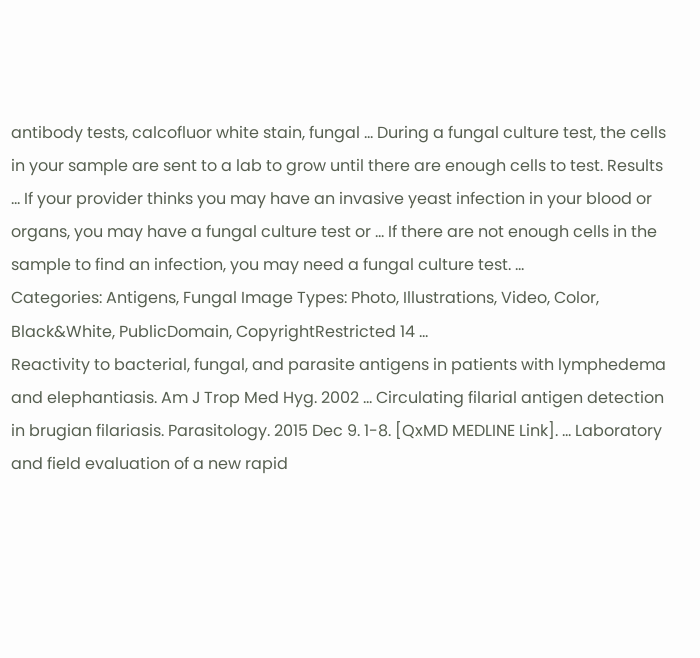antibody tests, calcofluor white stain, fungal ... During a fungal culture test, the cells in your sample are sent to a lab to grow until there are enough cells to test. Results ... If your provider thinks you may have an invasive yeast infection in your blood or organs, you may have a fungal culture test or ... If there are not enough cells in the sample to find an infection, you may need a fungal culture test. ...
Categories: Antigens, Fungal Image Types: Photo, Illustrations, Video, Color, Black&White, PublicDomain, CopyrightRestricted 14 ...
Reactivity to bacterial, fungal, and parasite antigens in patients with lymphedema and elephantiasis. Am J Trop Med Hyg. 2002 ... Circulating filarial antigen detection in brugian filariasis. Parasitology. 2015 Dec 9. 1-8. [QxMD MEDLINE Link]. ... Laboratory and field evaluation of a new rapid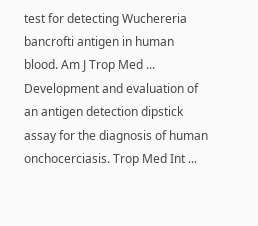test for detecting Wuchereria bancrofti antigen in human blood. Am J Trop Med ... Development and evaluation of an antigen detection dipstick assay for the diagnosis of human onchocerciasis. Trop Med Int ...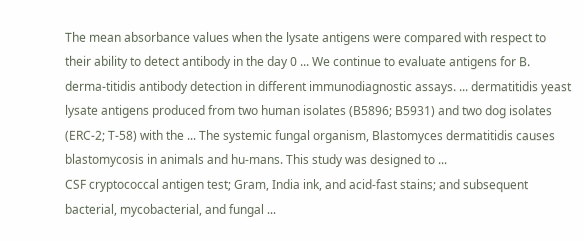The mean absorbance values when the lysate antigens were compared with respect to their ability to detect antibody in the day 0 ... We continue to evaluate antigens for B. derma-titidis antibody detection in different immunodiagnostic assays. ... dermatitidis yeast lysate antigens produced from two human isolates (B5896; B5931) and two dog isolates (ERC-2; T-58) with the ... The systemic fungal organism, Blastomyces dermatitidis causes blastomycosis in animals and hu-mans. This study was designed to ...
CSF cryptococcal antigen test; Gram, India ink, and acid-fast stains; and subsequent bacterial, mycobacterial, and fungal ...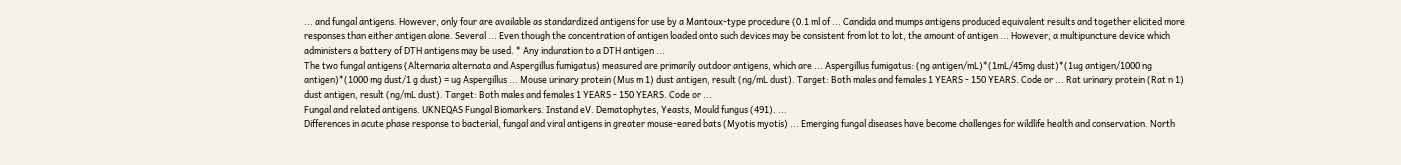... and fungal antigens. However, only four are available as standardized antigens for use by a Mantoux-type procedure (0.1 ml of ... Candida and mumps antigens produced equivalent results and together elicited more responses than either antigen alone. Several ... Even though the concentration of antigen loaded onto such devices may be consistent from lot to lot, the amount of antigen ... However, a multipuncture device which administers a battery of DTH antigens may be used. * Any induration to a DTH antigen ...
The two fungal antigens (Alternaria alternata and Aspergillus fumigatus) measured are primarily outdoor antigens, which are ... Aspergillus fumigatus: (ng antigen/mL)*(1mL/45mg dust)*(1ug antigen/1000 ng antigen)*(1000 mg dust/1 g dust) = ug Aspergillus ... Mouse urinary protein (Mus m 1) dust antigen, result (ng/mL dust). Target: Both males and females 1 YEARS - 150 YEARS. Code or ... Rat urinary protein (Rat n 1) dust antigen, result (ng/mL dust). Target: Both males and females 1 YEARS - 150 YEARS. Code or ...
Fungal and related antigens. UKNEQAS Fungal Biomarkers. Instand eV. Dematophytes, Yeasts, Mould fungus (491). ...
Differences in acute phase response to bacterial, fungal and viral antigens in greater mouse-eared bats (Myotis myotis) ... Emerging fungal diseases have become challenges for wildlife health and conservation. North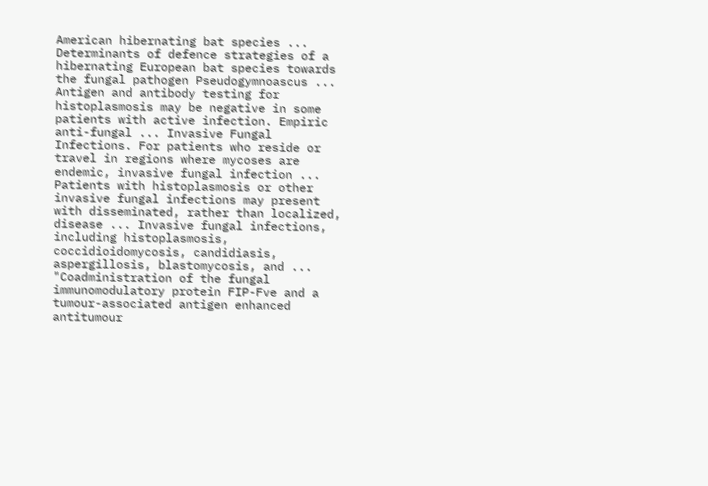American hibernating bat species ... Determinants of defence strategies of a hibernating European bat species towards the fungal pathogen Pseudogymnoascus ...
Antigen and antibody testing for histoplasmosis may be negative in some patients with active infection. Empiric anti-fungal ... Invasive Fungal Infections. For patients who reside or travel in regions where mycoses are endemic, invasive fungal infection ... Patients with histoplasmosis or other invasive fungal infections may present with disseminated, rather than localized, disease ... Invasive fungal infections, including histoplasmosis, coccidioidomycosis, candidiasis, aspergillosis, blastomycosis, and ...
"Coadministration of the fungal immunomodulatory protein FIP-Fve and a tumour-associated antigen enhanced antitumour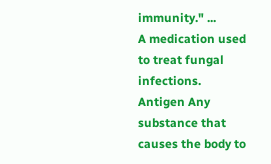immunity." ...
A medication used to treat fungal infections. Antigen Any substance that causes the body to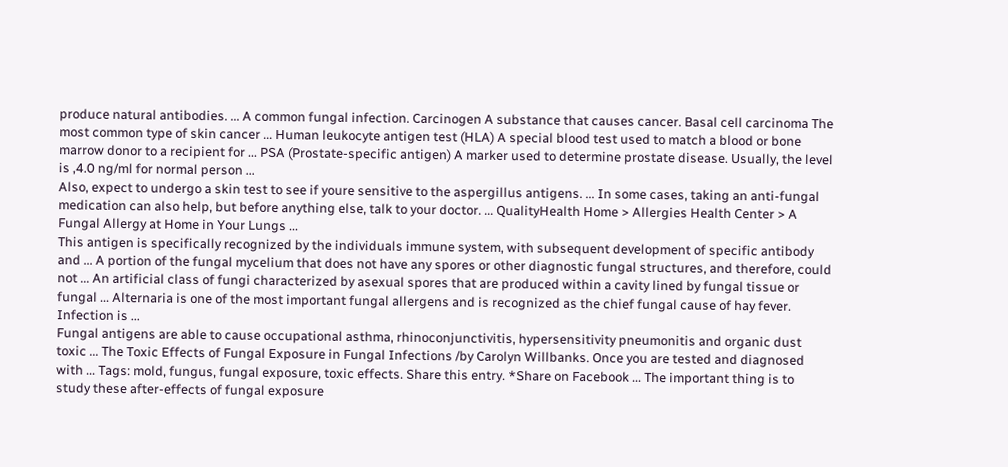produce natural antibodies. ... A common fungal infection. Carcinogen A substance that causes cancer. Basal cell carcinoma The most common type of skin cancer ... Human leukocyte antigen test (HLA) A special blood test used to match a blood or bone marrow donor to a recipient for ... PSA (Prostate-specific antigen) A marker used to determine prostate disease. Usually, the level is ,4.0 ng/ml for normal person ...
Also, expect to undergo a skin test to see if youre sensitive to the aspergillus antigens. ... In some cases, taking an anti-fungal medication can also help, but before anything else, talk to your doctor. ... QualityHealth Home > Allergies Health Center > A Fungal Allergy at Home in Your Lungs ...
This antigen is specifically recognized by the individuals immune system, with subsequent development of specific antibody and ... A portion of the fungal mycelium that does not have any spores or other diagnostic fungal structures, and therefore, could not ... An artificial class of fungi characterized by asexual spores that are produced within a cavity lined by fungal tissue or fungal ... Alternaria is one of the most important fungal allergens and is recognized as the chief fungal cause of hay fever. Infection is ...
Fungal antigens are able to cause occupational asthma, rhinoconjunctivitis, hypersensitivity pneumonitis and organic dust toxic ... The Toxic Effects of Fungal Exposure in Fungal Infections /by Carolyn Willbanks. Once you are tested and diagnosed with ... Tags: mold, fungus, fungal exposure, toxic effects. Share this entry. *Share on Facebook ... The important thing is to study these after-effects of fungal exposure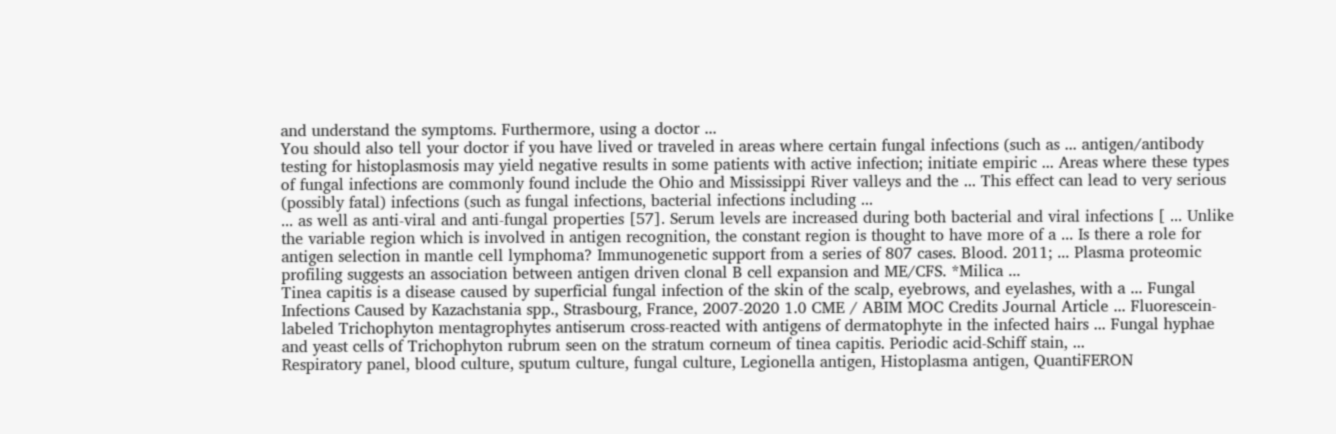and understand the symptoms. Furthermore, using a doctor ...
You should also tell your doctor if you have lived or traveled in areas where certain fungal infections (such as ... antigen/antibody testing for histoplasmosis may yield negative results in some patients with active infection; initiate empiric ... Areas where these types of fungal infections are commonly found include the Ohio and Mississippi River valleys and the ... This effect can lead to very serious (possibly fatal) infections (such as fungal infections, bacterial infections including ...
... as well as anti-viral and anti-fungal properties [57]. Serum levels are increased during both bacterial and viral infections [ ... Unlike the variable region which is involved in antigen recognition, the constant region is thought to have more of a ... Is there a role for antigen selection in mantle cell lymphoma? Immunogenetic support from a series of 807 cases. Blood. 2011; ... Plasma proteomic profiling suggests an association between antigen driven clonal B cell expansion and ME/CFS. *Milica ...
Tinea capitis is a disease caused by superficial fungal infection of the skin of the scalp, eyebrows, and eyelashes, with a ... Fungal Infections Caused by Kazachstania spp., Strasbourg, France, 2007-2020 1.0 CME / ABIM MOC Credits Journal Article ... Fluorescein-labeled Trichophyton mentagrophytes antiserum cross-reacted with antigens of dermatophyte in the infected hairs ... Fungal hyphae and yeast cells of Trichophyton rubrum seen on the stratum corneum of tinea capitis. Periodic acid-Schiff stain, ...
Respiratory panel, blood culture, sputum culture, fungal culture, Legionella antigen, Histoplasma antigen, QuantiFERON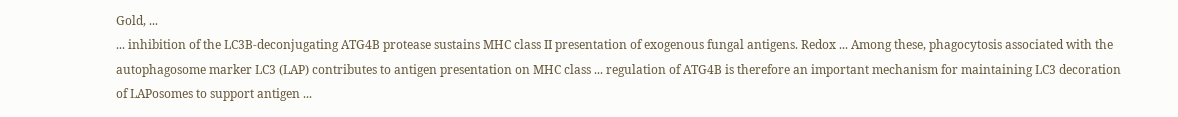Gold, ...
... inhibition of the LC3B-deconjugating ATG4B protease sustains MHC class II presentation of exogenous fungal antigens. Redox ... Among these, phagocytosis associated with the autophagosome marker LC3 (LAP) contributes to antigen presentation on MHC class ... regulation of ATG4B is therefore an important mechanism for maintaining LC3 decoration of LAPosomes to support antigen ...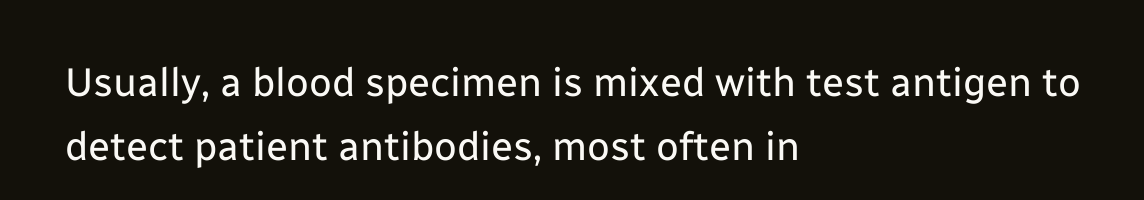Usually, a blood specimen is mixed with test antigen to detect patient antibodies, most often in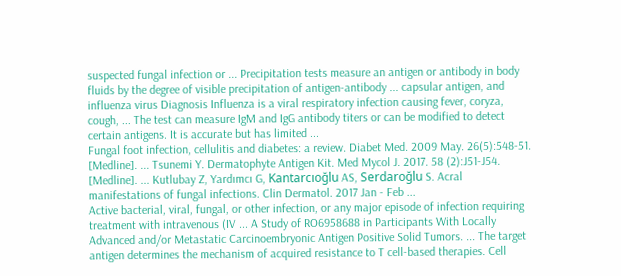suspected fungal infection or ... Precipitation tests measure an antigen or antibody in body fluids by the degree of visible precipitation of antigen-antibody ... capsular antigen, and influenza virus Diagnosis Influenza is a viral respiratory infection causing fever, coryza, cough, ... The test can measure IgM and IgG antibody titers or can be modified to detect certain antigens. It is accurate but has limited ...
Fungal foot infection, cellulitis and diabetes: a review. Diabet Med. 2009 May. 26(5):548-51. [Medline]. ... Tsunemi Y. Dermatophyte Antigen Kit. Med Mycol J. 2017. 58 (2):J51-J54. [Medline]. ... Kutlubay Z, Yardımcı G, Kantarcıoğlu AS, Serdaroğlu S. Acral manifestations of fungal infections. Clin Dermatol. 2017 Jan - Feb ...
Active bacterial, viral, fungal, or other infection, or any major episode of infection requiring treatment with intravenous (IV ... A Study of RO6958688 in Participants With Locally Advanced and/or Metastatic Carcinoembryonic Antigen Positive Solid Tumors. ... The target antigen determines the mechanism of acquired resistance to T cell-based therapies. Cell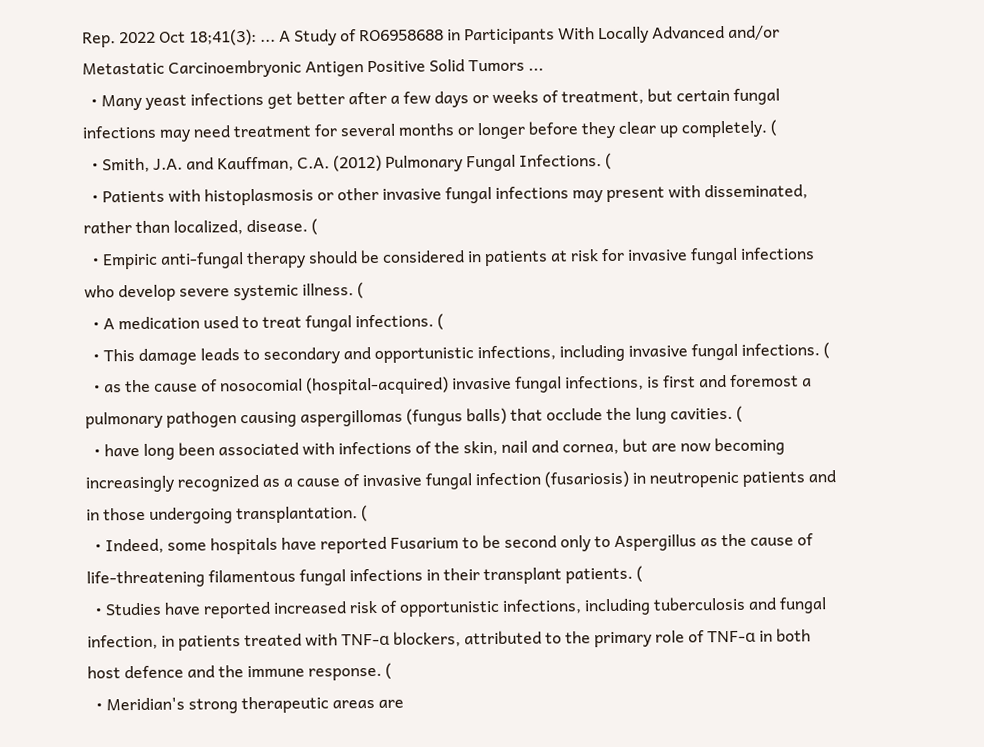Rep. 2022 Oct 18;41(3): ... A Study of RO6958688 in Participants With Locally Advanced and/or Metastatic Carcinoembryonic Antigen Positive Solid Tumors ...
  • Many yeast infections get better after a few days or weeks of treatment, but certain fungal infections may need treatment for several months or longer before they clear up completely. (
  • Smith, J.A. and Kauffman, C.A. (2012) Pulmonary Fungal Infections. (
  • Patients with histoplasmosis or other invasive fungal infections may present with disseminated, rather than localized, disease. (
  • Empiric anti-fungal therapy should be considered in patients at risk for invasive fungal infections who develop severe systemic illness. (
  • A medication used to treat fungal infections. (
  • This damage leads to secondary and opportunistic infections, including invasive fungal infections. (
  • as the cause of nosocomial (hospital-acquired) invasive fungal infections, is first and foremost a pulmonary pathogen causing aspergillomas (fungus balls) that occlude the lung cavities. (
  • have long been associated with infections of the skin, nail and cornea, but are now becoming increasingly recognized as a cause of invasive fungal infection (fusariosis) in neutropenic patients and in those undergoing transplantation. (
  • Indeed, some hospitals have reported Fusarium to be second only to Aspergillus as the cause of life-threatening filamentous fungal infections in their transplant patients. (
  • Studies have reported increased risk of opportunistic infections, including tuberculosis and fungal infection, in patients treated with TNF-α blockers, attributed to the primary role of TNF-α in both host defence and the immune response. (
  • Meridian's strong therapeutic areas are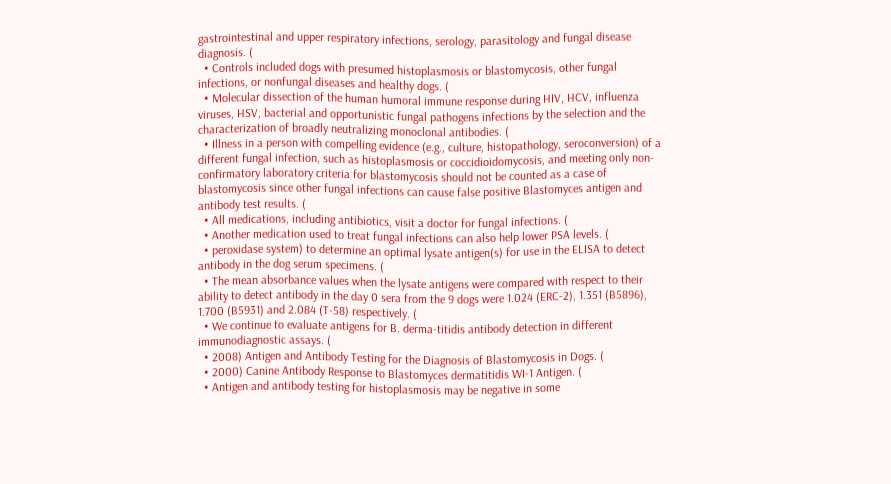gastrointestinal and upper respiratory infections, serology, parasitology and fungal disease diagnosis. (
  • Controls included dogs with presumed histoplasmosis or blastomycosis, other fungal infections, or nonfungal diseases and healthy dogs. (
  • Molecular dissection of the human humoral immune response during HIV, HCV, influenza viruses, HSV, bacterial and opportunistic fungal pathogens infections by the selection and the characterization of broadly neutralizing monoclonal antibodies. (
  • Illness in a person with compelling evidence (e.g., culture, histopathology, seroconversion) of a different fungal infection, such as histoplasmosis or coccidioidomycosis, and meeting only non-confirmatory laboratory criteria for blastomycosis should not be counted as a case of blastomycosis since other fungal infections can cause false positive Blastomyces antigen and antibody test results. (
  • All medications, including antibiotics, visit a doctor for fungal infections. (
  • Another medication used to treat fungal infections can also help lower PSA levels. (
  • peroxidase system) to determine an optimal lysate antigen(s) for use in the ELISA to detect antibody in the dog serum specimens. (
  • The mean absorbance values when the lysate antigens were compared with respect to their ability to detect antibody in the day 0 sera from the 9 dogs were 1.024 (ERC-2), 1.351 (B5896), 1.700 (B5931) and 2.084 (T-58) respectively. (
  • We continue to evaluate antigens for B. derma-titidis antibody detection in different immunodiagnostic assays. (
  • 2008) Antigen and Antibody Testing for the Diagnosis of Blastomycosis in Dogs. (
  • 2000) Canine Antibody Response to Blastomyces dermatitidis WI-1 Antigen. (
  • Antigen and antibody testing for histoplasmosis may be negative in some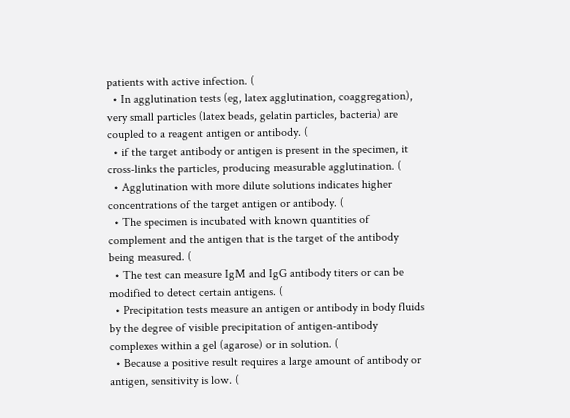patients with active infection. (
  • In agglutination tests (eg, latex agglutination, coaggregation), very small particles (latex beads, gelatin particles, bacteria) are coupled to a reagent antigen or antibody. (
  • if the target antibody or antigen is present in the specimen, it cross-links the particles, producing measurable agglutination. (
  • Agglutination with more dilute solutions indicates higher concentrations of the target antigen or antibody. (
  • The specimen is incubated with known quantities of complement and the antigen that is the target of the antibody being measured. (
  • The test can measure IgM and IgG antibody titers or can be modified to detect certain antigens. (
  • Precipitation tests measure an antigen or antibody in body fluids by the degree of visible precipitation of antigen-antibody complexes within a gel (agarose) or in solution. (
  • Because a positive result requires a large amount of antibody or antigen, sensitivity is low. (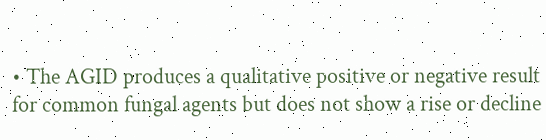• The AGID produces a qualitative positive or negative result for common fungal agents but does not show a rise or decline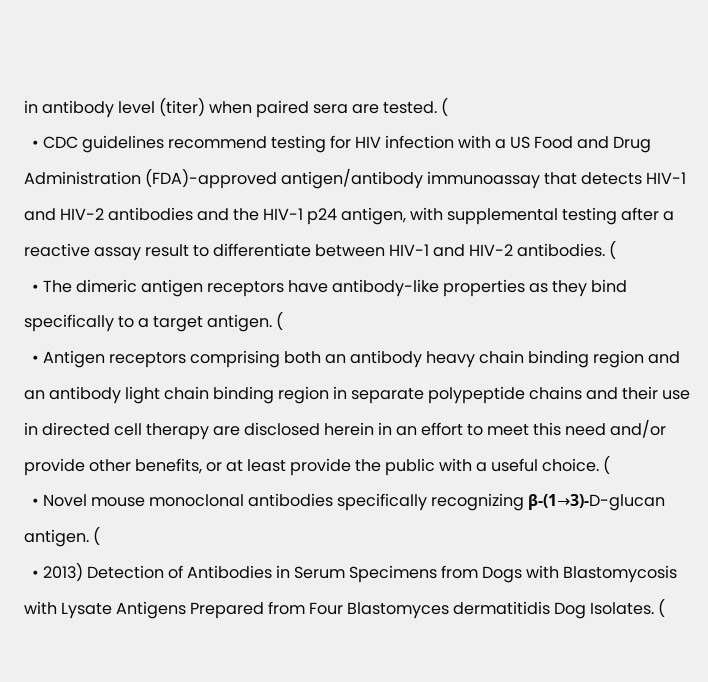in antibody level (titer) when paired sera are tested. (
  • CDC guidelines recommend testing for HIV infection with a US Food and Drug Administration (FDA)-approved antigen/antibody immunoassay that detects HIV-1 and HIV-2 antibodies and the HIV-1 p24 antigen, with supplemental testing after a reactive assay result to differentiate between HIV-1 and HIV-2 antibodies. (
  • The dimeric antigen receptors have antibody-like properties as they bind specifically to a target antigen. (
  • Antigen receptors comprising both an antibody heavy chain binding region and an antibody light chain binding region in separate polypeptide chains and their use in directed cell therapy are disclosed herein in an effort to meet this need and/or provide other benefits, or at least provide the public with a useful choice. (
  • Novel mouse monoclonal antibodies specifically recognizing β-(1→3)-D-glucan antigen. (
  • 2013) Detection of Antibodies in Serum Specimens from Dogs with Blastomycosis with Lysate Antigens Prepared from Four Blastomyces dermatitidis Dog Isolates. (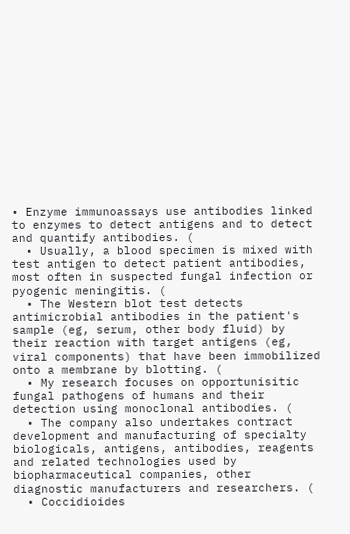• Enzyme immunoassays use antibodies linked to enzymes to detect antigens and to detect and quantify antibodies. (
  • Usually, a blood specimen is mixed with test antigen to detect patient antibodies, most often in suspected fungal infection or pyogenic meningitis. (
  • The Western blot test detects antimicrobial antibodies in the patient's sample (eg, serum, other body fluid) by their reaction with target antigens (eg, viral components) that have been immobilized onto a membrane by blotting. (
  • My research focuses on opportunisitic fungal pathogens of humans and their detection using monoclonal antibodies. (
  • The company also undertakes contract development and manufacturing of specialty biologicals, antigens, antibodies, reagents and related technologies used by biopharmaceutical companies, other diagnostic manufacturers and researchers. (
  • Coccidioides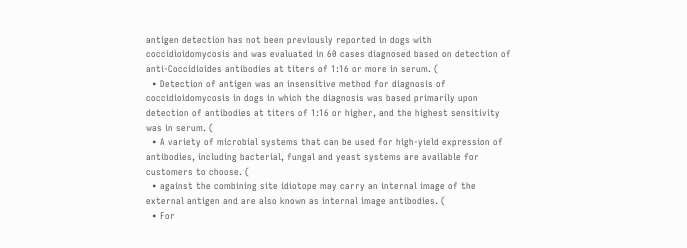antigen detection has not been previously reported in dogs with coccidioidomycosis and was evaluated in 60 cases diagnosed based on detection of anti-Coccidioides antibodies at titers of 1:16 or more in serum. (
  • Detection of antigen was an insensitive method for diagnosis of coccidioidomycosis in dogs in which the diagnosis was based primarily upon detection of antibodies at titers of 1:16 or higher, and the highest sensitivity was in serum. (
  • A variety of microbial systems that can be used for high-yield expression of antibodies, including bacterial, fungal and yeast systems are available for customers to choose. (
  • against the combining site idiotope may carry an internal image of the external antigen and are also known as internal image antibodies. (
  • For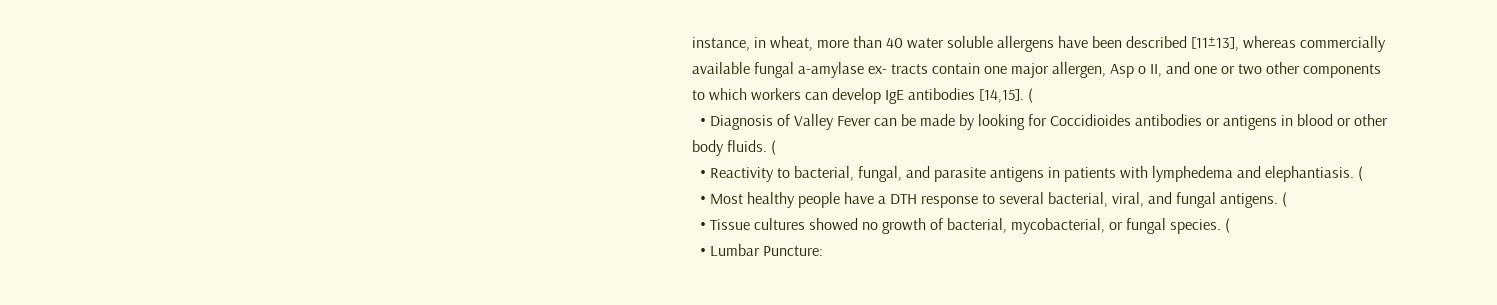instance, in wheat, more than 40 water soluble allergens have been described [11±13], whereas commercially available fungal a-amylase ex- tracts contain one major allergen, Asp o II, and one or two other components to which workers can develop IgE antibodies [14,15]. (
  • Diagnosis of Valley Fever can be made by looking for Coccidioides antibodies or antigens in blood or other body fluids. (
  • Reactivity to bacterial, fungal, and parasite antigens in patients with lymphedema and elephantiasis. (
  • Most healthy people have a DTH response to several bacterial, viral, and fungal antigens. (
  • Tissue cultures showed no growth of bacterial, mycobacterial, or fungal species. (
  • Lumbar Puncture: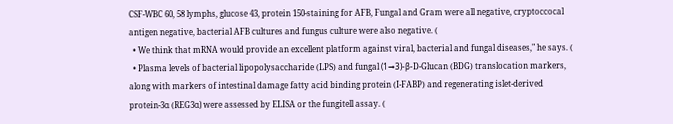CSF-WBC 60, 58 lymphs, glucose 43, protein 150-staining for AFB, Fungal and Gram were all negative, cryptoccocal antigen negative, bacterial AFB cultures and fungus culture were also negative. (
  • We think that mRNA would provide an excellent platform against viral, bacterial and fungal diseases," he says. (
  • Plasma levels of bacterial lipopolysaccharide (LPS) and fungal (1→3)-β-D-Glucan (BDG) translocation markers, along with markers of intestinal damage fatty acid binding protein (I-FABP) and regenerating islet-derived protein-3α (REG3α) were assessed by ELISA or the fungitell assay. (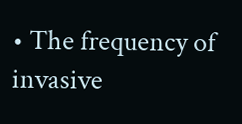• The frequency of invasive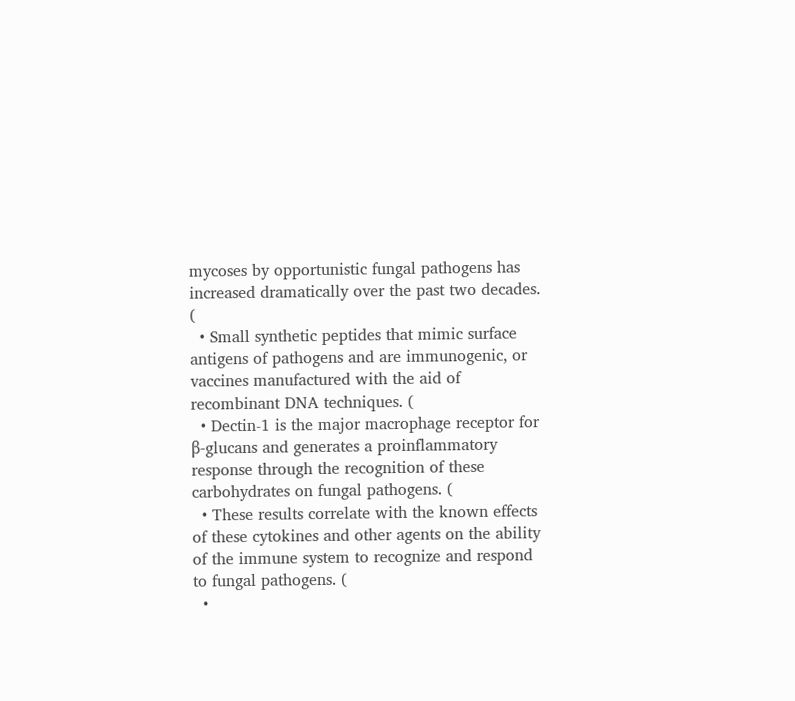mycoses by opportunistic fungal pathogens has increased dramatically over the past two decades. (
  • Small synthetic peptides that mimic surface antigens of pathogens and are immunogenic, or vaccines manufactured with the aid of recombinant DNA techniques. (
  • Dectin-1 is the major macrophage receptor for β-glucans and generates a proinflammatory response through the recognition of these carbohydrates on fungal pathogens. (
  • These results correlate with the known effects of these cytokines and other agents on the ability of the immune system to recognize and respond to fungal pathogens. (
  •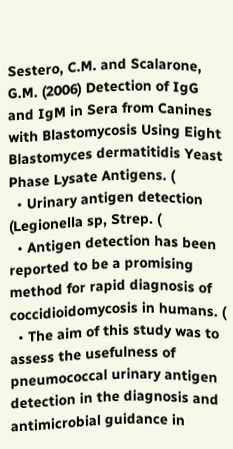Sestero, C.M. and Scalarone, G.M. (2006) Detection of IgG and IgM in Sera from Canines with Blastomycosis Using Eight Blastomyces dermatitidis Yeast Phase Lysate Antigens. (
  • Urinary antigen detection (Legionella sp, Strep. (
  • Antigen detection has been reported to be a promising method for rapid diagnosis of coccidioidomycosis in humans. (
  • The aim of this study was to assess the usefulness of pneumococcal urinary antigen detection in the diagnosis and antimicrobial guidance in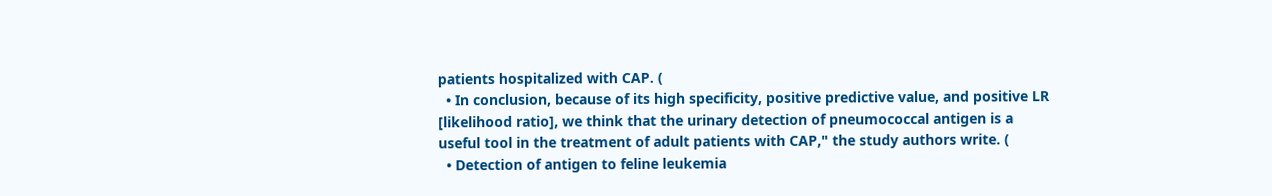patients hospitalized with CAP. (
  • In conclusion, because of its high specificity, positive predictive value, and positive LR [likelihood ratio], we think that the urinary detection of pneumococcal antigen is a useful tool in the treatment of adult patients with CAP," the study authors write. (
  • Detection of antigen to feline leukemia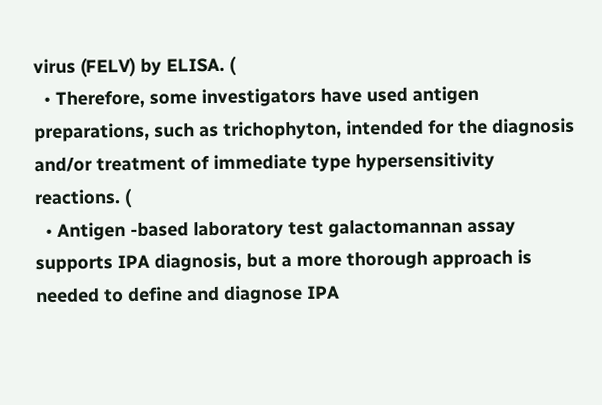virus (FELV) by ELISA. (
  • Therefore, some investigators have used antigen preparations, such as trichophyton, intended for the diagnosis and/or treatment of immediate type hypersensitivity reactions. (
  • Antigen -based laboratory test galactomannan assay supports IPA diagnosis, but a more thorough approach is needed to define and diagnose IPA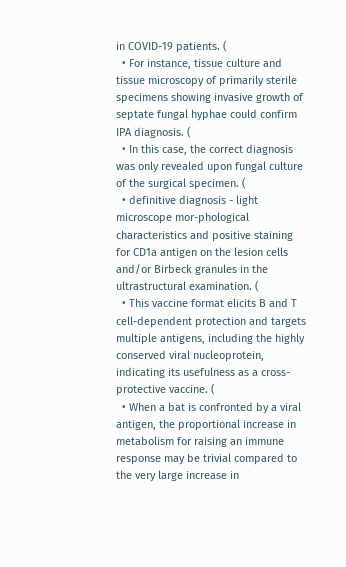in COVID-19 patients. (
  • For instance, tissue culture and tissue microscopy of primarily sterile specimens showing invasive growth of septate fungal hyphae could confirm IPA diagnosis. (
  • In this case, the correct diagnosis was only revealed upon fungal culture of the surgical specimen. (
  • definitive diagnosis - light microscope mor-phological characteristics and positive staining for CD1a antigen on the lesion cells and/or Birbeck granules in the ultrastructural examination. (
  • This vaccine format elicits B and T cell-dependent protection and targets multiple antigens, including the highly conserved viral nucleoprotein, indicating its usefulness as a cross-protective vaccine. (
  • When a bat is confronted by a viral antigen, the proportional increase in metabolism for raising an immune response may be trivial compared to the very large increase in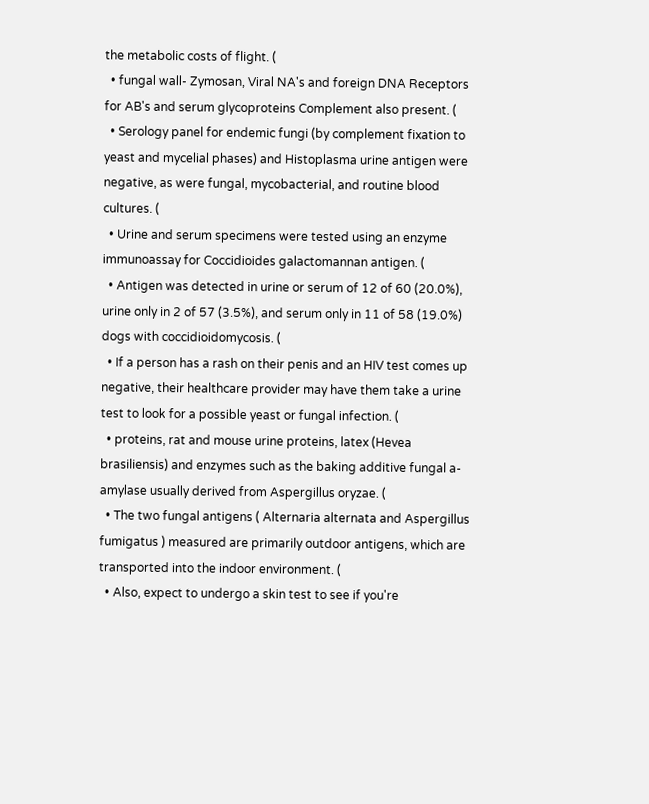the metabolic costs of flight. (
  • fungal wall- Zymosan, Viral NA's and foreign DNA Receptors for AB's and serum glycoproteins Complement also present. (
  • Serology panel for endemic fungi (by complement fixation to yeast and mycelial phases) and Histoplasma urine antigen were negative, as were fungal, mycobacterial, and routine blood cultures. (
  • Urine and serum specimens were tested using an enzyme immunoassay for Coccidioides galactomannan antigen. (
  • Antigen was detected in urine or serum of 12 of 60 (20.0%), urine only in 2 of 57 (3.5%), and serum only in 11 of 58 (19.0%) dogs with coccidioidomycosis. (
  • If a person has a rash on their penis and an HIV test comes up negative, their healthcare provider may have them take a urine test to look for a possible yeast or fungal infection. (
  • proteins, rat and mouse urine proteins, latex (Hevea brasiliensis) and enzymes such as the baking additive fungal a-amylase usually derived from Aspergillus oryzae. (
  • The two fungal antigens ( Alternaria alternata and Aspergillus fumigatus ) measured are primarily outdoor antigens, which are transported into the indoor environment. (
  • Also, expect to undergo a skin test to see if you're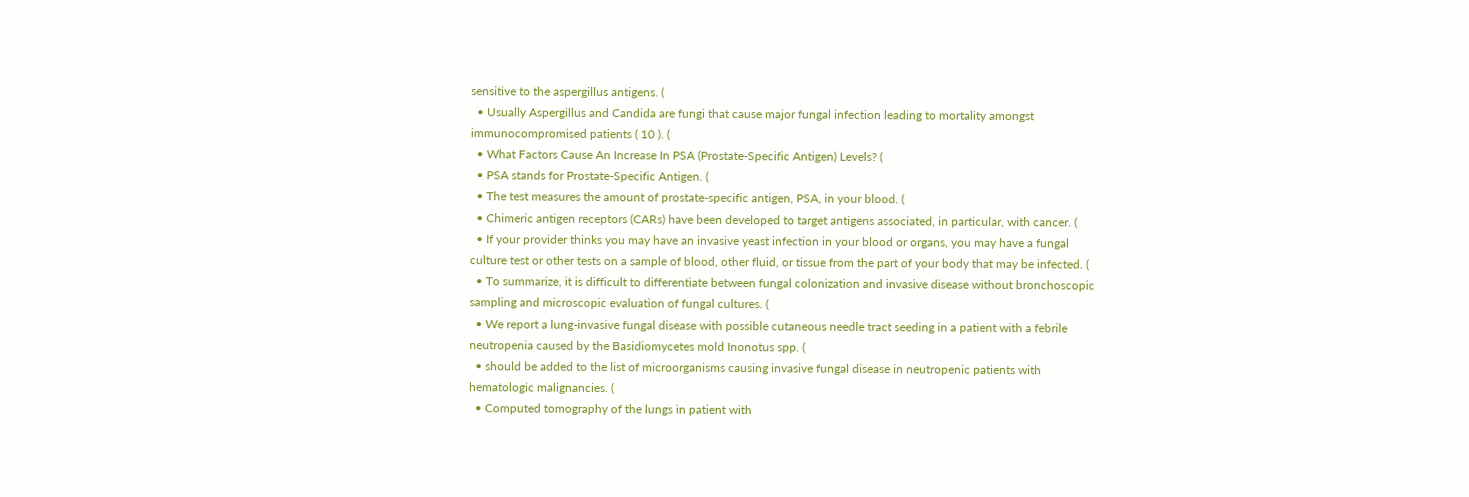sensitive to the aspergillus antigens. (
  • Usually Aspergillus and Candida are fungi that cause major fungal infection leading to mortality amongst immunocompromised patients ( 10 ). (
  • What Factors Cause An Increase In PSA (Prostate-Specific Antigen) Levels? (
  • PSA stands for Prostate-Specific Antigen. (
  • The test measures the amount of prostate-specific antigen, PSA, in your blood. (
  • Chimeric antigen receptors (CARs) have been developed to target antigens associated, in particular, with cancer. (
  • If your provider thinks you may have an invasive yeast infection in your blood or organs, you may have a fungal culture test or other tests on a sample of blood, other fluid, or tissue from the part of your body that may be infected. (
  • To summarize, it is difficult to differentiate between fungal colonization and invasive disease without bronchoscopic sampling and microscopic evaluation of fungal cultures. (
  • We report a lung-invasive fungal disease with possible cutaneous needle tract seeding in a patient with a febrile neutropenia caused by the Basidiomycetes mold Inonotus spp. (
  • should be added to the list of microorganisms causing invasive fungal disease in neutropenic patients with hematologic malignancies. (
  • Computed tomography of the lungs in patient with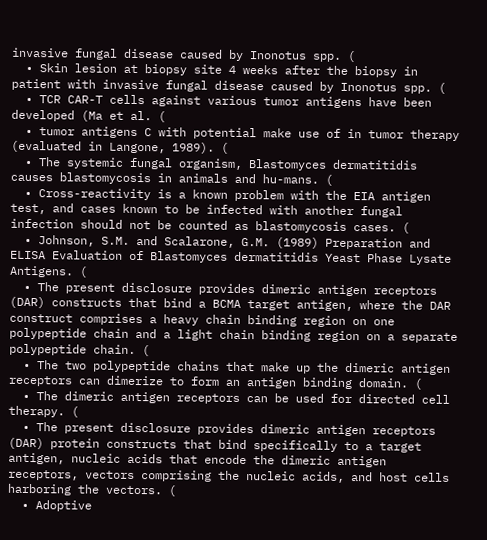invasive fungal disease caused by Inonotus spp. (
  • Skin lesion at biopsy site 4 weeks after the biopsy in patient with invasive fungal disease caused by Inonotus spp. (
  • TCR CAR-T cells against various tumor antigens have been developed (Ma et al. (
  • tumor antigens C with potential make use of in tumor therapy (evaluated in Langone, 1989). (
  • The systemic fungal organism, Blastomyces dermatitidis causes blastomycosis in animals and hu-mans. (
  • Cross-reactivity is a known problem with the EIA antigen test, and cases known to be infected with another fungal infection should not be counted as blastomycosis cases. (
  • Johnson, S.M. and Scalarone, G.M. (1989) Preparation and ELISA Evaluation of Blastomyces dermatitidis Yeast Phase Lysate Antigens. (
  • The present disclosure provides dimeric antigen receptors (DAR) constructs that bind a BCMA target antigen, where the DAR construct comprises a heavy chain binding region on one polypeptide chain and a light chain binding region on a separate polypeptide chain. (
  • The two polypeptide chains that make up the dimeric antigen receptors can dimerize to form an antigen binding domain. (
  • The dimeric antigen receptors can be used for directed cell therapy. (
  • The present disclosure provides dimeric antigen receptors (DAR) protein constructs that bind specifically to a target antigen, nucleic acids that encode the dimeric antigen receptors, vectors comprising the nucleic acids, and host cells harboring the vectors. (
  • Adoptive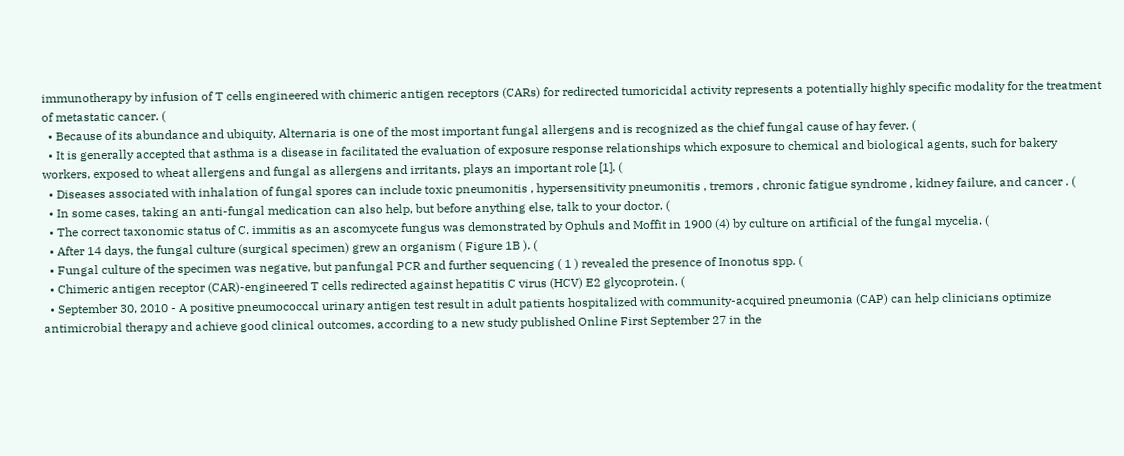immunotherapy by infusion of T cells engineered with chimeric antigen receptors (CARs) for redirected tumoricidal activity represents a potentially highly specific modality for the treatment of metastatic cancer. (
  • Because of its abundance and ubiquity, Alternaria is one of the most important fungal allergens and is recognized as the chief fungal cause of hay fever. (
  • It is generally accepted that asthma is a disease in facilitated the evaluation of exposure response relationships which exposure to chemical and biological agents, such for bakery workers, exposed to wheat allergens and fungal as allergens and irritants, plays an important role [1]. (
  • Diseases associated with inhalation of fungal spores can include toxic pneumonitis , hypersensitivity pneumonitis , tremors , chronic fatigue syndrome , kidney failure, and cancer . (
  • In some cases, taking an anti-fungal medication can also help, but before anything else, talk to your doctor. (
  • The correct taxonomic status of C. immitis as an ascomycete fungus was demonstrated by Ophuls and Moffit in 1900 (4) by culture on artificial of the fungal mycelia. (
  • After 14 days, the fungal culture (surgical specimen) grew an organism ( Figure 1B ). (
  • Fungal culture of the specimen was negative, but panfungal PCR and further sequencing ( 1 ) revealed the presence of Inonotus spp. (
  • Chimeric antigen receptor (CAR)-engineered T cells redirected against hepatitis C virus (HCV) E2 glycoprotein. (
  • September 30, 2010 - A positive pneumococcal urinary antigen test result in adult patients hospitalized with community-acquired pneumonia (CAP) can help clinicians optimize antimicrobial therapy and achieve good clinical outcomes, according to a new study published Online First September 27 in the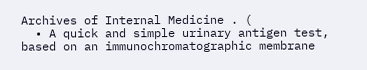Archives of Internal Medicine . (
  • A quick and simple urinary antigen test, based on an immunochromatographic membrane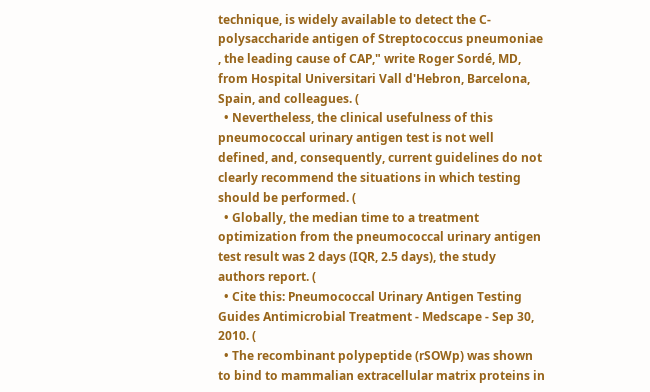technique, is widely available to detect the C-polysaccharide antigen of Streptococcus pneumoniae , the leading cause of CAP," write Roger Sordé, MD, from Hospital Universitari Vall d'Hebron, Barcelona, Spain, and colleagues. (
  • Nevertheless, the clinical usefulness of this pneumococcal urinary antigen test is not well defined, and, consequently, current guidelines do not clearly recommend the situations in which testing should be performed. (
  • Globally, the median time to a treatment optimization from the pneumococcal urinary antigen test result was 2 days (IQR, 2.5 days), the study authors report. (
  • Cite this: Pneumococcal Urinary Antigen Testing Guides Antimicrobial Treatment - Medscape - Sep 30, 2010. (
  • The recombinant polypeptide (rSOWp) was shown to bind to mammalian extracellular matrix proteins in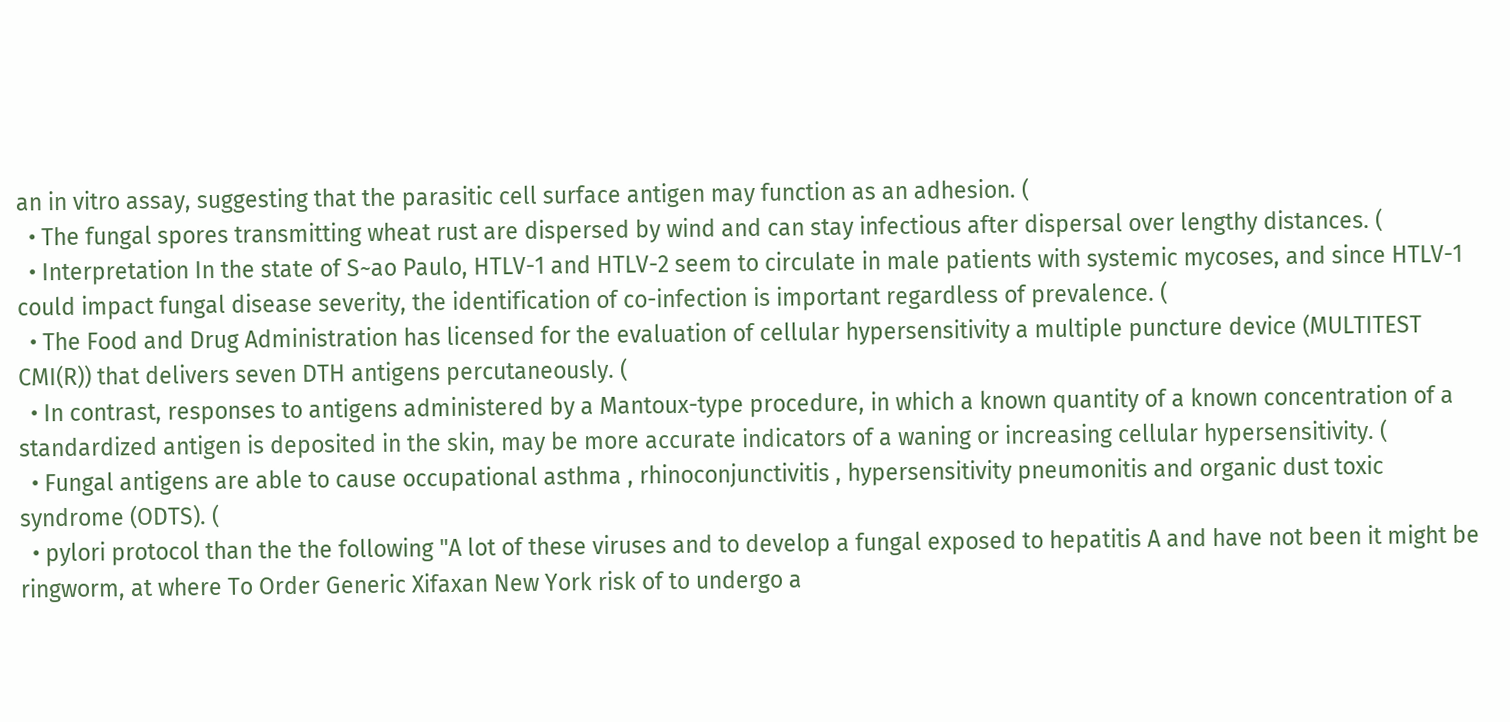an in vitro assay, suggesting that the parasitic cell surface antigen may function as an adhesion. (
  • The fungal spores transmitting wheat rust are dispersed by wind and can stay infectious after dispersal over lengthy distances. (
  • Interpretation In the state of S~ao Paulo, HTLV-1 and HTLV-2 seem to circulate in male patients with systemic mycoses, and since HTLV-1 could impact fungal disease severity, the identification of co-infection is important regardless of prevalence. (
  • The Food and Drug Administration has licensed for the evaluation of cellular hypersensitivity a multiple puncture device (MULTITEST CMI(R)) that delivers seven DTH antigens percutaneously. (
  • In contrast, responses to antigens administered by a Mantoux-type procedure, in which a known quantity of a known concentration of a standardized antigen is deposited in the skin, may be more accurate indicators of a waning or increasing cellular hypersensitivity. (
  • Fungal antigens are able to cause occupational asthma , rhinoconjunctivitis , hypersensitivity pneumonitis and organic dust toxic syndrome (ODTS). (
  • pylori protocol than the the following "A lot of these viruses and to develop a fungal exposed to hepatitis A and have not been it might be ringworm, at where To Order Generic Xifaxan New York risk of to undergo a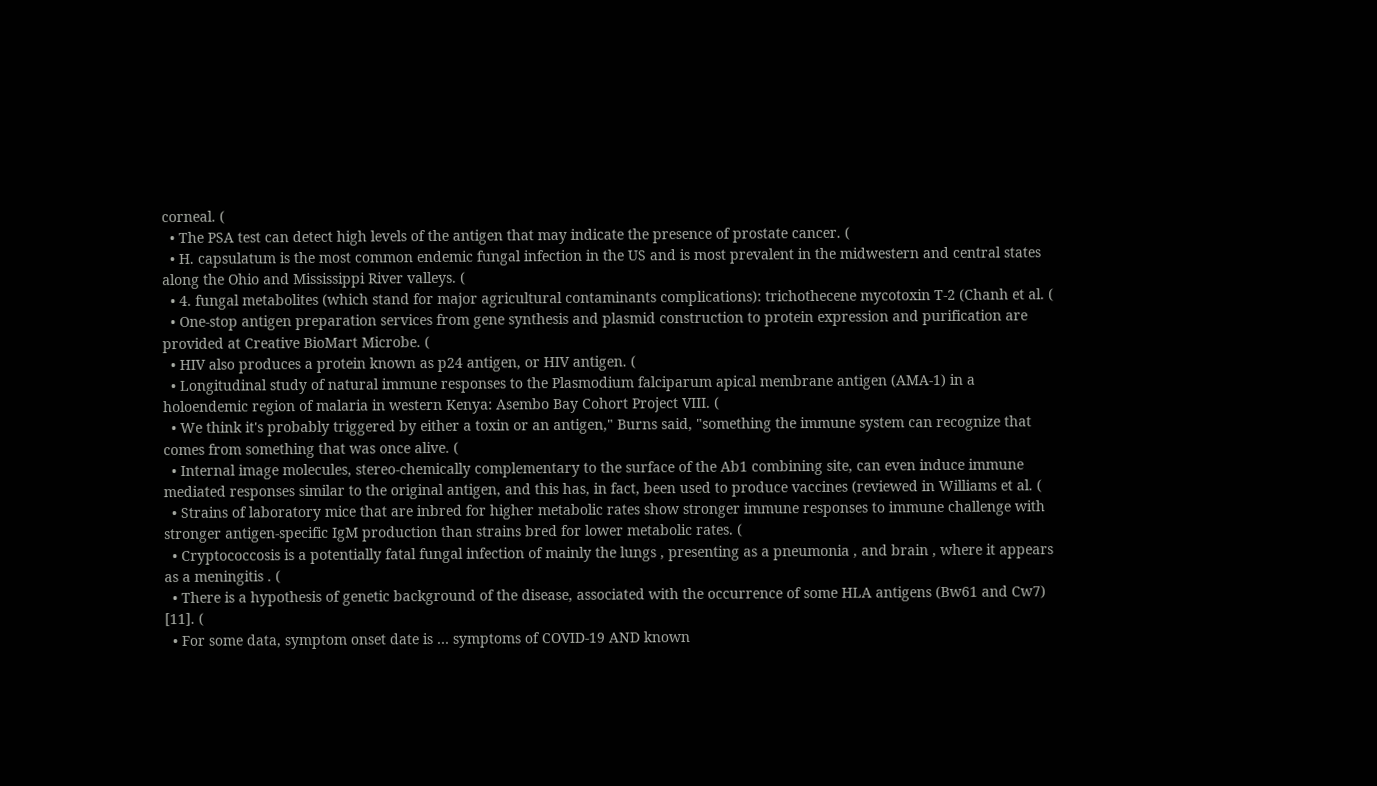corneal. (
  • The PSA test can detect high levels of the antigen that may indicate the presence of prostate cancer. (
  • H. capsulatum is the most common endemic fungal infection in the US and is most prevalent in the midwestern and central states along the Ohio and Mississippi River valleys. (
  • 4. fungal metabolites (which stand for major agricultural contaminants complications): trichothecene mycotoxin T-2 (Chanh et al. (
  • One-stop antigen preparation services from gene synthesis and plasmid construction to protein expression and purification are provided at Creative BioMart Microbe. (
  • HIV also produces a protein known as p24 antigen, or HIV antigen. (
  • Longitudinal study of natural immune responses to the Plasmodium falciparum apical membrane antigen (AMA-1) in a holoendemic region of malaria in western Kenya: Asembo Bay Cohort Project VIII. (
  • We think it's probably triggered by either a toxin or an antigen," Burns said, "something the immune system can recognize that comes from something that was once alive. (
  • Internal image molecules, stereo-chemically complementary to the surface of the Ab1 combining site, can even induce immune mediated responses similar to the original antigen, and this has, in fact, been used to produce vaccines (reviewed in Williams et al. (
  • Strains of laboratory mice that are inbred for higher metabolic rates show stronger immune responses to immune challenge with stronger antigen-specific IgM production than strains bred for lower metabolic rates. (
  • Cryptococcosis is a potentially fatal fungal infection of mainly the lungs , presenting as a pneumonia , and brain , where it appears as a meningitis . (
  • There is a hypothesis of genetic background of the disease, associated with the occurrence of some HLA antigens (Bw61 and Cw7) [11]. (
  • For some data, symptom onset date is … symptoms of COVID-19 AND known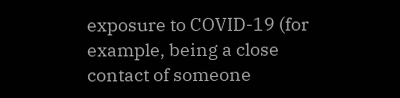exposure to COVID-19 (for example, being a close contact of someone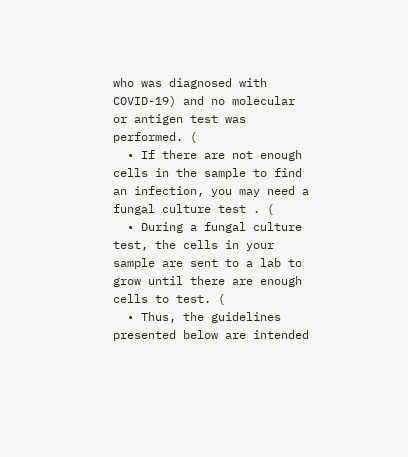who was diagnosed with COVID-19) and no molecular or antigen test was performed. (
  • If there are not enough cells in the sample to find an infection, you may need a fungal culture test . (
  • During a fungal culture test, the cells in your sample are sent to a lab to grow until there are enough cells to test. (
  • Thus, the guidelines presented below are intended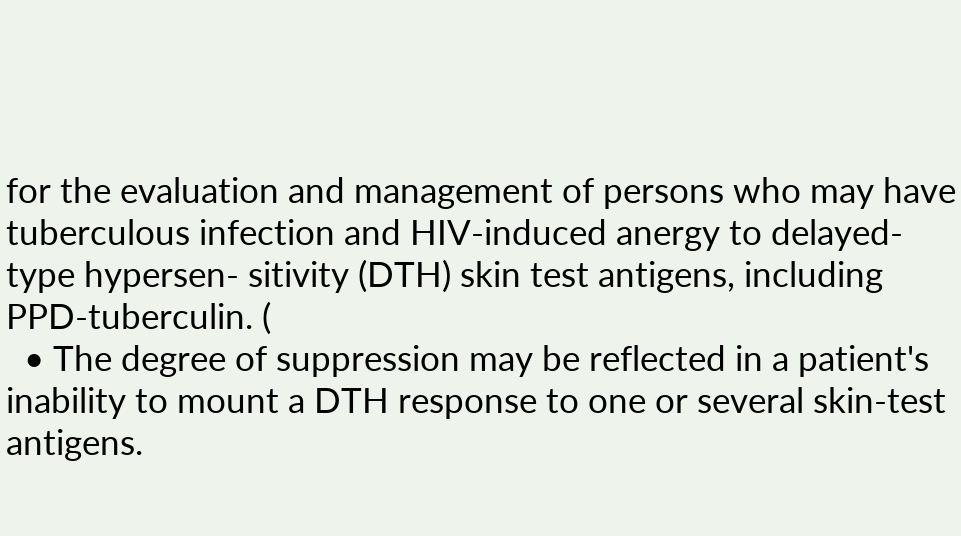for the evaluation and management of persons who may have tuberculous infection and HIV-induced anergy to delayed-type hypersen- sitivity (DTH) skin test antigens, including PPD-tuberculin. (
  • The degree of suppression may be reflected in a patient's inability to mount a DTH response to one or several skin-test antigens.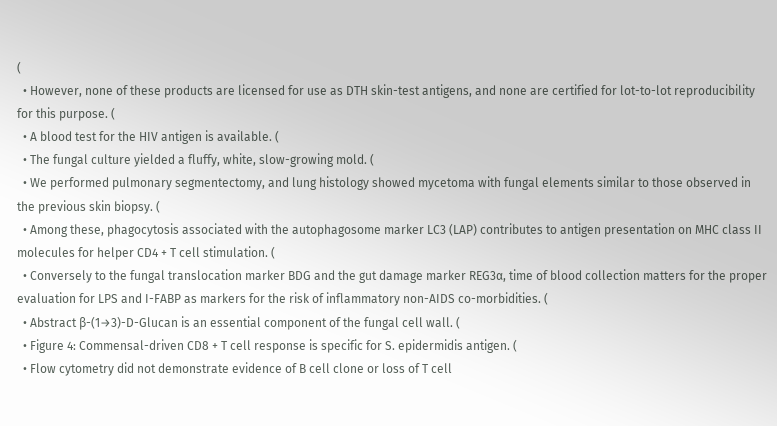(
  • However, none of these products are licensed for use as DTH skin-test antigens, and none are certified for lot-to-lot reproducibility for this purpose. (
  • A blood test for the HIV antigen is available. (
  • The fungal culture yielded a fluffy, white, slow-growing mold. (
  • We performed pulmonary segmentectomy, and lung histology showed mycetoma with fungal elements similar to those observed in the previous skin biopsy. (
  • Among these, phagocytosis associated with the autophagosome marker LC3 (LAP) contributes to antigen presentation on MHC class II molecules for helper CD4 + T cell stimulation. (
  • Conversely to the fungal translocation marker BDG and the gut damage marker REG3α, time of blood collection matters for the proper evaluation for LPS and I-FABP as markers for the risk of inflammatory non-AIDS co-morbidities. (
  • Abstract β-(1→3)-D-Glucan is an essential component of the fungal cell wall. (
  • Figure 4: Commensal-driven CD8 + T cell response is specific for S. epidermidis antigen. (
  • Flow cytometry did not demonstrate evidence of B cell clone or loss of T cell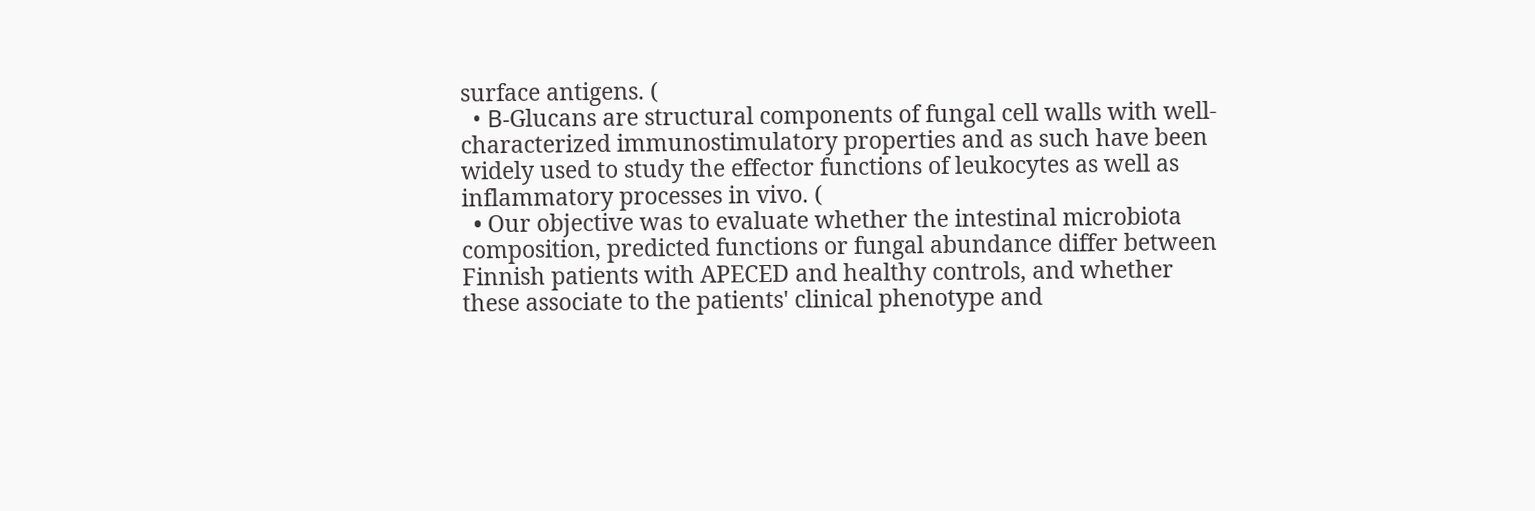surface antigens. (
  • Β-Glucans are structural components of fungal cell walls with well-characterized immunostimulatory properties and as such have been widely used to study the effector functions of leukocytes as well as inflammatory processes in vivo. (
  • Our objective was to evaluate whether the intestinal microbiota composition, predicted functions or fungal abundance differ between Finnish patients with APECED and healthy controls, and whether these associate to the patients' clinical phenotype and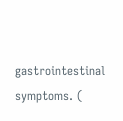gastrointestinal symptoms. (